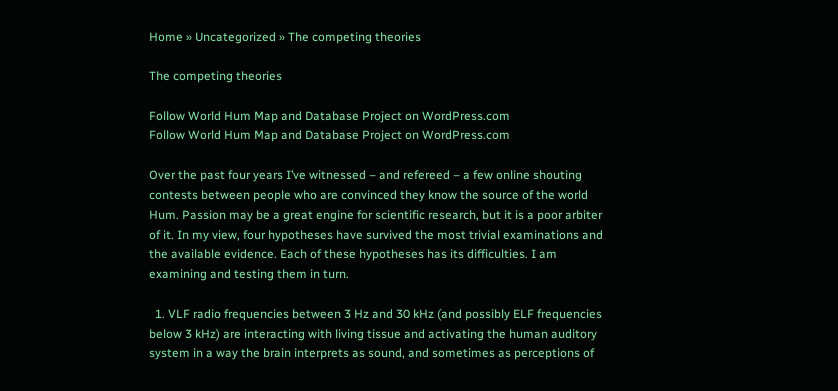Home » Uncategorized » The competing theories

The competing theories

Follow World Hum Map and Database Project on WordPress.com
Follow World Hum Map and Database Project on WordPress.com

Over the past four years I’ve witnessed – and refereed – a few online shouting contests between people who are convinced they know the source of the world Hum. Passion may be a great engine for scientific research, but it is a poor arbiter of it. In my view, four hypotheses have survived the most trivial examinations and the available evidence. Each of these hypotheses has its difficulties. I am examining and testing them in turn.

  1. VLF radio frequencies between 3 Hz and 30 kHz (and possibly ELF frequencies below 3 kHz) are interacting with living tissue and activating the human auditory system in a way the brain interprets as sound, and sometimes as perceptions of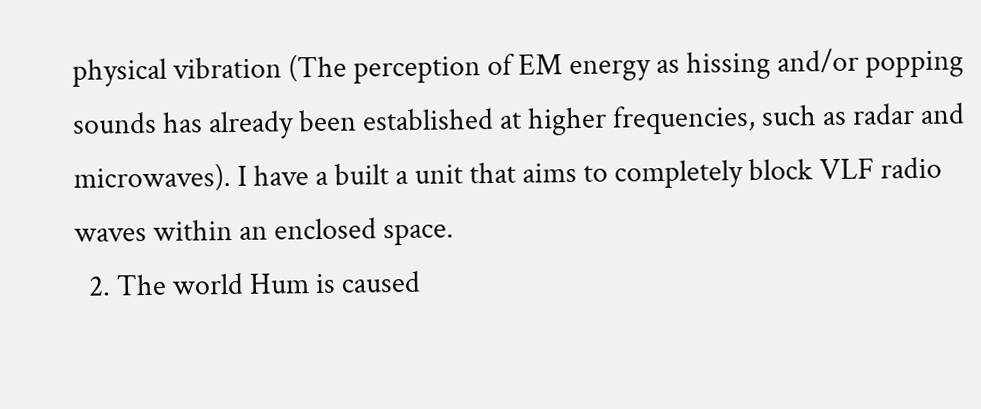physical vibration (The perception of EM energy as hissing and/or popping sounds has already been established at higher frequencies, such as radar and microwaves). I have a built a unit that aims to completely block VLF radio waves within an enclosed space.
  2. The world Hum is caused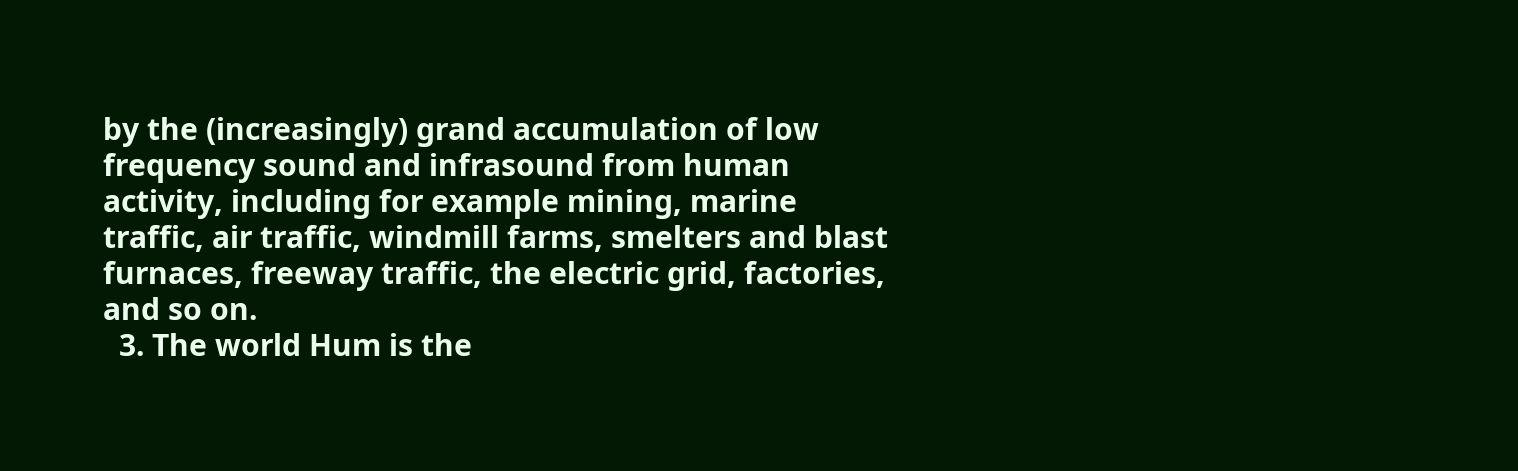by the (increasingly) grand accumulation of low frequency sound and infrasound from human activity, including for example mining, marine traffic, air traffic, windmill farms, smelters and blast furnaces, freeway traffic, the electric grid, factories, and so on.
  3. The world Hum is the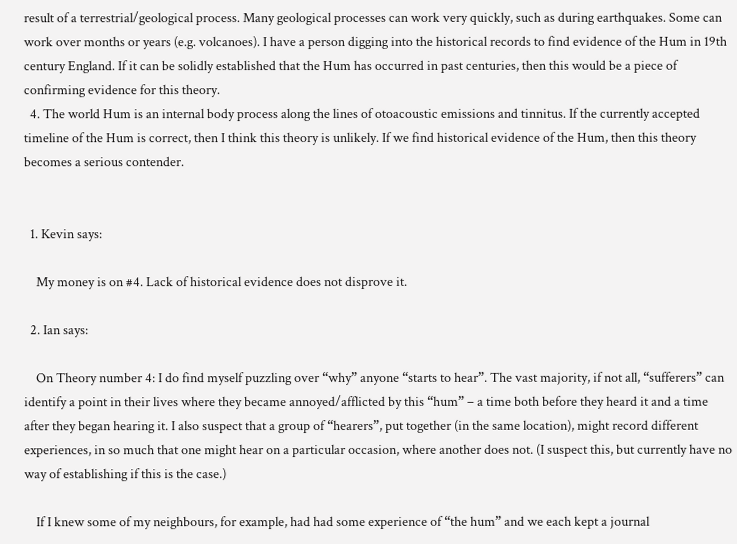result of a terrestrial/geological process. Many geological processes can work very quickly, such as during earthquakes. Some can work over months or years (e.g. volcanoes). I have a person digging into the historical records to find evidence of the Hum in 19th century England. If it can be solidly established that the Hum has occurred in past centuries, then this would be a piece of confirming evidence for this theory.
  4. The world Hum is an internal body process along the lines of otoacoustic emissions and tinnitus. If the currently accepted timeline of the Hum is correct, then I think this theory is unlikely. If we find historical evidence of the Hum, then this theory becomes a serious contender.


  1. Kevin says:

    My money is on #4. Lack of historical evidence does not disprove it.

  2. Ian says:

    On Theory number 4: I do find myself puzzling over “why” anyone “starts to hear”. The vast majority, if not all, “sufferers” can identify a point in their lives where they became annoyed/afflicted by this “hum” – a time both before they heard it and a time after they began hearing it. I also suspect that a group of “hearers”, put together (in the same location), might record different experiences, in so much that one might hear on a particular occasion, where another does not. (I suspect this, but currently have no way of establishing if this is the case.)

    If I knew some of my neighbours, for example, had had some experience of “the hum” and we each kept a journal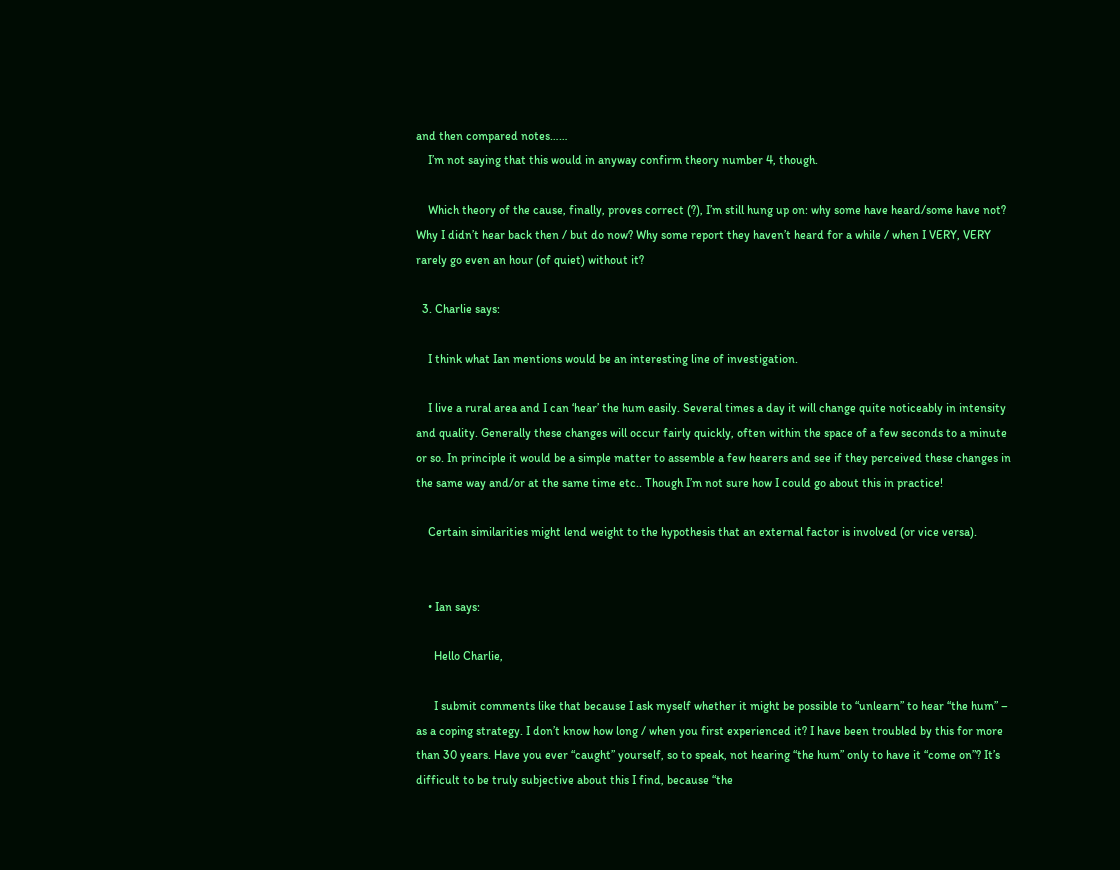and then compared notes……
    I’m not saying that this would in anyway confirm theory number 4, though.

    Which theory of the cause, finally, proves correct (?), I’m still hung up on: why some have heard/some have not? Why I didn’t hear back then / but do now? Why some report they haven’t heard for a while / when I VERY, VERY rarely go even an hour (of quiet) without it?

  3. Charlie says:

    I think what Ian mentions would be an interesting line of investigation.

    I live a rural area and I can ‘hear’ the hum easily. Several times a day it will change quite noticeably in intensity and quality. Generally these changes will occur fairly quickly, often within the space of a few seconds to a minute or so. In principle it would be a simple matter to assemble a few hearers and see if they perceived these changes in the same way and/or at the same time etc.. Though I’m not sure how I could go about this in practice!

    Certain similarities might lend weight to the hypothesis that an external factor is involved (or vice versa).


    • Ian says:

      Hello Charlie,

      I submit comments like that because I ask myself whether it might be possible to “unlearn” to hear “the hum” – as a coping strategy. I don’t know how long / when you first experienced it? I have been troubled by this for more than 30 years. Have you ever “caught” yourself, so to speak, not hearing “the hum” only to have it “come on”? It’s difficult to be truly subjective about this I find, because “the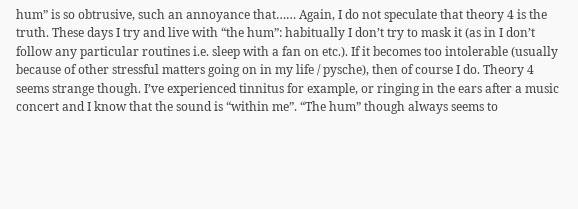hum” is so obtrusive, such an annoyance that…… Again, I do not speculate that theory 4 is the truth. These days I try and live with “the hum”: habitually I don’t try to mask it (as in I don’t follow any particular routines i.e. sleep with a fan on etc.). If it becomes too intolerable (usually because of other stressful matters going on in my life / pysche), then of course I do. Theory 4 seems strange though. I’ve experienced tinnitus for example, or ringing in the ears after a music concert and I know that the sound is “within me”. “The hum” though always seems to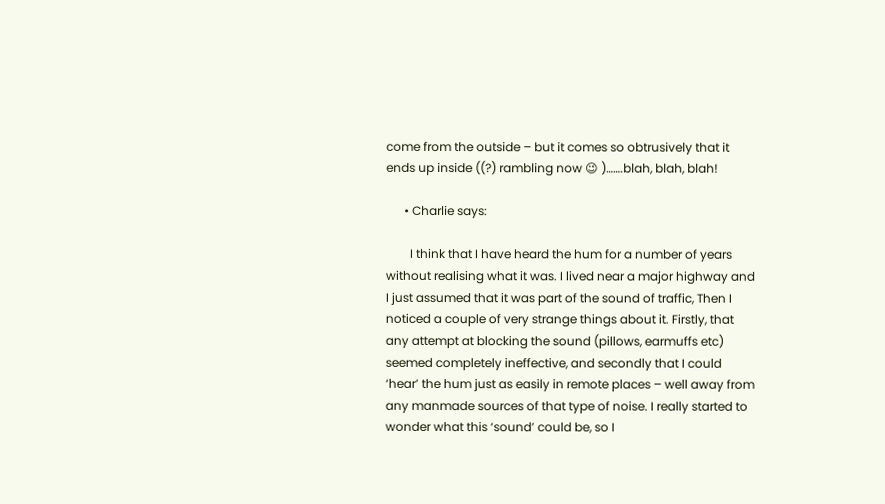come from the outside – but it comes so obtrusively that it ends up inside ((?) rambling now 😉 )…….blah, blah, blah!

      • Charlie says:

        I think that I have heard the hum for a number of years without realising what it was. I lived near a major highway and I just assumed that it was part of the sound of traffic, Then I noticed a couple of very strange things about it. Firstly, that any attempt at blocking the sound (pillows, earmuffs etc) seemed completely ineffective, and secondly that I could ‘hear’ the hum just as easily in remote places – well away from any manmade sources of that type of noise. I really started to wonder what this ‘sound’ could be, so I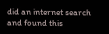did an internet search and found this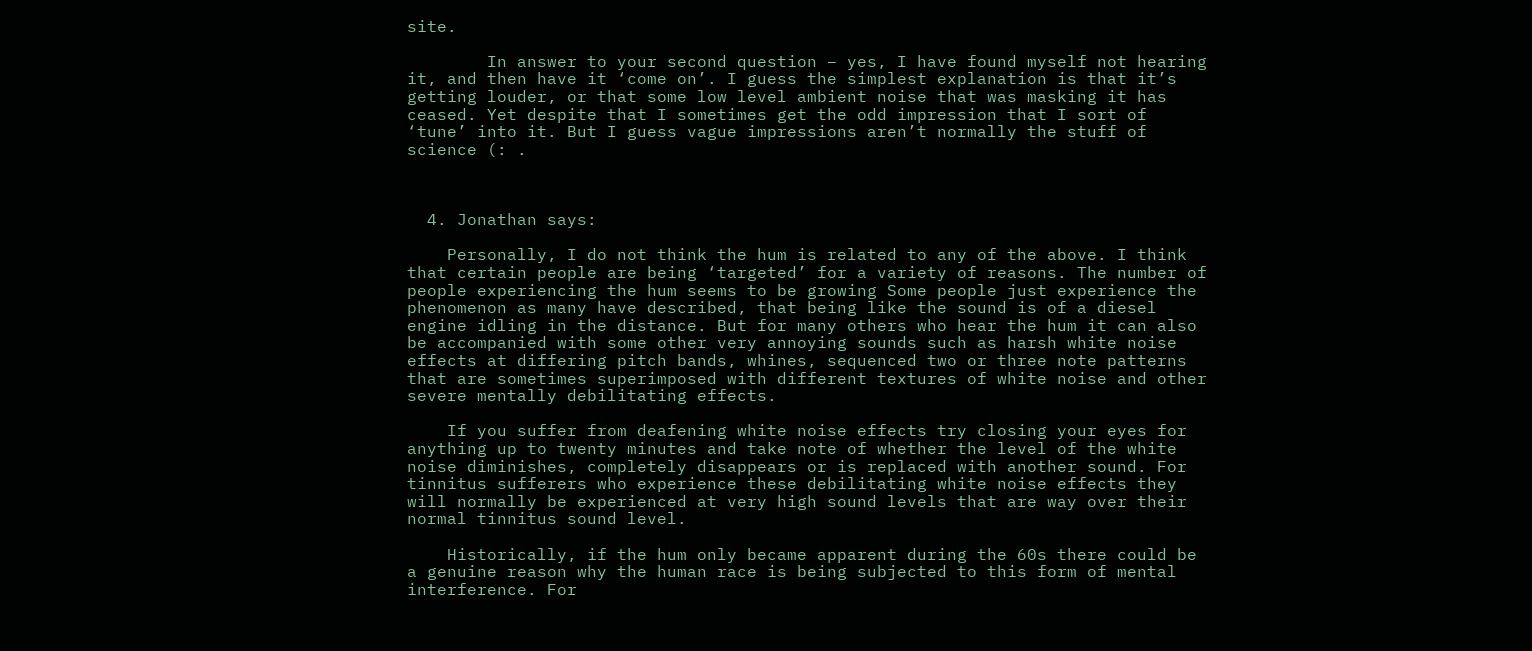site.

        In answer to your second question – yes, I have found myself not hearing it, and then have it ‘come on’. I guess the simplest explanation is that it’s getting louder, or that some low level ambient noise that was masking it has ceased. Yet despite that I sometimes get the odd impression that I sort of ‘tune’ into it. But I guess vague impressions aren’t normally the stuff of science (: .



  4. Jonathan says:

    Personally, I do not think the hum is related to any of the above. I think that certain people are being ‘targeted’ for a variety of reasons. The number of people experiencing the hum seems to be growing Some people just experience the phenomenon as many have described, that being like the sound is of a diesel engine idling in the distance. But for many others who hear the hum it can also be accompanied with some other very annoying sounds such as harsh white noise effects at differing pitch bands, whines, sequenced two or three note patterns that are sometimes superimposed with different textures of white noise and other severe mentally debilitating effects.

    If you suffer from deafening white noise effects try closing your eyes for anything up to twenty minutes and take note of whether the level of the white noise diminishes, completely disappears or is replaced with another sound. For tinnitus sufferers who experience these debilitating white noise effects they will normally be experienced at very high sound levels that are way over their normal tinnitus sound level.

    Historically, if the hum only became apparent during the 60s there could be a genuine reason why the human race is being subjected to this form of mental interference. For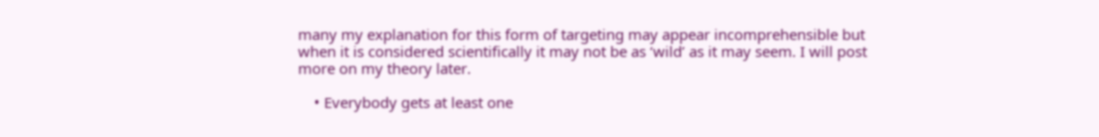many my explanation for this form of targeting may appear incomprehensible but when it is considered scientifically it may not be as ‘wild’ as it may seem. I will post more on my theory later.

    • Everybody gets at least one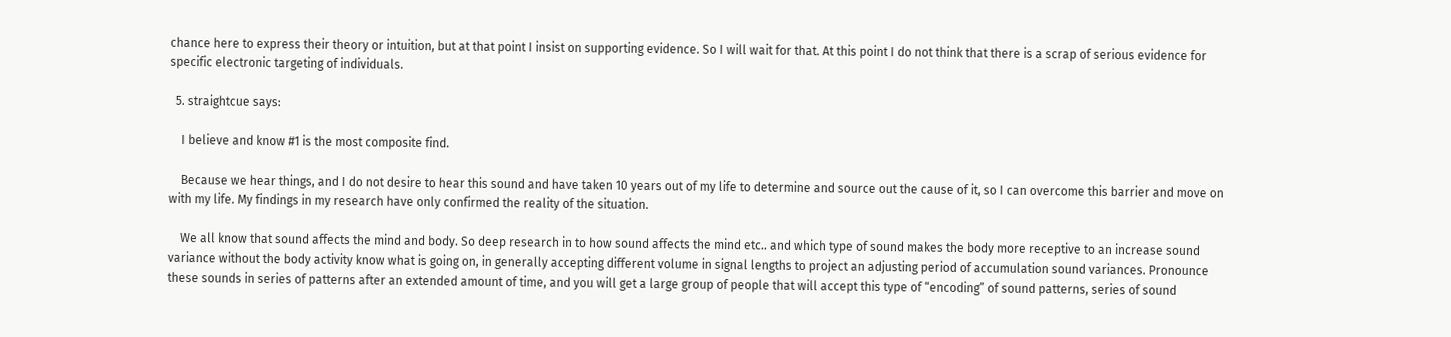chance here to express their theory or intuition, but at that point I insist on supporting evidence. So I will wait for that. At this point I do not think that there is a scrap of serious evidence for specific electronic targeting of individuals.

  5. straightcue says:

    I believe and know #1 is the most composite find.

    Because we hear things, and I do not desire to hear this sound and have taken 10 years out of my life to determine and source out the cause of it, so I can overcome this barrier and move on with my life. My findings in my research have only confirmed the reality of the situation.

    We all know that sound affects the mind and body. So deep research in to how sound affects the mind etc.. and which type of sound makes the body more receptive to an increase sound variance without the body activity know what is going on, in generally accepting different volume in signal lengths to project an adjusting period of accumulation sound variances. Pronounce these sounds in series of patterns after an extended amount of time, and you will get a large group of people that will accept this type of “encoding” of sound patterns, series of sound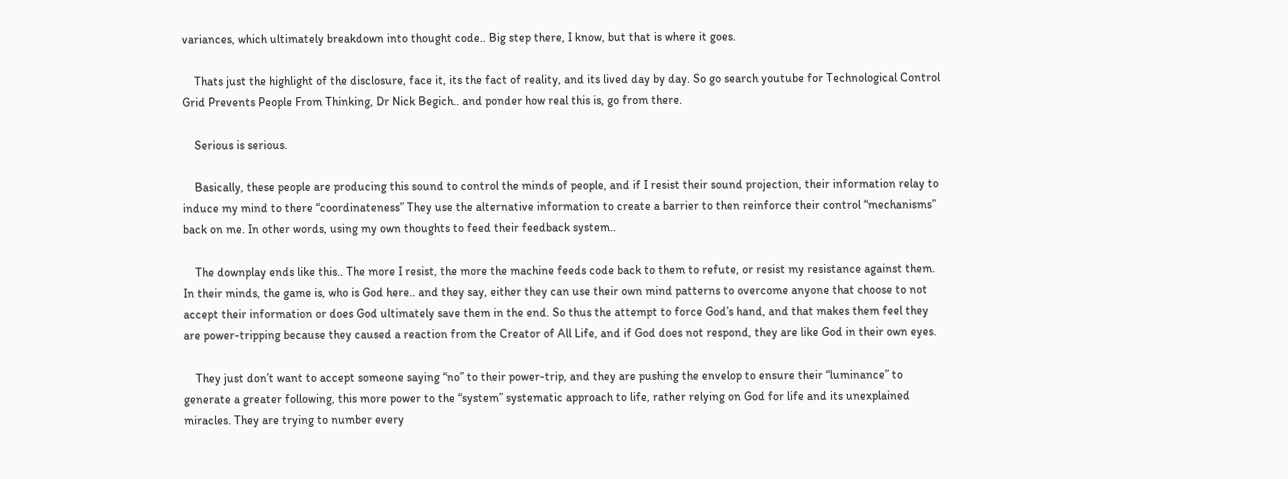variances, which ultimately breakdown into thought code.. Big step there, I know, but that is where it goes.

    Thats just the highlight of the disclosure, face it, its the fact of reality, and its lived day by day. So go search youtube for Technological Control Grid Prevents People From Thinking, Dr Nick Begich.. and ponder how real this is, go from there.

    Serious is serious.

    Basically, these people are producing this sound to control the minds of people, and if I resist their sound projection, their information relay to induce my mind to there “coordinateness” They use the alternative information to create a barrier to then reinforce their control “mechanisms” back on me. In other words, using my own thoughts to feed their feedback system..

    The downplay ends like this.. The more I resist, the more the machine feeds code back to them to refute, or resist my resistance against them. In their minds, the game is, who is God here.. and they say, either they can use their own mind patterns to overcome anyone that choose to not accept their information or does God ultimately save them in the end. So thus the attempt to force God’s hand, and that makes them feel they are power-tripping because they caused a reaction from the Creator of All Life, and if God does not respond, they are like God in their own eyes.

    They just don’t want to accept someone saying “no” to their power-trip, and they are pushing the envelop to ensure their “luminance” to generate a greater following, this more power to the “system” systematic approach to life, rather relying on God for life and its unexplained miracles. They are trying to number every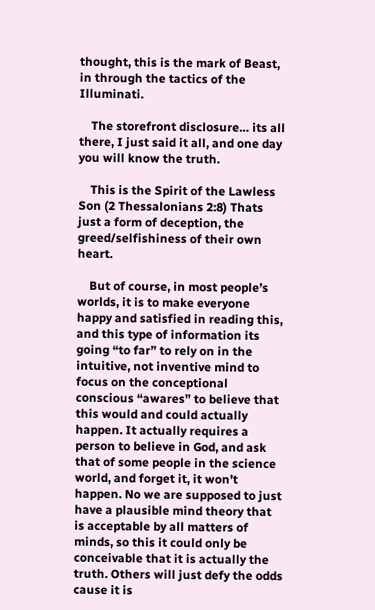thought, this is the mark of Beast, in through the tactics of the Illuminati.

    The storefront disclosure… its all there, I just said it all, and one day you will know the truth.

    This is the Spirit of the Lawless Son (2 Thessalonians 2:8) Thats just a form of deception, the greed/selfishiness of their own heart.

    But of course, in most people’s worlds, it is to make everyone happy and satisfied in reading this, and this type of information its going “to far” to rely on in the intuitive, not inventive mind to focus on the conceptional conscious “awares” to believe that this would and could actually happen. It actually requires a person to believe in God, and ask that of some people in the science world, and forget it, it won’t happen. No we are supposed to just have a plausible mind theory that is acceptable by all matters of minds, so this it could only be conceivable that it is actually the truth. Others will just defy the odds cause it is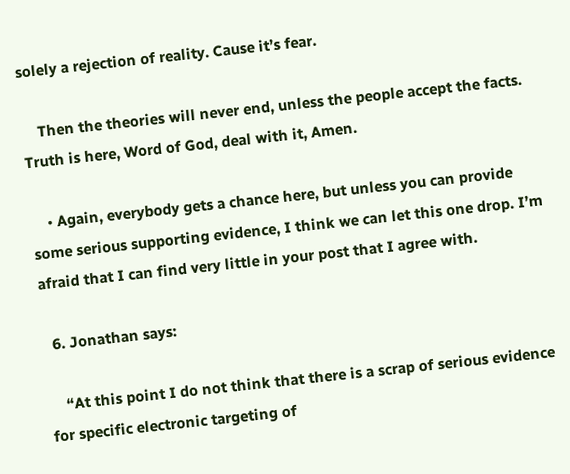solely a rejection of reality. Cause it’s fear.

    Then the theories will never end, unless the people accept the facts. Truth is here, Word of God, deal with it, Amen.

    • Again, everybody gets a chance here, but unless you can provide some serious supporting evidence, I think we can let this one drop. I’m afraid that I can find very little in your post that I agree with.

  6. Jonathan says:

    “At this point I do not think that there is a scrap of serious evidence for specific electronic targeting of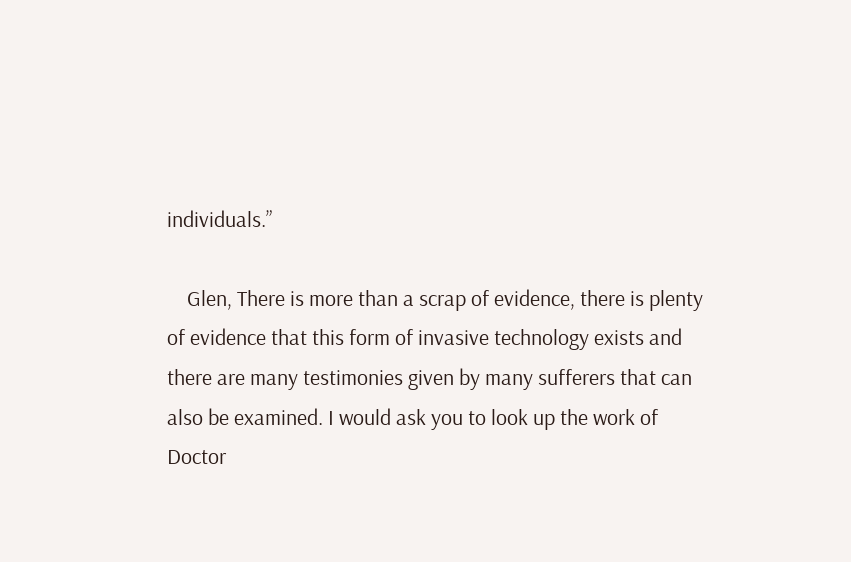individuals.”

    Glen, There is more than a scrap of evidence, there is plenty of evidence that this form of invasive technology exists and there are many testimonies given by many sufferers that can also be examined. I would ask you to look up the work of Doctor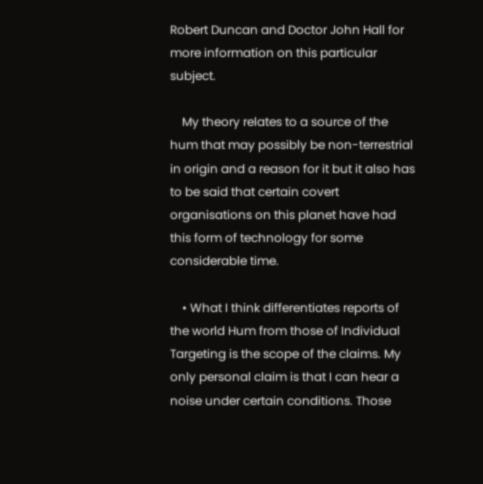Robert Duncan and Doctor John Hall for more information on this particular subject.

    My theory relates to a source of the hum that may possibly be non-terrestrial in origin and a reason for it but it also has to be said that certain covert organisations on this planet have had this form of technology for some considerable time.

    • What I think differentiates reports of the world Hum from those of Individual Targeting is the scope of the claims. My only personal claim is that I can hear a noise under certain conditions. Those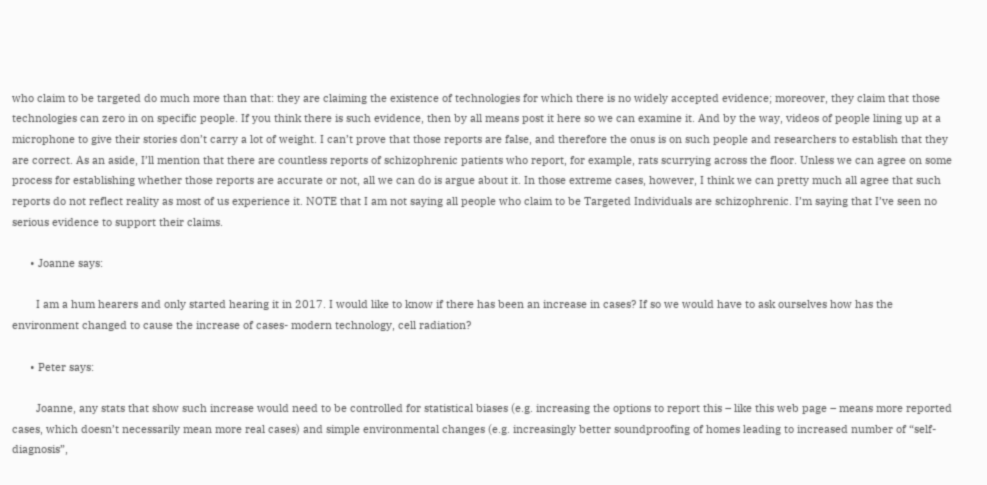who claim to be targeted do much more than that: they are claiming the existence of technologies for which there is no widely accepted evidence; moreover, they claim that those technologies can zero in on specific people. If you think there is such evidence, then by all means post it here so we can examine it. And by the way, videos of people lining up at a microphone to give their stories don’t carry a lot of weight. I can’t prove that those reports are false, and therefore the onus is on such people and researchers to establish that they are correct. As an aside, I’ll mention that there are countless reports of schizophrenic patients who report, for example, rats scurrying across the floor. Unless we can agree on some process for establishing whether those reports are accurate or not, all we can do is argue about it. In those extreme cases, however, I think we can pretty much all agree that such reports do not reflect reality as most of us experience it. NOTE that I am not saying all people who claim to be Targeted Individuals are schizophrenic. I’m saying that I’ve seen no serious evidence to support their claims.

      • Joanne says:

        I am a hum hearers and only started hearing it in 2017. I would like to know if there has been an increase in cases? If so we would have to ask ourselves how has the environment changed to cause the increase of cases- modern technology, cell radiation?

      • Peter says:

        Joanne, any stats that show such increase would need to be controlled for statistical biases (e.g. increasing the options to report this – like this web page – means more reported cases, which doesn’t necessarily mean more real cases) and simple environmental changes (e.g. increasingly better soundproofing of homes leading to increased number of “self-diagnosis”,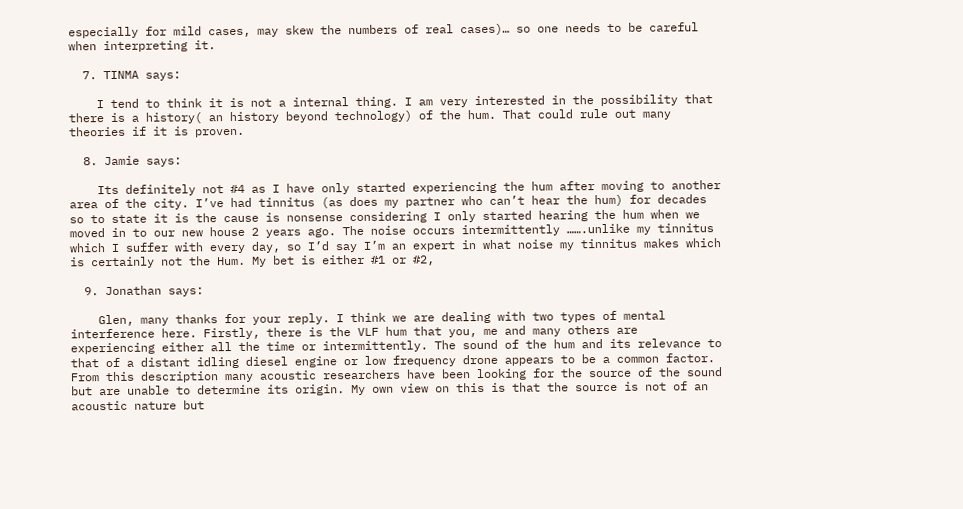especially for mild cases, may skew the numbers of real cases)… so one needs to be careful when interpreting it.

  7. TINMA says:

    I tend to think it is not a internal thing. I am very interested in the possibility that there is a history( an history beyond technology) of the hum. That could rule out many theories if it is proven.

  8. Jamie says:

    Its definitely not #4 as I have only started experiencing the hum after moving to another area of the city. I’ve had tinnitus (as does my partner who can’t hear the hum) for decades so to state it is the cause is nonsense considering I only started hearing the hum when we moved in to our new house 2 years ago. The noise occurs intermittently …….unlike my tinnitus which I suffer with every day, so I’d say I’m an expert in what noise my tinnitus makes which is certainly not the Hum. My bet is either #1 or #2,

  9. Jonathan says:

    Glen, many thanks for your reply. I think we are dealing with two types of mental interference here. Firstly, there is the VLF hum that you, me and many others are experiencing either all the time or intermittently. The sound of the hum and its relevance to that of a distant idling diesel engine or low frequency drone appears to be a common factor. From this description many acoustic researchers have been looking for the source of the sound but are unable to determine its origin. My own view on this is that the source is not of an acoustic nature but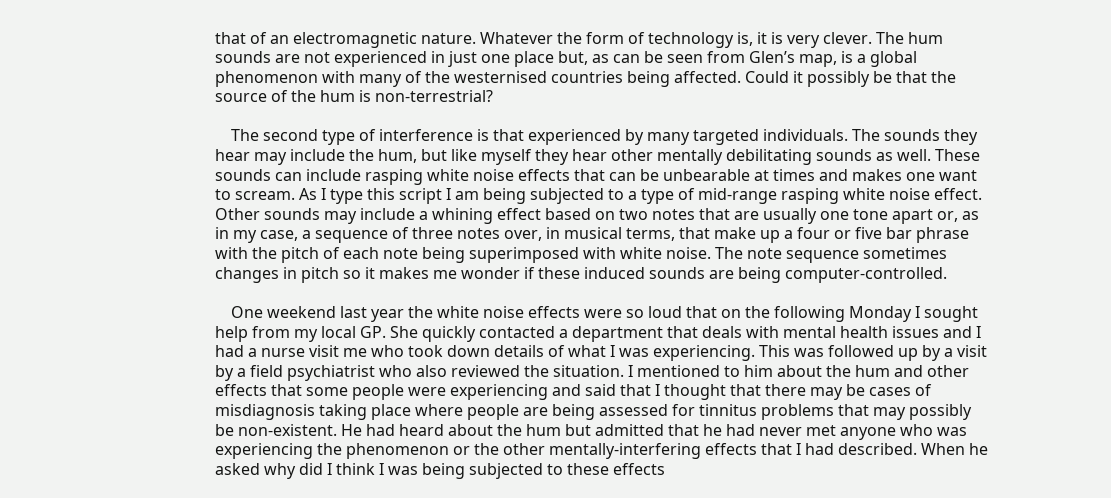that of an electromagnetic nature. Whatever the form of technology is, it is very clever. The hum sounds are not experienced in just one place but, as can be seen from Glen’s map, is a global phenomenon with many of the westernised countries being affected. Could it possibly be that the source of the hum is non-terrestrial?

    The second type of interference is that experienced by many targeted individuals. The sounds they hear may include the hum, but like myself they hear other mentally debilitating sounds as well. These sounds can include rasping white noise effects that can be unbearable at times and makes one want to scream. As I type this script I am being subjected to a type of mid-range rasping white noise effect. Other sounds may include a whining effect based on two notes that are usually one tone apart or, as in my case, a sequence of three notes over, in musical terms, that make up a four or five bar phrase with the pitch of each note being superimposed with white noise. The note sequence sometimes changes in pitch so it makes me wonder if these induced sounds are being computer-controlled.

    One weekend last year the white noise effects were so loud that on the following Monday I sought help from my local GP. She quickly contacted a department that deals with mental health issues and I had a nurse visit me who took down details of what I was experiencing. This was followed up by a visit by a field psychiatrist who also reviewed the situation. I mentioned to him about the hum and other effects that some people were experiencing and said that I thought that there may be cases of misdiagnosis taking place where people are being assessed for tinnitus problems that may possibly be non-existent. He had heard about the hum but admitted that he had never met anyone who was experiencing the phenomenon or the other mentally-interfering effects that I had described. When he asked why did I think I was being subjected to these effects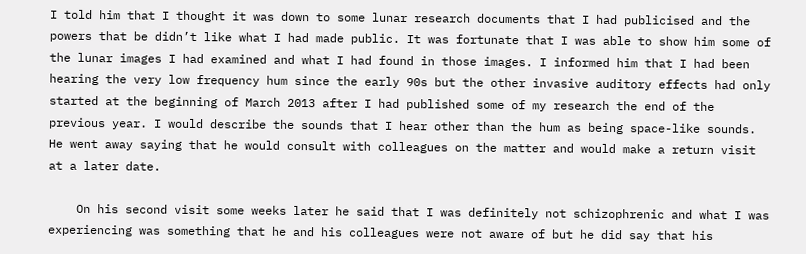I told him that I thought it was down to some lunar research documents that I had publicised and the powers that be didn’t like what I had made public. It was fortunate that I was able to show him some of the lunar images I had examined and what I had found in those images. I informed him that I had been hearing the very low frequency hum since the early 90s but the other invasive auditory effects had only started at the beginning of March 2013 after I had published some of my research the end of the previous year. I would describe the sounds that I hear other than the hum as being space-like sounds. He went away saying that he would consult with colleagues on the matter and would make a return visit at a later date.

    On his second visit some weeks later he said that I was definitely not schizophrenic and what I was experiencing was something that he and his colleagues were not aware of but he did say that his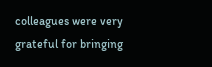colleagues were very grateful for bringing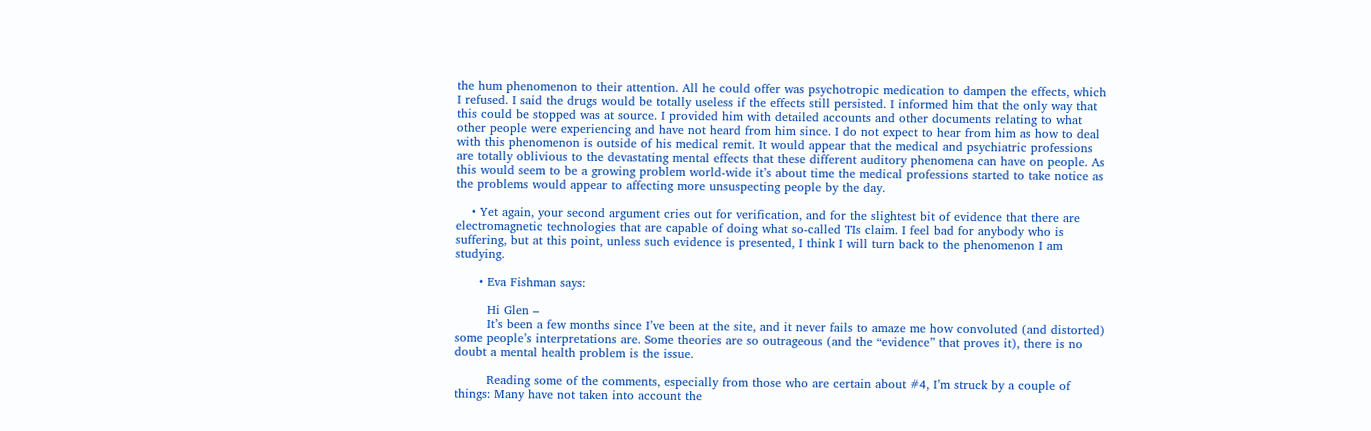the hum phenomenon to their attention. All he could offer was psychotropic medication to dampen the effects, which I refused. I said the drugs would be totally useless if the effects still persisted. I informed him that the only way that this could be stopped was at source. I provided him with detailed accounts and other documents relating to what other people were experiencing and have not heard from him since. I do not expect to hear from him as how to deal with this phenomenon is outside of his medical remit. It would appear that the medical and psychiatric professions are totally oblivious to the devastating mental effects that these different auditory phenomena can have on people. As this would seem to be a growing problem world-wide it’s about time the medical professions started to take notice as the problems would appear to affecting more unsuspecting people by the day.

    • Yet again, your second argument cries out for verification, and for the slightest bit of evidence that there are electromagnetic technologies that are capable of doing what so-called TIs claim. I feel bad for anybody who is suffering, but at this point, unless such evidence is presented, I think I will turn back to the phenomenon I am studying.

      • Eva Fishman says:

        Hi Glen –
        It’s been a few months since I’ve been at the site, and it never fails to amaze me how convoluted (and distorted) some people’s interpretations are. Some theories are so outrageous (and the “evidence” that proves it), there is no doubt a mental health problem is the issue.

        Reading some of the comments, especially from those who are certain about #4, I’m struck by a couple of things: Many have not taken into account the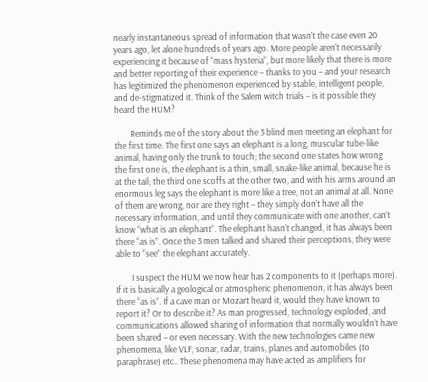nearly instantaneous spread of information that wasn’t the case even 20 years ago, let alone hundreds of years ago. More people aren’t necessarily experiencing it because of “mass hysteria”, but more likely that there is more and better reporting of their experience – thanks to you – and your research has legitimized the phenomenon experienced by stable, intelligent people, and de-stigmatized it. Think of the Salem witch trials – is it possible they heard the HUM?

        Reminds me of the story about the 3 blind men meeting an elephant for the first time. The first one says an elephant is a long, muscular tube-like animal, having only the trunk to touch; the second one states how wrong the first one is, the elephant is a thin, small, snake-like animal, because he is at the tail; the third one scoffs at the other two, and with his arms around an enormous leg says the elephant is more like a tree, not an animal at all. None of them are wrong, nor are they right – they simply don’t have all the necessary information, and until they communicate with one another, can’t know “what is an elephant”. The elephant hasn’t changed, it has always been there “as is”. Once the 3 men talked and shared their perceptions, they were able to “see” the elephant accurately.

        I suspect the HUM we now hear has 2 components to it (perhaps more). If it is basically a geological or atmospheric phenomenon, it has always been there “as is”. If a cave man or Mozart heard it, would they have known to report it? Or to describe it? As man progressed, technology exploded, and communications allowed sharing of information that normally wouldn’t have been shared – or even necessary. With the new technologies came new phenomena, like VLF, sonar, radar, trains, planes and automobiles (to paraphrase) etc.. These phenomena may have acted as amplifiers for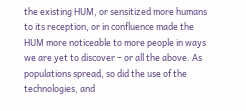the existing HUM, or sensitized more humans to its reception, or in confluence made the HUM more noticeable to more people in ways we are yet to discover – or all the above. As populations spread, so did the use of the technologies, and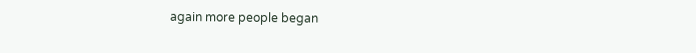again more people began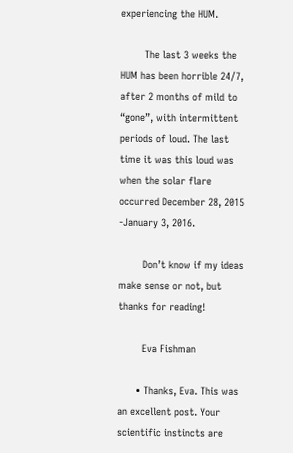experiencing the HUM.

        The last 3 weeks the HUM has been horrible 24/7, after 2 months of mild to “gone”, with intermittent periods of loud. The last time it was this loud was when the solar flare occurred December 28, 2015 -January 3, 2016.

        Don’t know if my ideas make sense or not, but thanks for reading!

        Eva Fishman

      • Thanks, Eva. This was an excellent post. Your scientific instincts are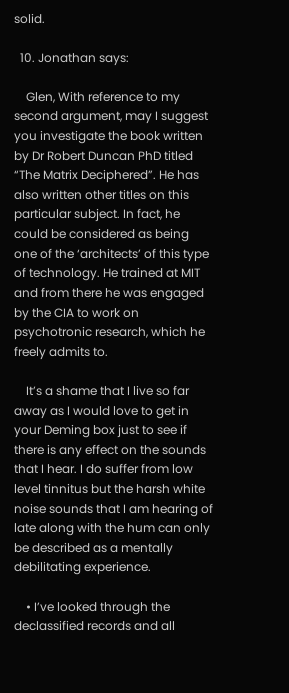solid.

  10. Jonathan says:

    Glen, With reference to my second argument, may I suggest you investigate the book written by Dr Robert Duncan PhD titled “The Matrix Deciphered”. He has also written other titles on this particular subject. In fact, he could be considered as being one of the ‘architects’ of this type of technology. He trained at MIT and from there he was engaged by the CIA to work on psychotronic research, which he freely admits to.

    It’s a shame that I live so far away as I would love to get in your Deming box just to see if there is any effect on the sounds that I hear. I do suffer from low level tinnitus but the harsh white noise sounds that I am hearing of late along with the hum can only be described as a mentally debilitating experience.

    • I’ve looked through the declassified records and all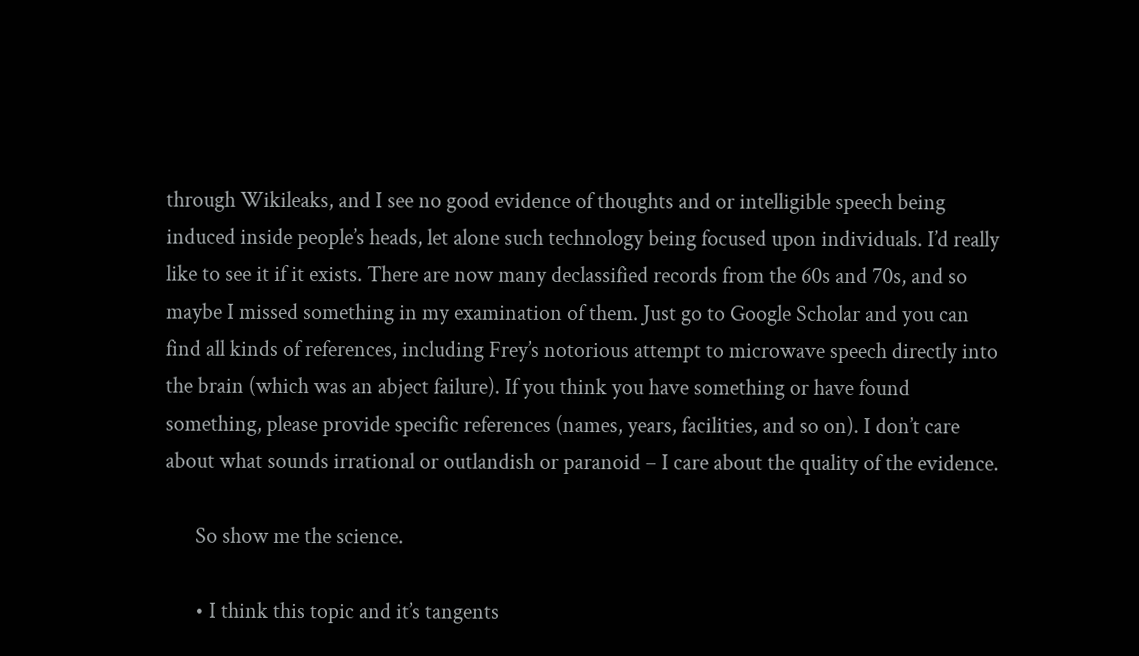through Wikileaks, and I see no good evidence of thoughts and or intelligible speech being induced inside people’s heads, let alone such technology being focused upon individuals. I’d really like to see it if it exists. There are now many declassified records from the 60s and 70s, and so maybe I missed something in my examination of them. Just go to Google Scholar and you can find all kinds of references, including Frey’s notorious attempt to microwave speech directly into the brain (which was an abject failure). If you think you have something or have found something, please provide specific references (names, years, facilities, and so on). I don’t care about what sounds irrational or outlandish or paranoid – I care about the quality of the evidence.

      So show me the science.

      • I think this topic and it’s tangents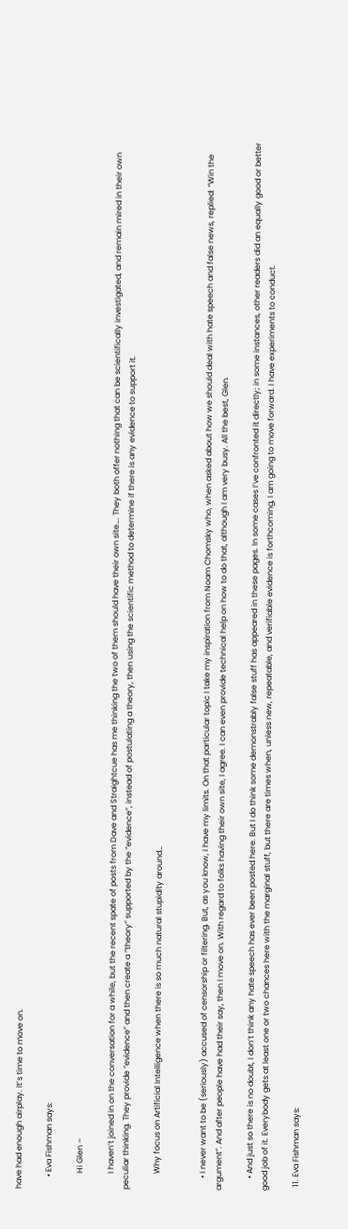have had enough airplay. It’s time to move on.

      • Eva Fishman says:

        Hi Glen –

        I haven’t joined in on the conversation for a while, but the recent spate of posts from Dave and Straightcue has me thinking the two of them should have their own site…. They both offer nothing that can be scientifically investigated, and remain mired in their own peculiar thinking. They provide “evidence” and then create a “theory” supported by the “evidence”, instead of postulating a theory, then using the scientific method to determine if there is any evidence to support it.

        Why focus on Artificial Intelligence when there is so much natural stupidity around…


      • I never want to be (seriously) accused of censorship or filtering. But, as you know, I have my limits. On that particular topic I take my inspiration from Noam Chomsky who, when asked about how we should deal with hate speech and false news, replied: “Win the argument”. And after people have had their say, then I move on. With regard to folks having their own site, I agree. I can even provide technical help on how to do that, although I am very busy. All the best, Glen.

      • And just so there is no doubt, I don’t think any hate speech has ever been posted here. But I do think some demonstrably false stuff has appeared in these pages. In some cases I’ve confronted it directly; in some instances, other readers did an equally good or better good job of it. Everybody gets at least one or two chances here with the marginal stuff, but there are times when, unless new, repeatable, and verifiable evidence is forthcoming, I am going to move forward. I have experiments to conduct.

  11. Eva Fishman says: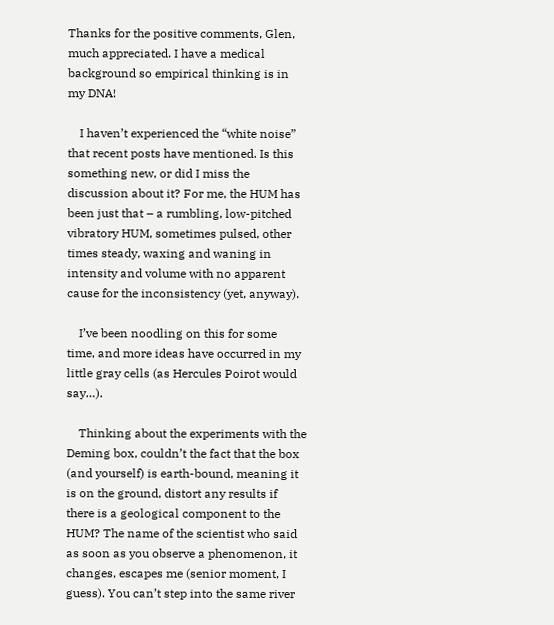Thanks for the positive comments, Glen, much appreciated. I have a medical background so empirical thinking is in my DNA!

    I haven’t experienced the “white noise” that recent posts have mentioned. Is this something new, or did I miss the discussion about it? For me, the HUM has been just that – a rumbling, low-pitched vibratory HUM, sometimes pulsed, other times steady, waxing and waning in intensity and volume with no apparent cause for the inconsistency (yet, anyway).

    I’ve been noodling on this for some time, and more ideas have occurred in my little gray cells (as Hercules Poirot would say…).

    Thinking about the experiments with the Deming box, couldn’t the fact that the box (and yourself) is earth-bound, meaning it is on the ground, distort any results if there is a geological component to the HUM? The name of the scientist who said as soon as you observe a phenomenon, it changes, escapes me (senior moment, I guess). You can’t step into the same river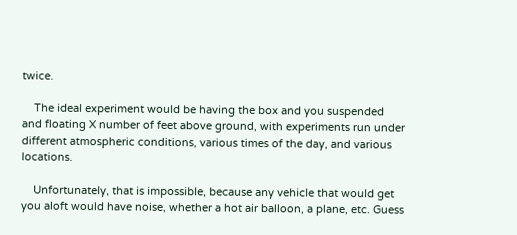twice.

    The ideal experiment would be having the box and you suspended and floating X number of feet above ground, with experiments run under different atmospheric conditions, various times of the day, and various locations.

    Unfortunately, that is impossible, because any vehicle that would get you aloft would have noise, whether a hot air balloon, a plane, etc. Guess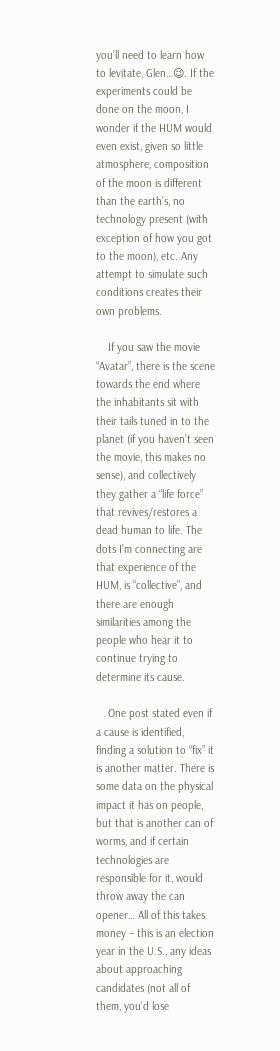you’ll need to learn how to levitate, Glen…😉. If the experiments could be done on the moon, I wonder if the HUM would even exist, given so little atmosphere, composition of the moon is different than the earth’s, no technology present (with exception of how you got to the moon), etc. Any attempt to simulate such conditions creates their own problems.

    If you saw the movie “Avatar”, there is the scene towards the end where the inhabitants sit with their tails tuned in to the planet (if you haven’t seen the movie, this makes no sense), and collectively they gather a “life force” that revives/restores a dead human to life. The dots I’m connecting are that experience of the HUM, is “collective”, and there are enough similarities among the people who hear it to continue trying to determine its cause.

    One post stated even if a cause is identified, finding a solution to “fix” it is another matter. There is some data on the physical impact it has on people, but that is another can of worms, and if certain technologies are responsible for it, would throw away the can opener… All of this takes money – this is an election year in the U.S., any ideas about approaching candidates (not all of them, you’d lose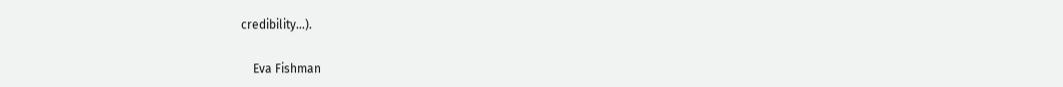credibility…).

    Eva Fishman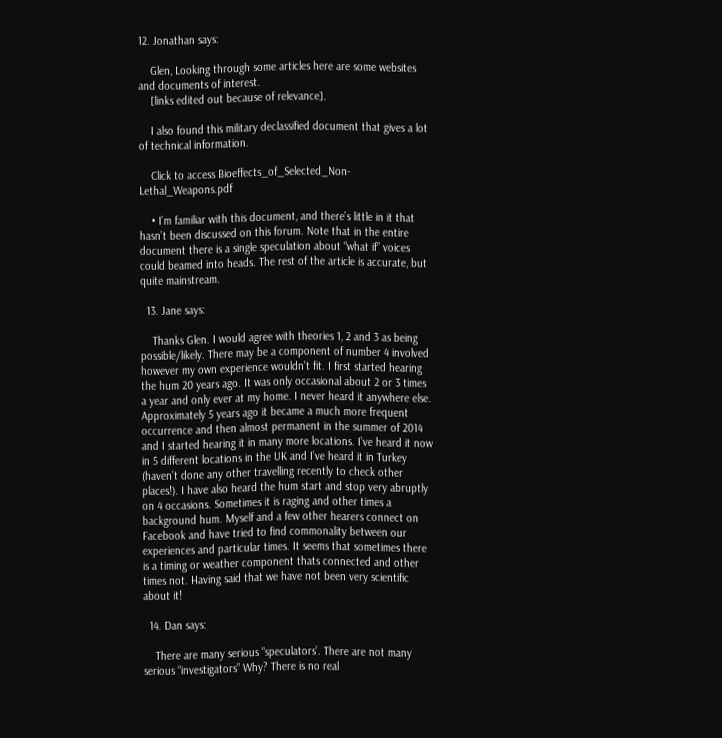12. Jonathan says:

    Glen, Looking through some articles here are some websites and documents of interest.
    [links edited out because of relevance].

    I also found this military declassified document that gives a lot of technical information.

    Click to access Bioeffects_of_Selected_Non-Lethal_Weapons.pdf

    • I’m familiar with this document, and there’s little in it that hasn’t been discussed on this forum. Note that in the entire document there is a single speculation about “what if” voices could beamed into heads. The rest of the article is accurate, but quite mainstream.

  13. Jane says:

    Thanks Glen. I would agree with theories 1, 2 and 3 as being possible/likely. There may be a component of number 4 involved however my own experience wouldn’t fit. I first started hearing the hum 20 years ago. It was only occasional about 2 or 3 times a year and only ever at my home. I never heard it anywhere else. Approximately 5 years ago it became a much more frequent occurrence and then almost permanent in the summer of 2014 and I started hearing it in many more locations. I’ve heard it now in 5 different locations in the UK and I’ve heard it in Turkey (haven’t done any other travelling recently to check other places!). I have also heard the hum start and stop very abruptly on 4 occasions. Sometimes it is raging and other times a background hum. Myself and a few other hearers connect on Facebook and have tried to find commonality between our experiences and particular times. It seems that sometimes there is a timing or weather component thats connected and other times not. Having said that we have not been very scientific about it!

  14. Dan says:

    There are many serious “speculators’. There are not many serious “investigators” Why? There is no real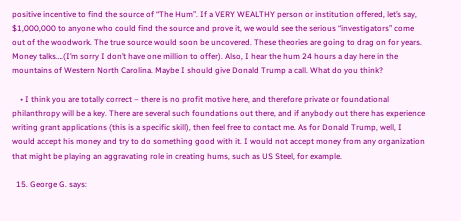positive incentive to find the source of “The Hum”. If a VERY WEALTHY person or institution offered, let’s say, $1,000,000 to anyone who could find the source and prove it, we would see the serious “investigators” come out of the woodwork. The true source would soon be uncovered. These theories are going to drag on for years. Money talks….(I’m sorry I don’t have one million to offer). Also, I hear the hum 24 hours a day here in the mountains of Western North Carolina. Maybe I should give Donald Trump a call. What do you think?

    • I think you are totally correct – there is no profit motive here, and therefore private or foundational philanthropy will be a key. There are several such foundations out there, and if anybody out there has experience writing grant applications (this is a specific skill), then feel free to contact me. As for Donald Trump, well, I would accept his money and try to do something good with it. I would not accept money from any organization that might be playing an aggravating role in creating hums, such as US Steel, for example.

  15. George G. says: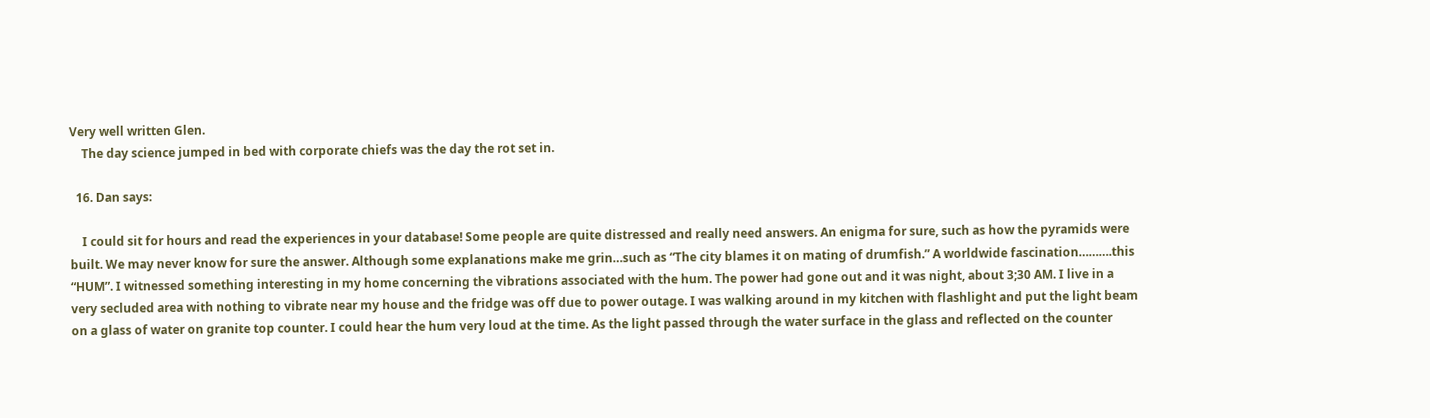Very well written Glen.
    The day science jumped in bed with corporate chiefs was the day the rot set in.

  16. Dan says:

    I could sit for hours and read the experiences in your database! Some people are quite distressed and really need answers. An enigma for sure, such as how the pyramids were built. We may never know for sure the answer. Although some explanations make me grin…such as “The city blames it on mating of drumfish.” A worldwide fascination……….this “HUM”. I witnessed something interesting in my home concerning the vibrations associated with the hum. The power had gone out and it was night, about 3;30 AM. I live in a very secluded area with nothing to vibrate near my house and the fridge was off due to power outage. I was walking around in my kitchen with flashlight and put the light beam on a glass of water on granite top counter. I could hear the hum very loud at the time. As the light passed through the water surface in the glass and reflected on the counter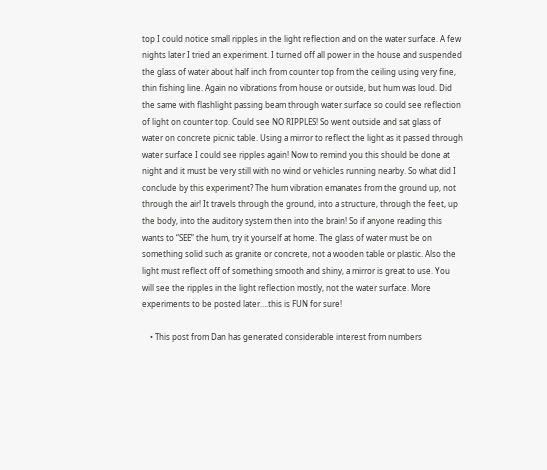top I could notice small ripples in the light reflection and on the water surface. A few nights later I tried an experiment. I turned off all power in the house and suspended the glass of water about half inch from counter top from the ceiling using very fine, thin fishing line. Again no vibrations from house or outside, but hum was loud. Did the same with flashlight passing beam through water surface so could see reflection of light on counter top. Could see NO RIPPLES! So went outside and sat glass of water on concrete picnic table. Using a mirror to reflect the light as it passed through water surface I could see ripples again! Now to remind you this should be done at night and it must be very still with no wind or vehicles running nearby. So what did I conclude by this experiment? The hum vibration emanates from the ground up, not through the air! It travels through the ground, into a structure, through the feet, up the body, into the auditory system then into the brain! So if anyone reading this wants to “SEE” the hum, try it yourself at home. The glass of water must be on something solid such as granite or concrete, not a wooden table or plastic. Also the light must reflect off of something smooth and shiny, a mirror is great to use. You will see the ripples in the light reflection mostly, not the water surface. More experiments to be posted later….this is FUN for sure!

    • This post from Dan has generated considerable interest from numbers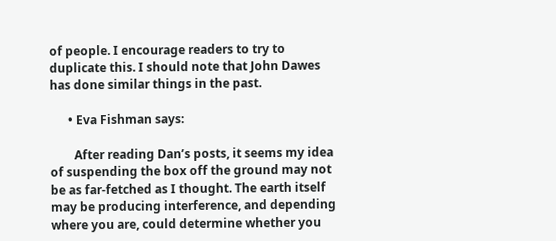of people. I encourage readers to try to duplicate this. I should note that John Dawes has done similar things in the past.

      • Eva Fishman says:

        After reading Dan’s posts, it seems my idea of suspending the box off the ground may not be as far-fetched as I thought. The earth itself may be producing interference, and depending where you are, could determine whether you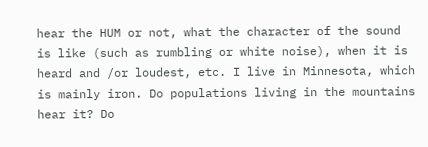hear the HUM or not, what the character of the sound is like (such as rumbling or white noise), when it is heard and /or loudest, etc. I live in Minnesota, which is mainly iron. Do populations living in the mountains hear it? Do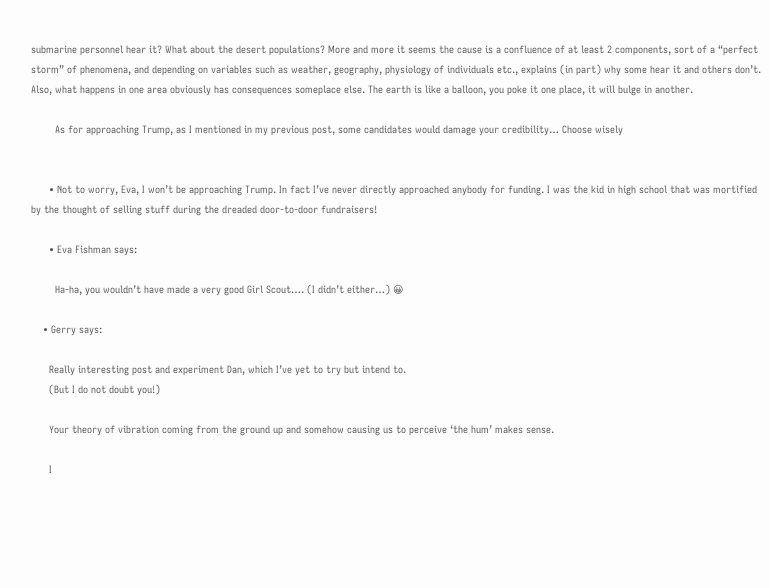submarine personnel hear it? What about the desert populations? More and more it seems the cause is a confluence of at least 2 components, sort of a “perfect storm” of phenomena, and depending on variables such as weather, geography, physiology of individuals etc., explains (in part) why some hear it and others don’t. Also, what happens in one area obviously has consequences someplace else. The earth is like a balloon, you poke it one place, it will bulge in another.

        As for approaching Trump, as I mentioned in my previous post, some candidates would damage your credibility… Choose wisely


      • Not to worry, Eva, I won’t be approaching Trump. In fact I’ve never directly approached anybody for funding. I was the kid in high school that was mortified by the thought of selling stuff during the dreaded door-to-door fundraisers!

      • Eva Fishman says:

        Ha-ha, you wouldn’t have made a very good Girl Scout…. (I didn’t either…) 😀

    • Gerry says:

      Really interesting post and experiment Dan, which I’ve yet to try but intend to.
      (But I do not doubt you!)

      Your theory of vibration coming from the ground up and somehow causing us to perceive ‘the hum’ makes sense.

      I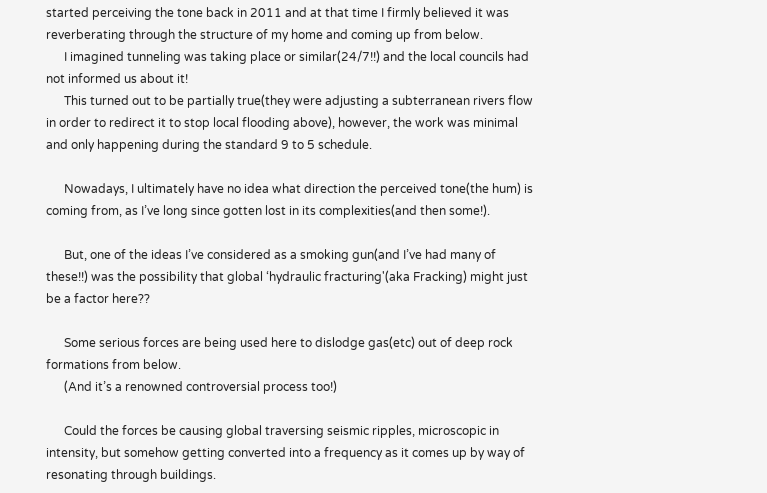started perceiving the tone back in 2011 and at that time I firmly believed it was reverberating through the structure of my home and coming up from below.
      I imagined tunneling was taking place or similar(24/7!!) and the local councils had not informed us about it!
      This turned out to be partially true(they were adjusting a subterranean rivers flow in order to redirect it to stop local flooding above), however, the work was minimal and only happening during the standard 9 to 5 schedule.

      Nowadays, I ultimately have no idea what direction the perceived tone(the hum) is coming from, as I’ve long since gotten lost in its complexities(and then some!).

      But, one of the ideas I’ve considered as a smoking gun(and I’ve had many of these!!) was the possibility that global ‘hydraulic fracturing'(aka Fracking) might just be a factor here??

      Some serious forces are being used here to dislodge gas(etc) out of deep rock formations from below.
      (And it’s a renowned controversial process too!)

      Could the forces be causing global traversing seismic ripples, microscopic in intensity, but somehow getting converted into a frequency as it comes up by way of resonating through buildings.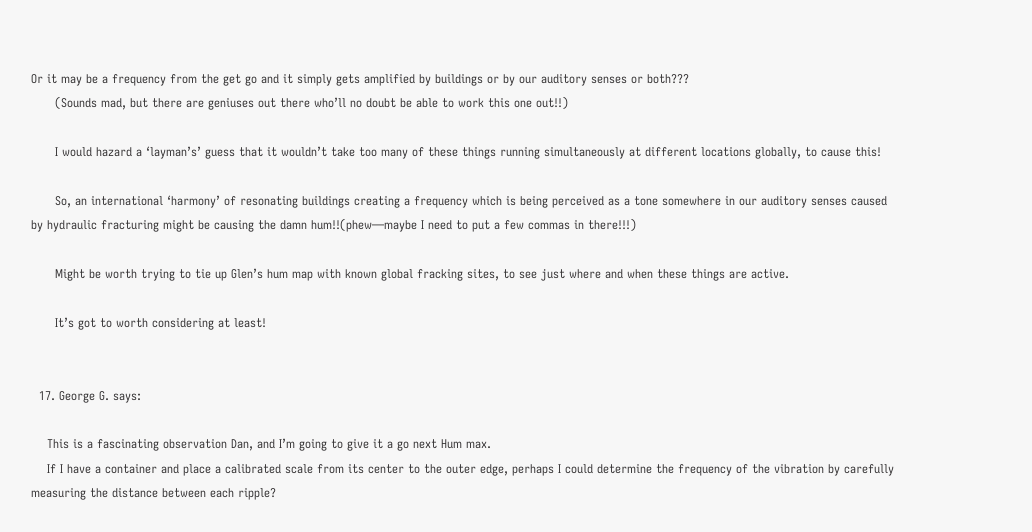Or it may be a frequency from the get go and it simply gets amplified by buildings or by our auditory senses or both???
      (Sounds mad, but there are geniuses out there who’ll no doubt be able to work this one out!!)

      I would hazard a ‘layman’s’ guess that it wouldn’t take too many of these things running simultaneously at different locations globally, to cause this!

      So, an international ‘harmony’ of resonating buildings creating a frequency which is being perceived as a tone somewhere in our auditory senses caused by hydraulic fracturing might be causing the damn hum!!(phew—maybe I need to put a few commas in there!!!)

      Might be worth trying to tie up Glen’s hum map with known global fracking sites, to see just where and when these things are active.

      It’s got to worth considering at least!


  17. George G. says:

    This is a fascinating observation Dan, and I’m going to give it a go next Hum max.
    If I have a container and place a calibrated scale from its center to the outer edge, perhaps I could determine the frequency of the vibration by carefully measuring the distance between each ripple?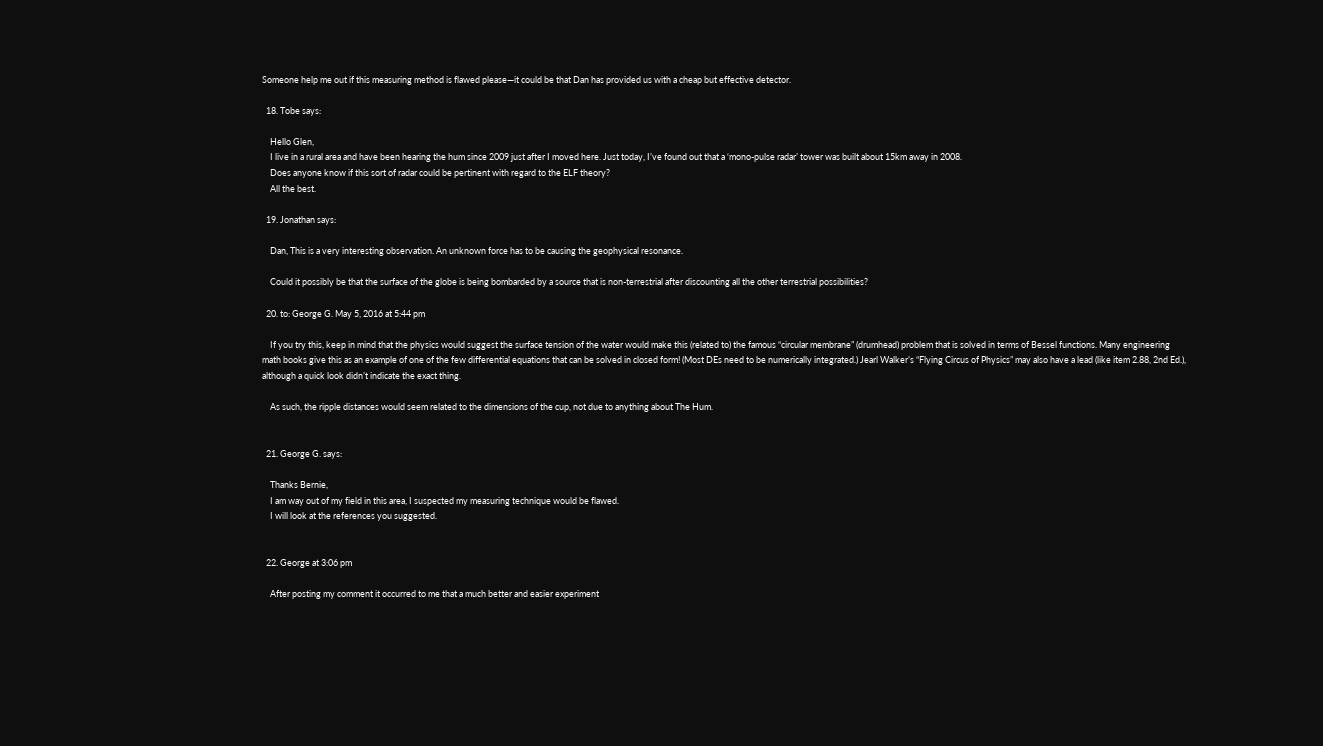Someone help me out if this measuring method is flawed please—it could be that Dan has provided us with a cheap but effective detector.

  18. Tobe says:

    Hello Glen,
    I live in a rural area and have been hearing the hum since 2009 just after I moved here. Just today, I’ve found out that a ‘mono-pulse radar’ tower was built about 15km away in 2008.
    Does anyone know if this sort of radar could be pertinent with regard to the ELF theory?
    All the best.

  19. Jonathan says:

    Dan, This is a very interesting observation. An unknown force has to be causing the geophysical resonance.

    Could it possibly be that the surface of the globe is being bombarded by a source that is non-terrestrial after discounting all the other terrestrial possibilities?

  20. to: George G. May 5, 2016 at 5:44 pm

    If you try this, keep in mind that the physics would suggest the surface tension of the water would make this (related to) the famous “circular membrane” (drumhead) problem that is solved in terms of Bessel functions. Many engineering math books give this as an example of one of the few differential equations that can be solved in closed form! (Most DEs need to be numerically integrated.) Jearl Walker’s “Flying Circus of Physics” may also have a lead (like item 2.88, 2nd Ed.), although a quick look didn’t indicate the exact thing.

    As such, the ripple distances would seem related to the dimensions of the cup, not due to anything about The Hum.


  21. George G. says:

    Thanks Bernie,
    I am way out of my field in this area, I suspected my measuring technique would be flawed.
    I will look at the references you suggested.


  22. George at 3:06 pm

    After posting my comment it occurred to me that a much better and easier experiment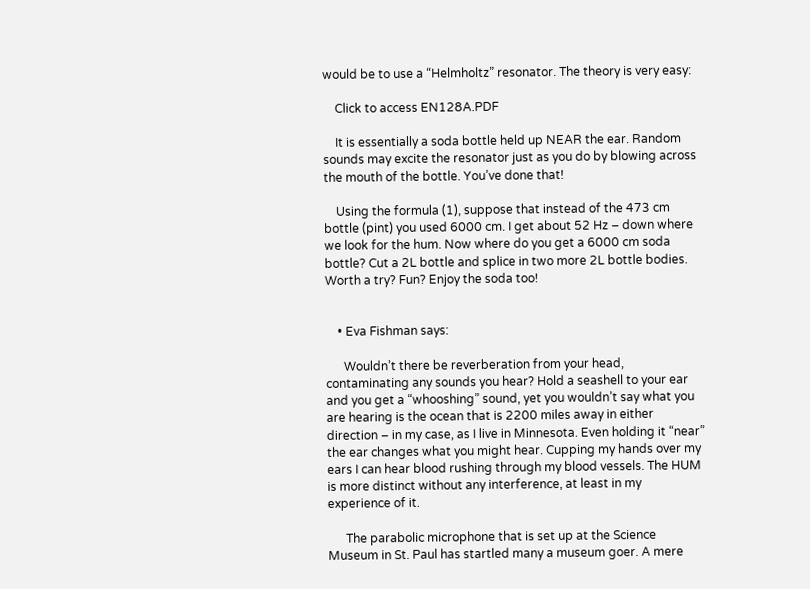would be to use a “Helmholtz” resonator. The theory is very easy:

    Click to access EN128A.PDF

    It is essentially a soda bottle held up NEAR the ear. Random sounds may excite the resonator just as you do by blowing across the mouth of the bottle. You’ve done that!

    Using the formula (1), suppose that instead of the 473 cm bottle (pint) you used 6000 cm. I get about 52 Hz – down where we look for the hum. Now where do you get a 6000 cm soda bottle? Cut a 2L bottle and splice in two more 2L bottle bodies. Worth a try? Fun? Enjoy the soda too!


    • Eva Fishman says:

      Wouldn’t there be reverberation from your head, contaminating any sounds you hear? Hold a seashell to your ear and you get a “whooshing” sound, yet you wouldn’t say what you are hearing is the ocean that is 2200 miles away in either direction – in my case, as I live in Minnesota. Even holding it “near” the ear changes what you might hear. Cupping my hands over my ears I can hear blood rushing through my blood vessels. The HUM is more distinct without any interference, at least in my experience of it.

      The parabolic microphone that is set up at the Science Museum in St. Paul has startled many a museum goer. A mere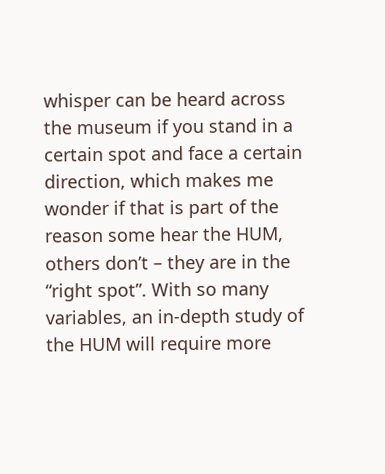whisper can be heard across the museum if you stand in a certain spot and face a certain direction, which makes me wonder if that is part of the reason some hear the HUM, others don’t – they are in the “right spot”. With so many variables, an in-depth study of the HUM will require more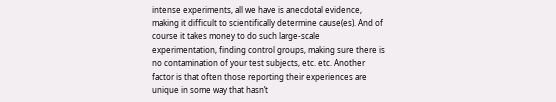intense experiments, all we have is anecdotal evidence, making it difficult to scientifically determine cause(es). And of course it takes money to do such large-scale experimentation, finding control groups, making sure there is no contamination of your test subjects, etc. etc. Another factor is that often those reporting their experiences are unique in some way that hasn’t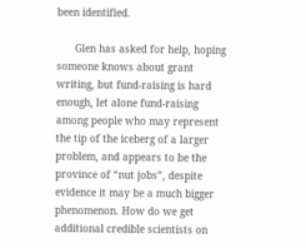been identified.

      Glen has asked for help, hoping someone knows about grant writing, but fund-raising is hard enough, let alone fund-raising among people who may represent the tip of the iceberg of a larger problem, and appears to be the province of “nut jobs”, despite evidence it may be a much bigger phenomenon. How do we get additional credible scientists on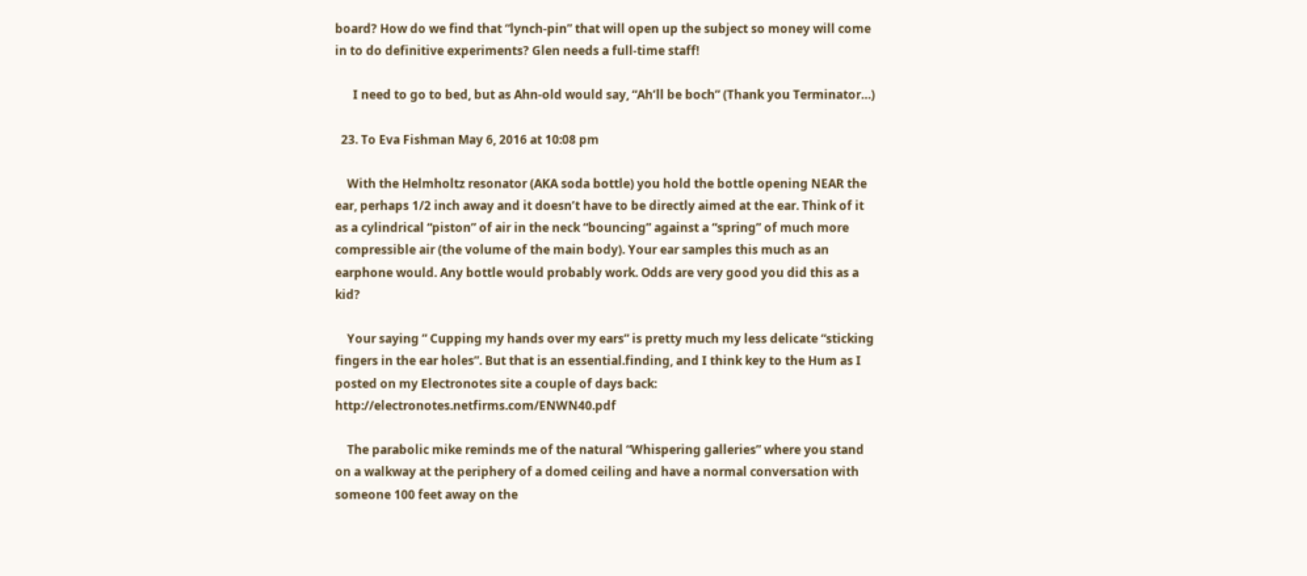board? How do we find that “lynch-pin” that will open up the subject so money will come in to do definitive experiments? Glen needs a full-time staff!

      I need to go to bed, but as Ahn-old would say, “Ah’ll be boch” (Thank you Terminator…)

  23. To Eva Fishman May 6, 2016 at 10:08 pm

    With the Helmholtz resonator (AKA soda bottle) you hold the bottle opening NEAR the ear, perhaps 1/2 inch away and it doesn’t have to be directly aimed at the ear. Think of it as a cylindrical “piston” of air in the neck “bouncing” against a “spring” of much more compressible air (the volume of the main body). Your ear samples this much as an earphone would. Any bottle would probably work. Odds are very good you did this as a kid?

    Your saying ” Cupping my hands over my ears” is pretty much my less delicate “sticking fingers in the ear holes”. But that is an essential.finding, and I think key to the Hum as I posted on my Electronotes site a couple of days back: http://electronotes.netfirms.com/ENWN40.pdf

    The parabolic mike reminds me of the natural “Whispering galleries” where you stand on a walkway at the periphery of a domed ceiling and have a normal conversation with someone 100 feet away on the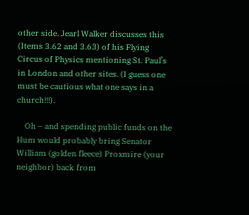other side. Jearl Walker discusses this (Items 3.62 and 3.63) of his Flying Circus of Physics mentioning St. Paul’s in London and other sites. (I guess one must be cautious what one says in a church!!!).

    Oh – and spending public funds on the Hum would probably bring Senator William (golden fleece) Proxmire (your neighbor) back from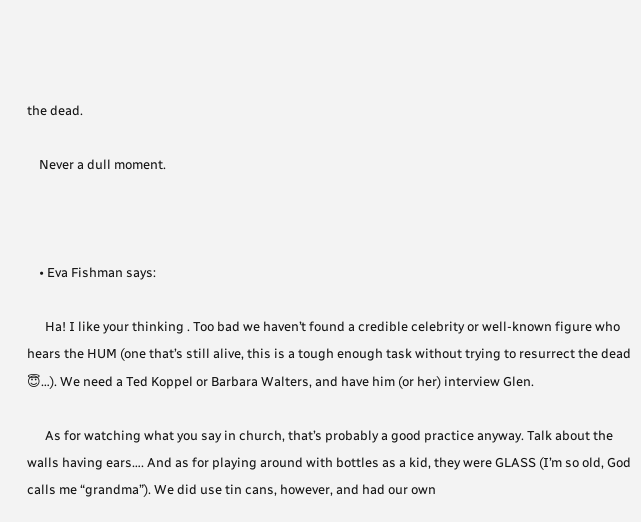the dead.

    Never a dull moment.



    • Eva Fishman says:

      Ha! I like your thinking . Too bad we haven’t found a credible celebrity or well-known figure who hears the HUM (one that’s still alive, this is a tough enough task without trying to resurrect the dead 😇…). We need a Ted Koppel or Barbara Walters, and have him (or her) interview Glen.

      As for watching what you say in church, that’s probably a good practice anyway. Talk about the walls having ears…. And as for playing around with bottles as a kid, they were GLASS (I’m so old, God calls me “grandma”). We did use tin cans, however, and had our own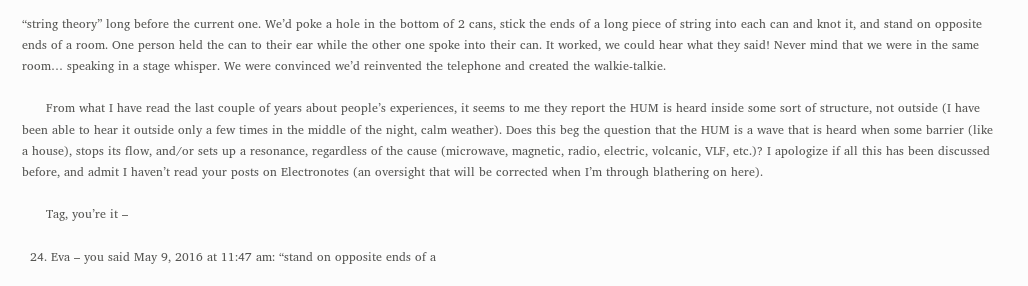“string theory” long before the current one. We’d poke a hole in the bottom of 2 cans, stick the ends of a long piece of string into each can and knot it, and stand on opposite ends of a room. One person held the can to their ear while the other one spoke into their can. It worked, we could hear what they said! Never mind that we were in the same room… speaking in a stage whisper. We were convinced we’d reinvented the telephone and created the walkie-talkie.

      From what I have read the last couple of years about people’s experiences, it seems to me they report the HUM is heard inside some sort of structure, not outside (I have been able to hear it outside only a few times in the middle of the night, calm weather). Does this beg the question that the HUM is a wave that is heard when some barrier (like a house), stops its flow, and/or sets up a resonance, regardless of the cause (microwave, magnetic, radio, electric, volcanic, VLF, etc.)? I apologize if all this has been discussed before, and admit I haven’t read your posts on Electronotes (an oversight that will be corrected when I’m through blathering on here).

      Tag, you’re it –

  24. Eva – you said May 9, 2016 at 11:47 am: “stand on opposite ends of a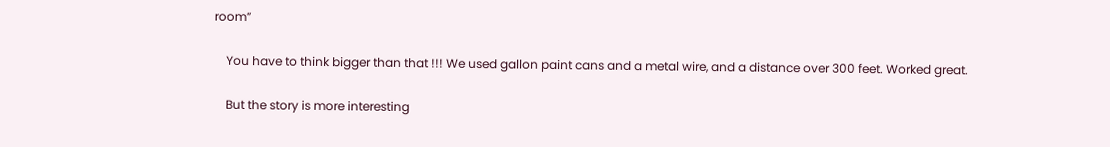room”

    You have to think bigger than that !!! We used gallon paint cans and a metal wire, and a distance over 300 feet. Worked great.

    But the story is more interesting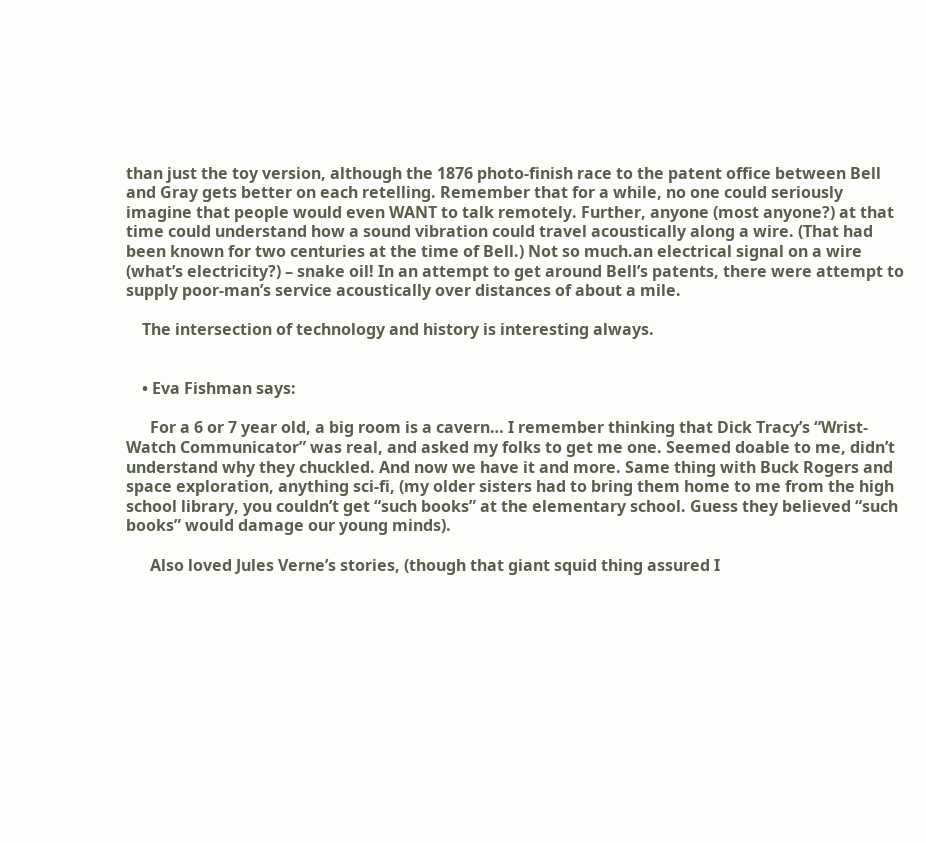than just the toy version, although the 1876 photo-finish race to the patent office between Bell and Gray gets better on each retelling. Remember that for a while, no one could seriously imagine that people would even WANT to talk remotely. Further, anyone (most anyone?) at that time could understand how a sound vibration could travel acoustically along a wire. (That had been known for two centuries at the time of Bell.) Not so much.an electrical signal on a wire (what’s electricity?) – snake oil! In an attempt to get around Bell’s patents, there were attempt to supply poor-man’s service acoustically over distances of about a mile.

    The intersection of technology and history is interesting always.


    • Eva Fishman says:

      For a 6 or 7 year old, a big room is a cavern… I remember thinking that Dick Tracy’s “Wrist-Watch Communicator” was real, and asked my folks to get me one. Seemed doable to me, didn’t understand why they chuckled. And now we have it and more. Same thing with Buck Rogers and space exploration, anything sci-fi, (my older sisters had to bring them home to me from the high school library, you couldn’t get “such books” at the elementary school. Guess they believed “such books” would damage our young minds).

      Also loved Jules Verne’s stories, (though that giant squid thing assured I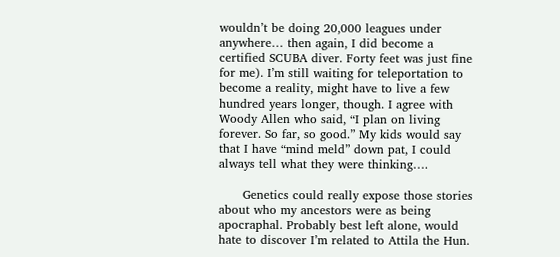wouldn’t be doing 20,000 leagues under anywhere… then again, I did become a certified SCUBA diver. Forty feet was just fine for me). I’m still waiting for teleportation to become a reality, might have to live a few hundred years longer, though. I agree with Woody Allen who said, “I plan on living forever. So far, so good.” My kids would say that I have “mind meld” down pat, I could always tell what they were thinking….

      Genetics could really expose those stories about who my ancestors were as being apocraphal. Probably best left alone, would hate to discover I’m related to Attila the Hun.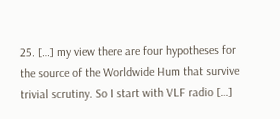25. […] my view there are four hypotheses for the source of the Worldwide Hum that survive trivial scrutiny. So I start with VLF radio […]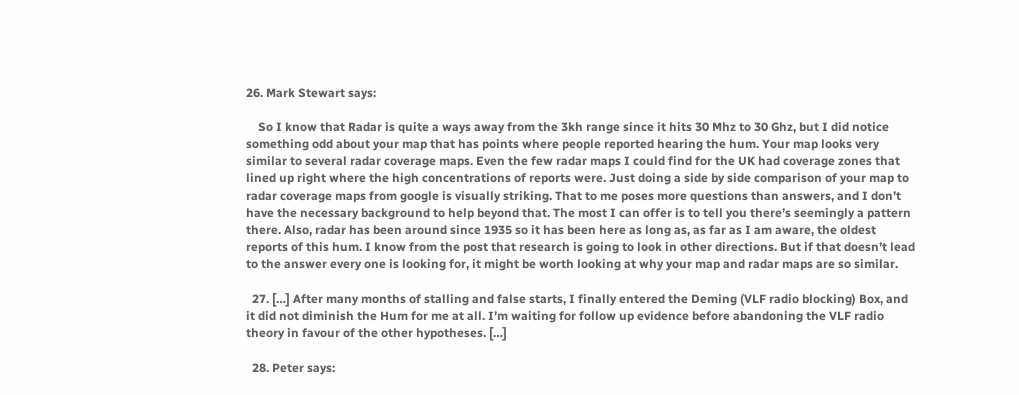26. Mark Stewart says:

    So I know that Radar is quite a ways away from the 3kh range since it hits 30 Mhz to 30 Ghz, but I did notice something odd about your map that has points where people reported hearing the hum. Your map looks very similar to several radar coverage maps. Even the few radar maps I could find for the UK had coverage zones that lined up right where the high concentrations of reports were. Just doing a side by side comparison of your map to radar coverage maps from google is visually striking. That to me poses more questions than answers, and I don’t have the necessary background to help beyond that. The most I can offer is to tell you there’s seemingly a pattern there. Also, radar has been around since 1935 so it has been here as long as, as far as I am aware, the oldest reports of this hum. I know from the post that research is going to look in other directions. But if that doesn’t lead to the answer every one is looking for, it might be worth looking at why your map and radar maps are so similar.

  27. […] After many months of stalling and false starts, I finally entered the Deming (VLF radio blocking) Box, and it did not diminish the Hum for me at all. I’m waiting for follow up evidence before abandoning the VLF radio theory in favour of the other hypotheses. […]

  28. Peter says: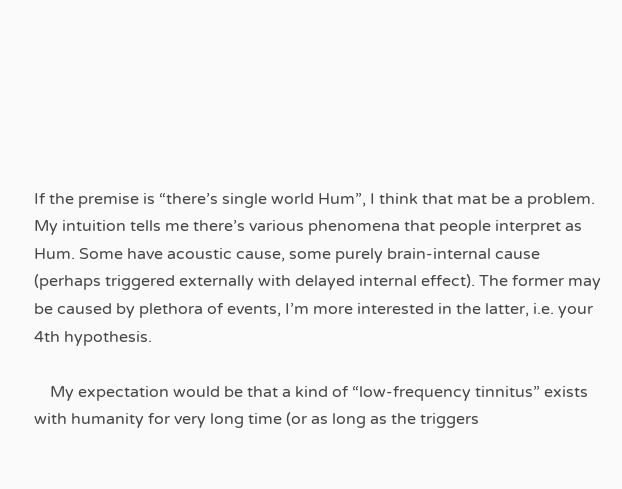If the premise is “there’s single world Hum”, I think that mat be a problem. My intuition tells me there’s various phenomena that people interpret as Hum. Some have acoustic cause, some purely brain-internal cause (perhaps triggered externally with delayed internal effect). The former may be caused by plethora of events, I’m more interested in the latter, i.e. your 4th hypothesis.

    My expectation would be that a kind of “low-frequency tinnitus” exists with humanity for very long time (or as long as the triggers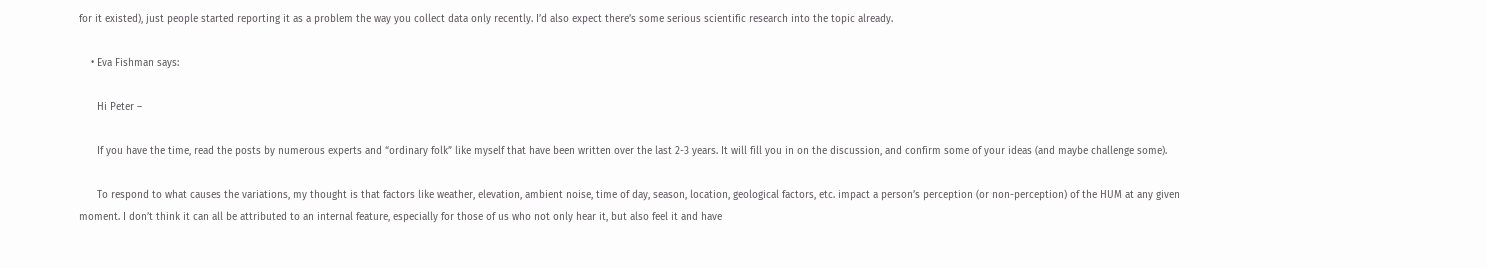for it existed), just people started reporting it as a problem the way you collect data only recently. I’d also expect there’s some serious scientific research into the topic already.

    • Eva Fishman says:

      Hi Peter –

      If you have the time, read the posts by numerous experts and “ordinary folk” like myself that have been written over the last 2-3 years. It will fill you in on the discussion, and confirm some of your ideas (and maybe challenge some).

      To respond to what causes the variations, my thought is that factors like weather, elevation, ambient noise, time of day, season, location, geological factors, etc. impact a person’s perception (or non-perception) of the HUM at any given moment. I don’t think it can all be attributed to an internal feature, especially for those of us who not only hear it, but also feel it and have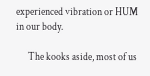experienced vibration or HUM in our body.

      The kooks aside, most of us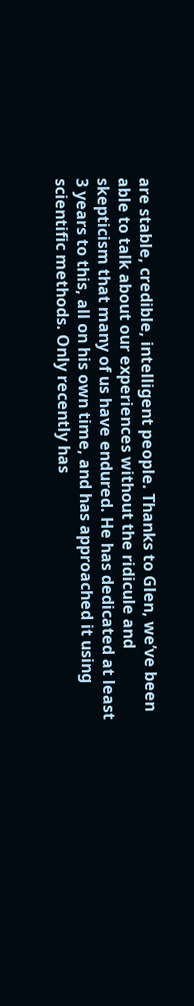are stable, credible, intelligent people. Thanks to Glen, we’ve been able to talk about our experiences without the ridicule and skepticism that many of us have endured. He has dedicated at least 3 years to this, all on his own time, and has approached it using scientific methods. Only recently has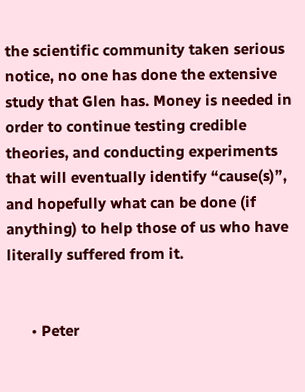the scientific community taken serious notice, no one has done the extensive study that Glen has. Money is needed in order to continue testing credible theories, and conducting experiments that will eventually identify “cause(s)”, and hopefully what can be done (if anything) to help those of us who have literally suffered from it.


      • Peter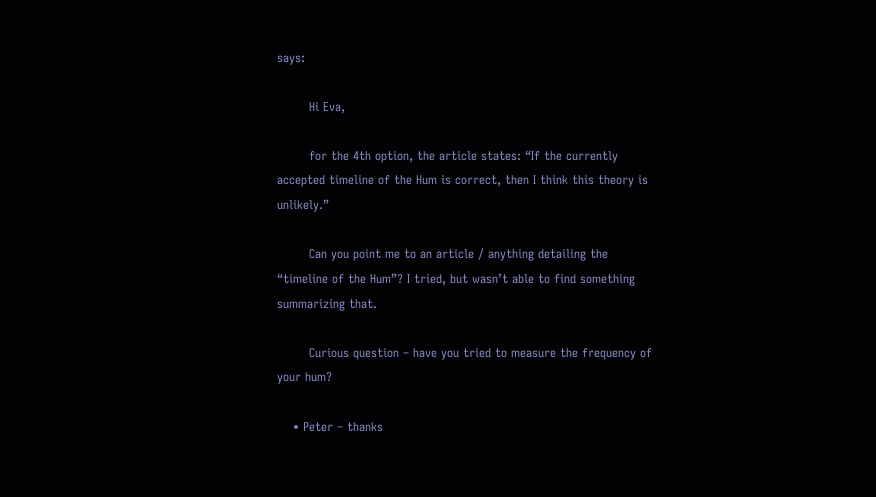says:

        Hi Eva,

        for the 4th option, the article states: “If the currently accepted timeline of the Hum is correct, then I think this theory is unlikely.”

        Can you point me to an article / anything detailing the “timeline of the Hum”? I tried, but wasn’t able to find something summarizing that.

        Curious question – have you tried to measure the frequency of your hum?

    • Peter – thanks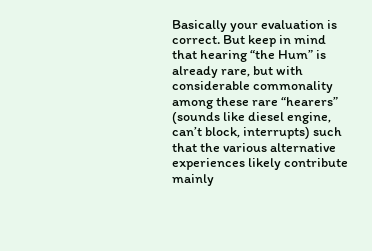Basically your evaluation is correct. But keep in mind that hearing “the Hum” is already rare, but with considerable commonality among these rare “hearers” (sounds like diesel engine, can’t block, interrupts) such that the various alternative experiences likely contribute mainly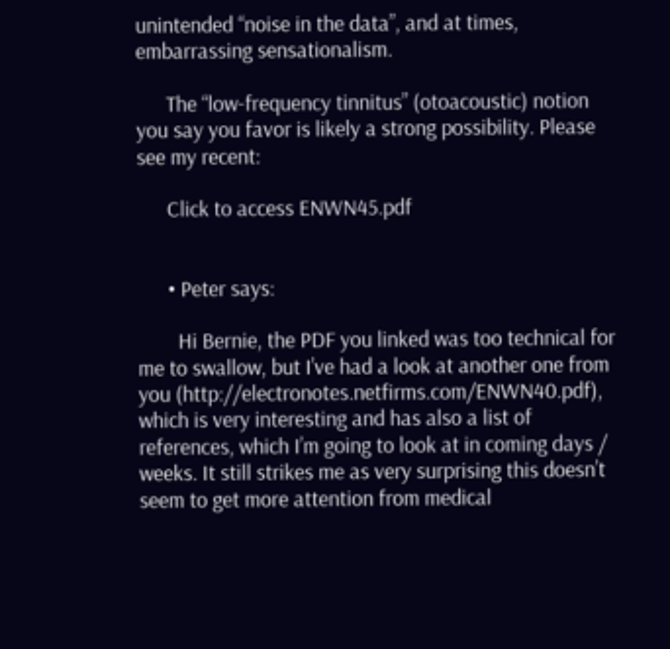unintended “noise in the data”, and at times, embarrassing sensationalism.

      The “low-frequency tinnitus” (otoacoustic) notion you say you favor is likely a strong possibility. Please see my recent:

      Click to access ENWN45.pdf


      • Peter says:

        Hi Bernie, the PDF you linked was too technical for me to swallow, but I’ve had a look at another one from you (http://electronotes.netfirms.com/ENWN40.pdf), which is very interesting and has also a list of references, which I’m going to look at in coming days / weeks. It still strikes me as very surprising this doesn’t seem to get more attention from medical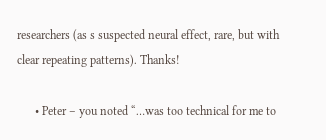researchers (as s suspected neural effect, rare, but with clear repeating patterns). Thanks!

      • Peter – you noted “…was too technical for me to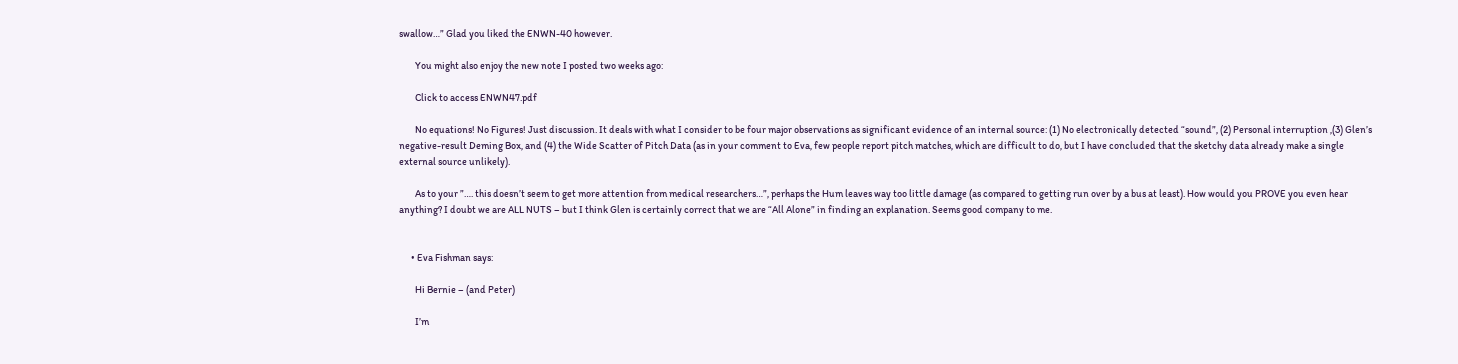swallow…” Glad you liked the ENWN-40 however.

        You might also enjoy the new note I posted two weeks ago:

        Click to access ENWN47.pdf

        No equations! No Figures! Just discussion. It deals with what I consider to be four major observations as significant evidence of an internal source: (1) No electronically detected “sound”, (2) Personal interruption ,(3) Glen’s negative-result Deming Box, and (4) the Wide Scatter of Pitch Data (as in your comment to Eva, few people report pitch matches, which are difficult to do, but I have concluded that the sketchy data already make a single external source unlikely).

        As to your ”…. this doesn’t seem to get more attention from medical researchers…”, perhaps the Hum leaves way too little damage (as compared to getting run over by a bus at least). How would you PROVE you even hear anything? I doubt we are ALL NUTS – but I think Glen is certainly correct that we are “All Alone” in finding an explanation. Seems good company to me.


      • Eva Fishman says:

        Hi Bernie – (and Peter)

        I’m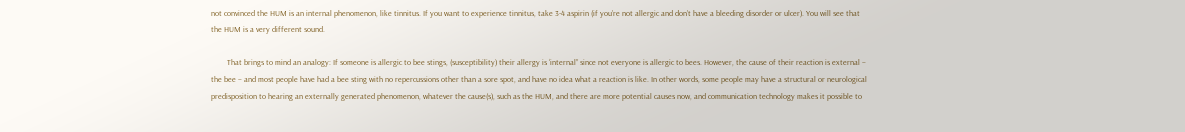not convinced the HUM is an internal phenomenon, like tinnitus. If you want to experience tinnitus, take 3-4 aspirin (if you’re not allergic and don’t have a bleeding disorder or ulcer). You will see that the HUM is a very different sound.

        That brings to mind an analogy: If someone is allergic to bee stings, (susceptibility) their allergy is ‘internal” since not everyone is allergic to bees. However, the cause of their reaction is external – the bee – and most people have had a bee sting with no repercussions other than a sore spot, and have no idea what a reaction is like. In other words, some people may have a structural or neurological predisposition to hearing an externally generated phenomenon, whatever the cause(s), such as the HUM, and there are more potential causes now, and communication technology makes it possible to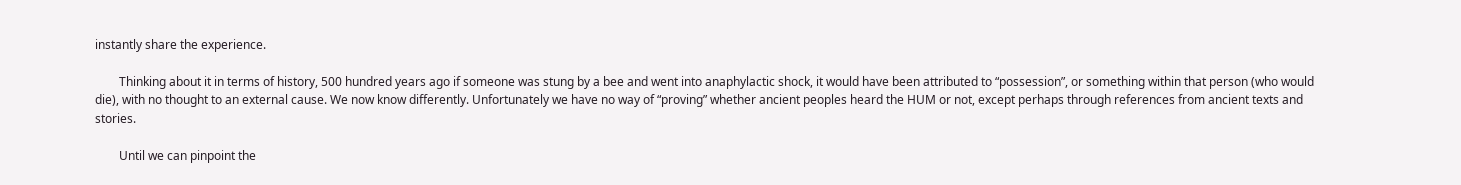instantly share the experience.

        Thinking about it in terms of history, 500 hundred years ago if someone was stung by a bee and went into anaphylactic shock, it would have been attributed to “possession”, or something within that person (who would die), with no thought to an external cause. We now know differently. Unfortunately we have no way of “proving” whether ancient peoples heard the HUM or not, except perhaps through references from ancient texts and stories.

        Until we can pinpoint the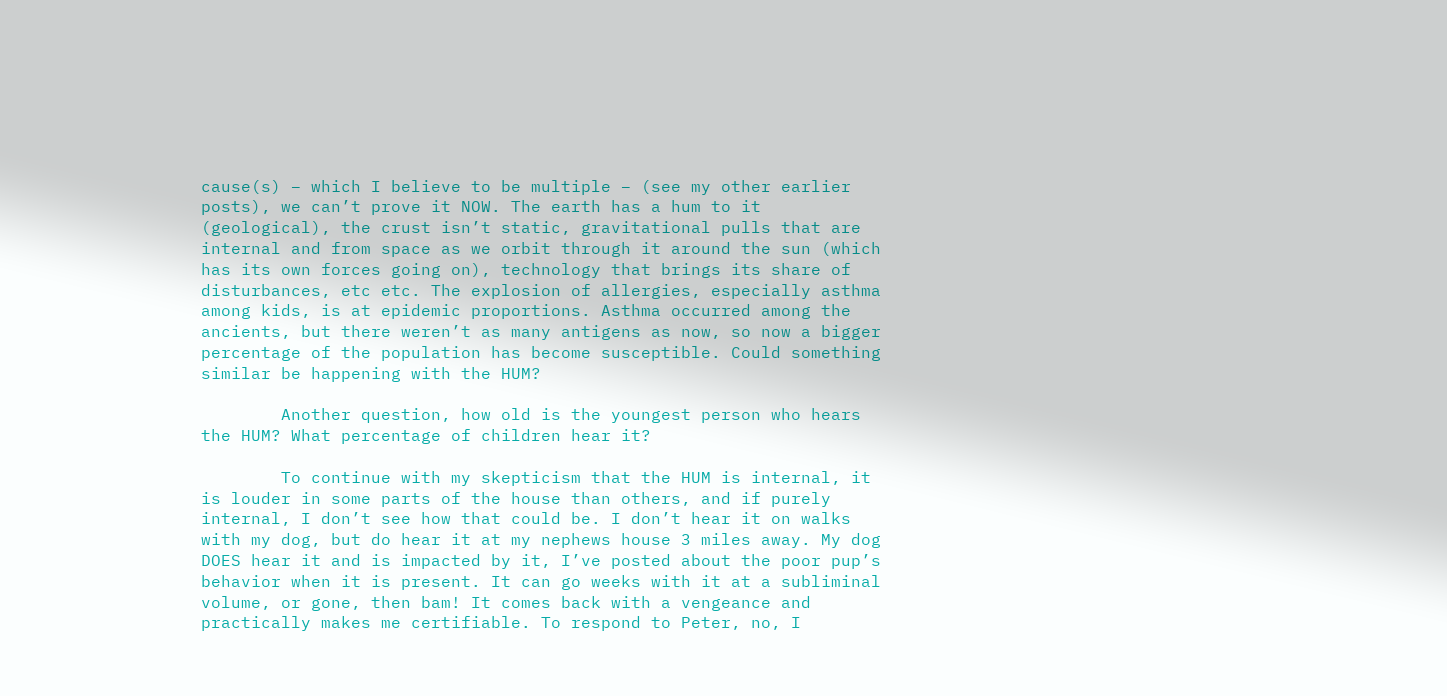cause(s) – which I believe to be multiple – (see my other earlier posts), we can’t prove it NOW. The earth has a hum to it (geological), the crust isn’t static, gravitational pulls that are internal and from space as we orbit through it around the sun (which has its own forces going on), technology that brings its share of disturbances, etc etc. The explosion of allergies, especially asthma among kids, is at epidemic proportions. Asthma occurred among the ancients, but there weren’t as many antigens as now, so now a bigger percentage of the population has become susceptible. Could something similar be happening with the HUM?

        Another question, how old is the youngest person who hears the HUM? What percentage of children hear it?

        To continue with my skepticism that the HUM is internal, it is louder in some parts of the house than others, and if purely internal, I don’t see how that could be. I don’t hear it on walks with my dog, but do hear it at my nephews house 3 miles away. My dog DOES hear it and is impacted by it, I’ve posted about the poor pup’s behavior when it is present. It can go weeks with it at a subliminal volume, or gone, then bam! It comes back with a vengeance and practically makes me certifiable. To respond to Peter, no, I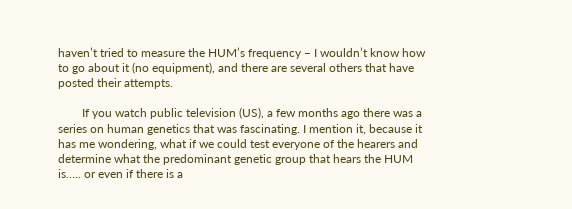haven’t tried to measure the HUM’s frequency – I wouldn’t know how to go about it (no equipment), and there are several others that have posted their attempts.

        If you watch public television (US), a few months ago there was a series on human genetics that was fascinating. I mention it, because it has me wondering, what if we could test everyone of the hearers and determine what the predominant genetic group that hears the HUM is….. or even if there is a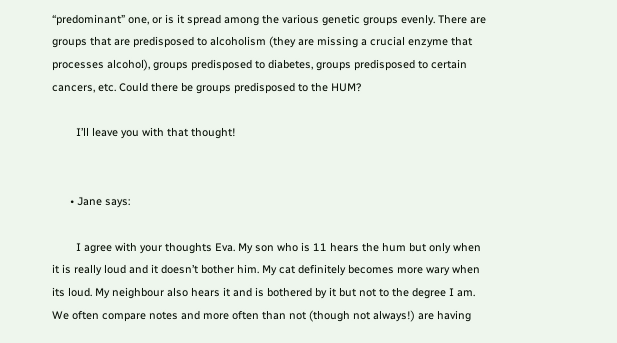“predominant” one, or is it spread among the various genetic groups evenly. There are groups that are predisposed to alcoholism (they are missing a crucial enzyme that processes alcohol), groups predisposed to diabetes, groups predisposed to certain cancers, etc. Could there be groups predisposed to the HUM?

        I’ll leave you with that thought!


      • Jane says:

        I agree with your thoughts Eva. My son who is 11 hears the hum but only when it is really loud and it doesn’t bother him. My cat definitely becomes more wary when its loud. My neighbour also hears it and is bothered by it but not to the degree I am. We often compare notes and more often than not (though not always!) are having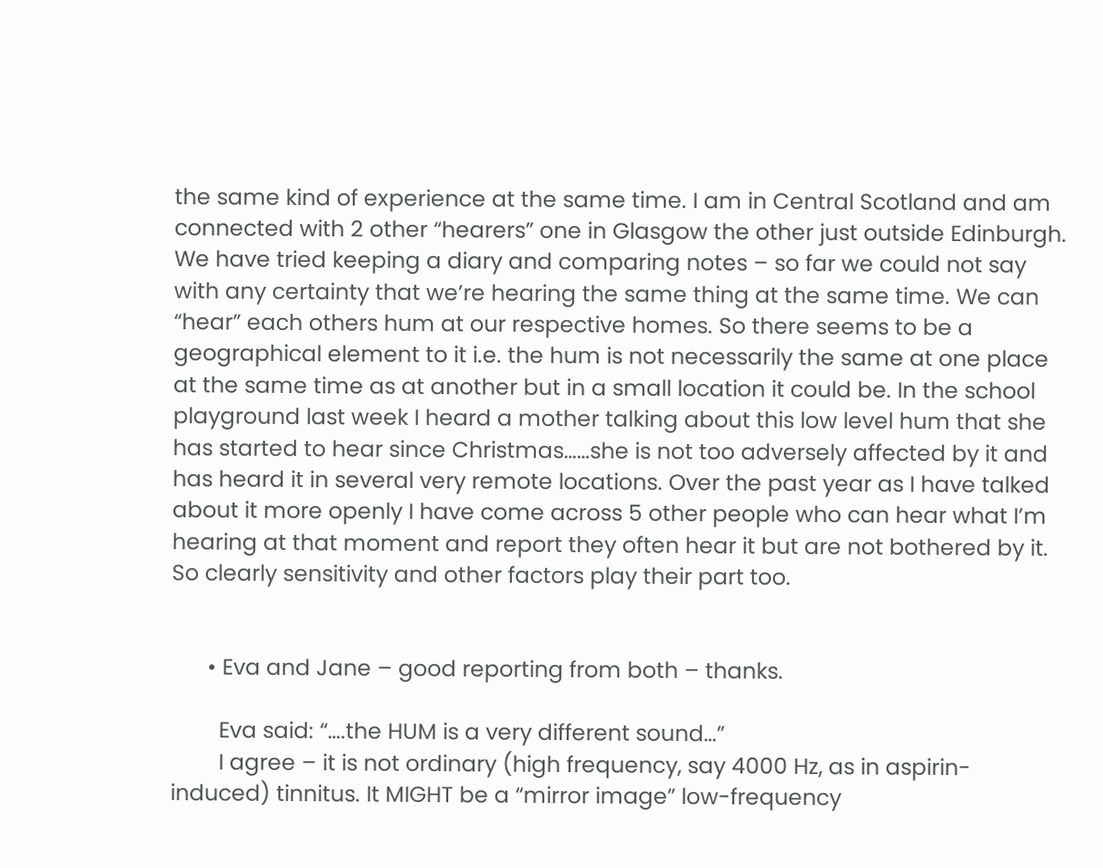the same kind of experience at the same time. I am in Central Scotland and am connected with 2 other “hearers” one in Glasgow the other just outside Edinburgh. We have tried keeping a diary and comparing notes – so far we could not say with any certainty that we’re hearing the same thing at the same time. We can “hear” each others hum at our respective homes. So there seems to be a geographical element to it i.e. the hum is not necessarily the same at one place at the same time as at another but in a small location it could be. In the school playground last week I heard a mother talking about this low level hum that she has started to hear since Christmas……she is not too adversely affected by it and has heard it in several very remote locations. Over the past year as I have talked about it more openly I have come across 5 other people who can hear what I’m hearing at that moment and report they often hear it but are not bothered by it. So clearly sensitivity and other factors play their part too.


      • Eva and Jane – good reporting from both – thanks.

        Eva said: “….the HUM is a very different sound…”
        I agree – it is not ordinary (high frequency, say 4000 Hz, as in aspirin-induced) tinnitus. It MIGHT be a “mirror image” low-frequency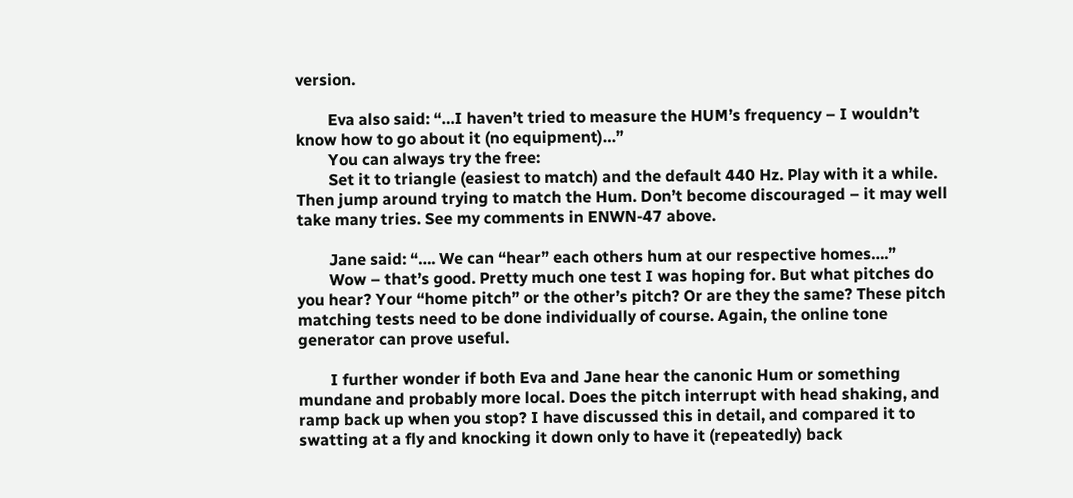version.

        Eva also said: “…I haven’t tried to measure the HUM’s frequency – I wouldn’t know how to go about it (no equipment)…”
        You can always try the free:
        Set it to triangle (easiest to match) and the default 440 Hz. Play with it a while. Then jump around trying to match the Hum. Don’t become discouraged – it may well take many tries. See my comments in ENWN-47 above.

        Jane said: “…. We can “hear” each others hum at our respective homes….”
        Wow – that’s good. Pretty much one test I was hoping for. But what pitches do you hear? Your “home pitch” or the other’s pitch? Or are they the same? These pitch matching tests need to be done individually of course. Again, the online tone generator can prove useful.

        I further wonder if both Eva and Jane hear the canonic Hum or something mundane and probably more local. Does the pitch interrupt with head shaking, and ramp back up when you stop? I have discussed this in detail, and compared it to swatting at a fly and knocking it down only to have it (repeatedly) back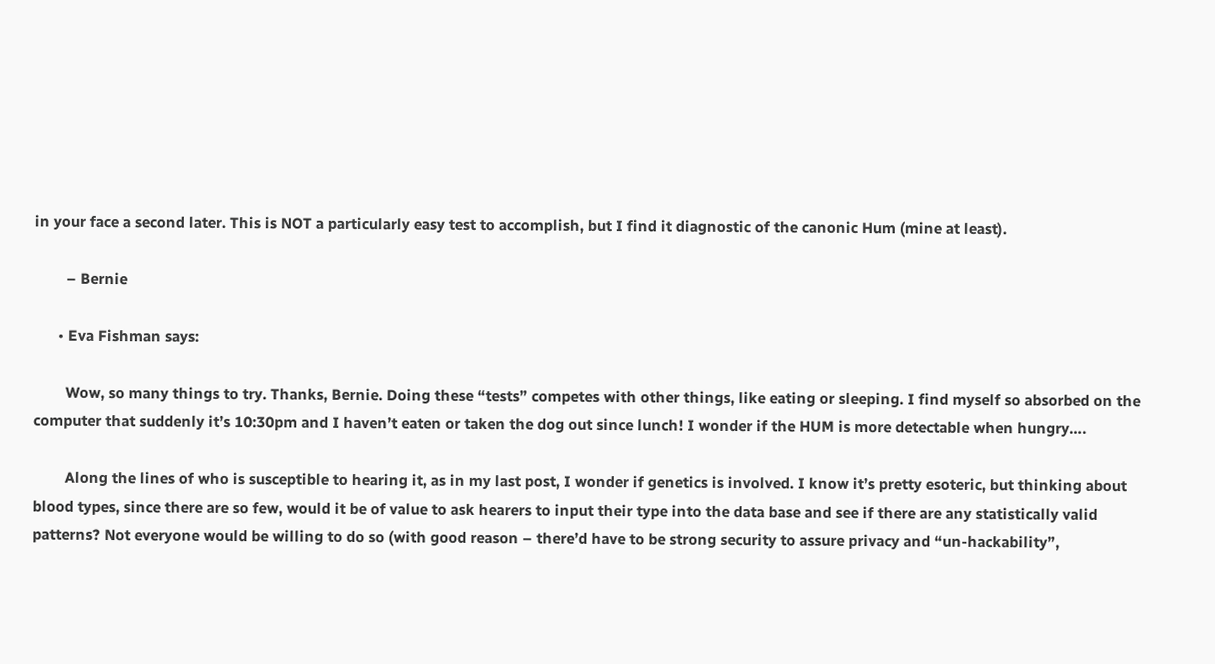in your face a second later. This is NOT a particularly easy test to accomplish, but I find it diagnostic of the canonic Hum (mine at least).

        – Bernie

      • Eva Fishman says:

        Wow, so many things to try. Thanks, Bernie. Doing these “tests” competes with other things, like eating or sleeping. I find myself so absorbed on the computer that suddenly it’s 10:30pm and I haven’t eaten or taken the dog out since lunch! I wonder if the HUM is more detectable when hungry….

        Along the lines of who is susceptible to hearing it, as in my last post, I wonder if genetics is involved. I know it’s pretty esoteric, but thinking about blood types, since there are so few, would it be of value to ask hearers to input their type into the data base and see if there are any statistically valid patterns? Not everyone would be willing to do so (with good reason – there’d have to be strong security to assure privacy and “un-hackability”,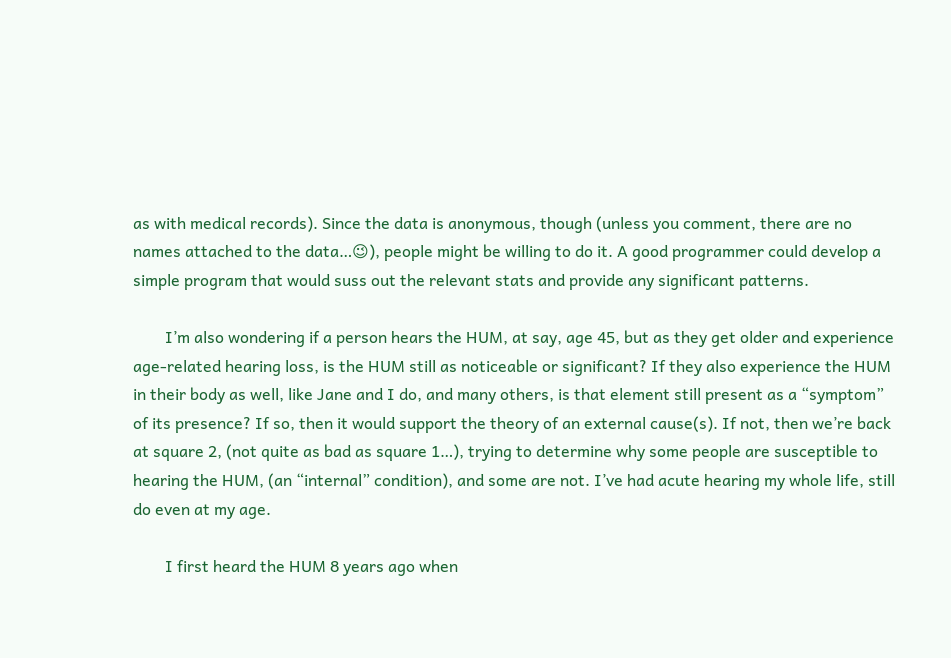as with medical records). Since the data is anonymous, though (unless you comment, there are no names attached to the data…😉), people might be willing to do it. A good programmer could develop a simple program that would suss out the relevant stats and provide any significant patterns.

        I’m also wondering if a person hears the HUM, at say, age 45, but as they get older and experience age-related hearing loss, is the HUM still as noticeable or significant? If they also experience the HUM in their body as well, like Jane and I do, and many others, is that element still present as a “symptom” of its presence? If so, then it would support the theory of an external cause(s). If not, then we’re back at square 2, (not quite as bad as square 1…), trying to determine why some people are susceptible to hearing the HUM, (an “internal” condition), and some are not. I’ve had acute hearing my whole life, still do even at my age.

        I first heard the HUM 8 years ago when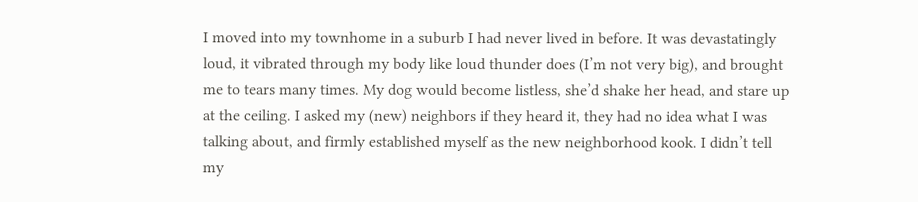I moved into my townhome in a suburb I had never lived in before. It was devastatingly loud, it vibrated through my body like loud thunder does (I’m not very big), and brought me to tears many times. My dog would become listless, she’d shake her head, and stare up at the ceiling. I asked my (new) neighbors if they heard it, they had no idea what I was talking about, and firmly established myself as the new neighborhood kook. I didn’t tell my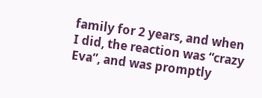family for 2 years, and when I did, the reaction was “crazy Eva”, and was promptly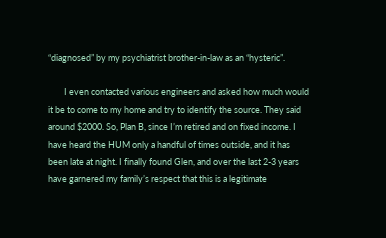“diagnosed” by my psychiatrist brother-in-law as an “hysteric”.

        I even contacted various engineers and asked how much would it be to come to my home and try to identify the source. They said around $2000. So, Plan B, since I’m retired and on fixed income. I have heard the HUM only a handful of times outside, and it has been late at night. I finally found Glen, and over the last 2-3 years have garnered my family’s respect that this is a legitimate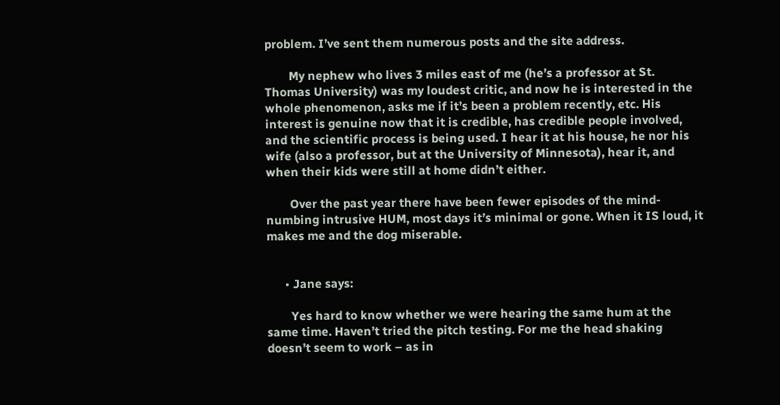problem. I’ve sent them numerous posts and the site address.

        My nephew who lives 3 miles east of me (he’s a professor at St. Thomas University) was my loudest critic, and now he is interested in the whole phenomenon, asks me if it’s been a problem recently, etc. His interest is genuine now that it is credible, has credible people involved, and the scientific process is being used. I hear it at his house, he nor his wife (also a professor, but at the University of Minnesota), hear it, and when their kids were still at home didn’t either.

        Over the past year there have been fewer episodes of the mind-numbing intrusive HUM, most days it’s minimal or gone. When it IS loud, it makes me and the dog miserable.


      • Jane says:

        Yes hard to know whether we were hearing the same hum at the same time. Haven’t tried the pitch testing. For me the head shaking doesn’t seem to work – as in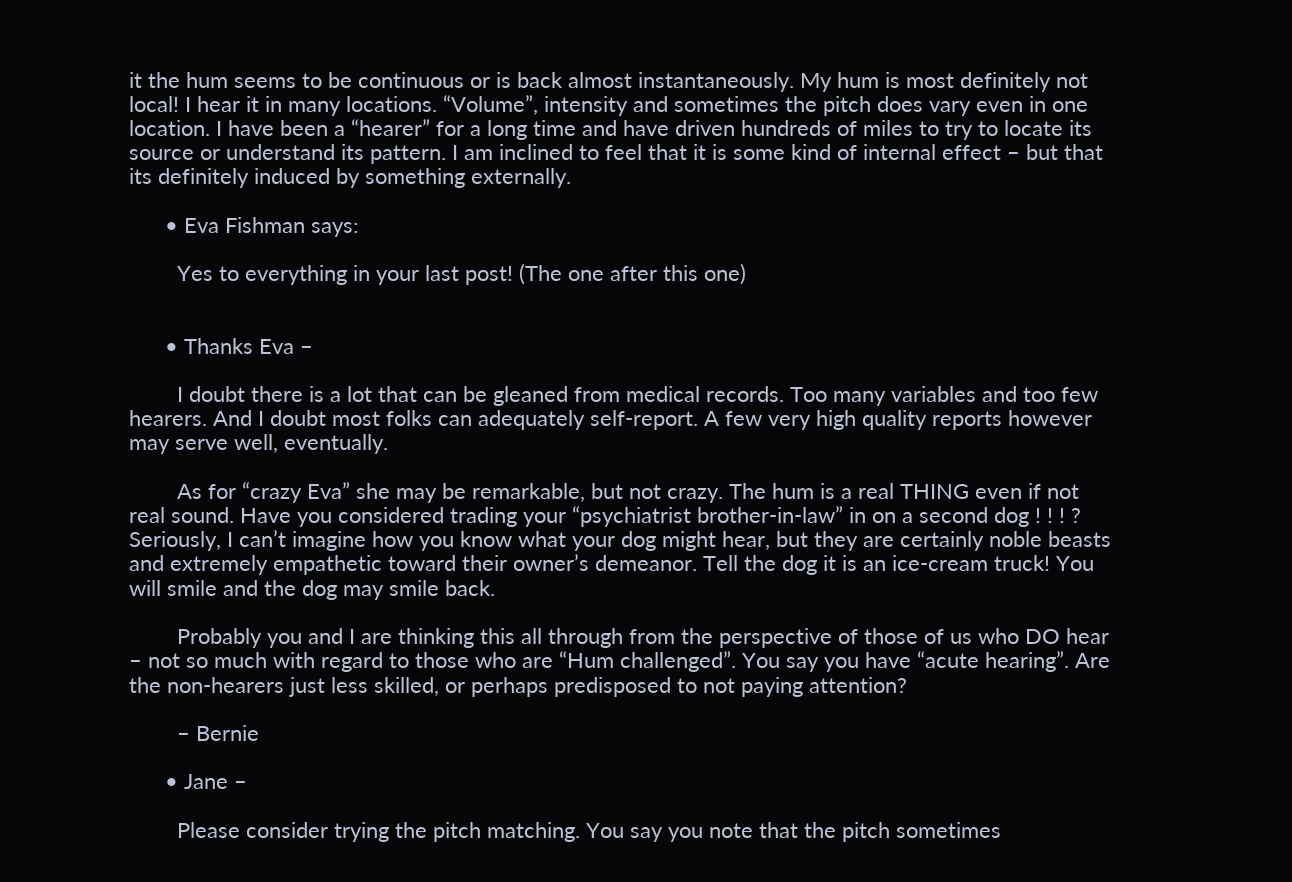it the hum seems to be continuous or is back almost instantaneously. My hum is most definitely not local! I hear it in many locations. “Volume”, intensity and sometimes the pitch does vary even in one location. I have been a “hearer” for a long time and have driven hundreds of miles to try to locate its source or understand its pattern. I am inclined to feel that it is some kind of internal effect – but that its definitely induced by something externally.

      • Eva Fishman says:

        Yes to everything in your last post! (The one after this one)


      • Thanks Eva –

        I doubt there is a lot that can be gleaned from medical records. Too many variables and too few hearers. And I doubt most folks can adequately self-report. A few very high quality reports however may serve well, eventually.

        As for “crazy Eva” she may be remarkable, but not crazy. The hum is a real THING even if not real sound. Have you considered trading your “psychiatrist brother-in-law” in on a second dog ! ! ! ? Seriously, I can’t imagine how you know what your dog might hear, but they are certainly noble beasts and extremely empathetic toward their owner’s demeanor. Tell the dog it is an ice-cream truck! You will smile and the dog may smile back.

        Probably you and I are thinking this all through from the perspective of those of us who DO hear – not so much with regard to those who are “Hum challenged”. You say you have “acute hearing”. Are the non-hearers just less skilled, or perhaps predisposed to not paying attention?

        – Bernie

      • Jane –

        Please consider trying the pitch matching. You say you note that the pitch sometimes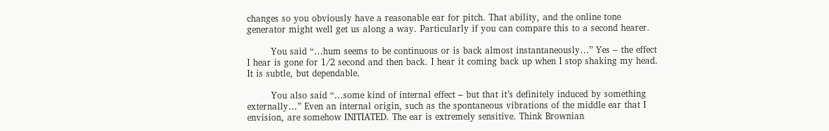changes so you obviously have a reasonable ear for pitch. That ability, and the online tone generator might well get us along a way. Particularly if you can compare this to a second hearer.

        You said “…hum seems to be continuous or is back almost instantaneously…” Yes – the effect I hear is gone for 1/2 second and then back. I hear it coming back up when I stop shaking my head. It is subtle, but dependable.

        You also said “…some kind of internal effect – but that it’s definitely induced by something externally…” Even an internal origin, such as the spontaneous vibrations of the middle ear that I envision, are somehow INITIATED. The ear is extremely sensitive. Think Brownian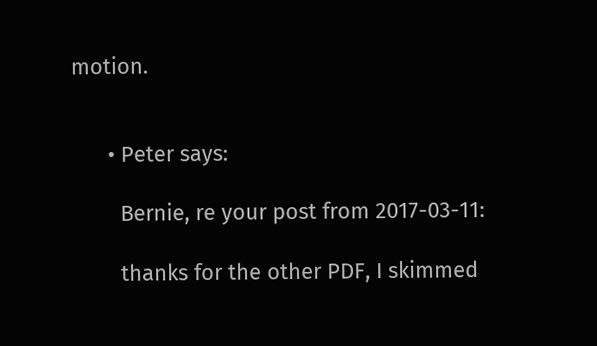motion.


      • Peter says:

        Bernie, re your post from 2017-03-11:

        thanks for the other PDF, I skimmed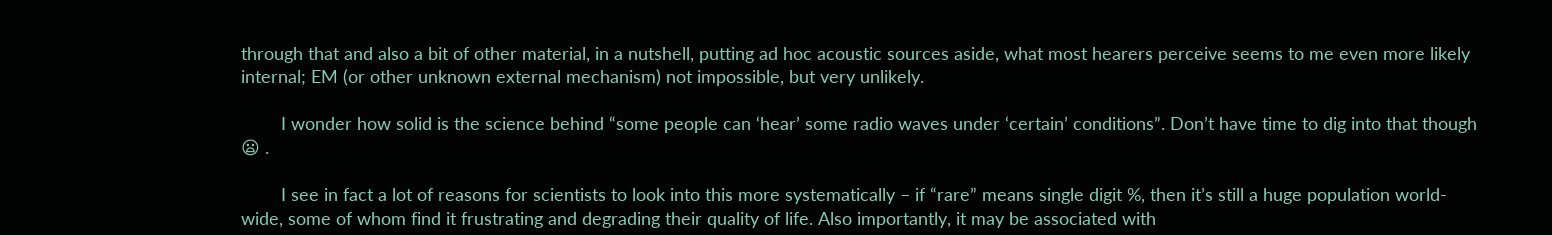through that and also a bit of other material, in a nutshell, putting ad hoc acoustic sources aside, what most hearers perceive seems to me even more likely internal; EM (or other unknown external mechanism) not impossible, but very unlikely.

        I wonder how solid is the science behind “some people can ‘hear’ some radio waves under ‘certain’ conditions”. Don’t have time to dig into that though 😦 .

        I see in fact a lot of reasons for scientists to look into this more systematically – if “rare” means single digit %, then it’s still a huge population world-wide, some of whom find it frustrating and degrading their quality of life. Also importantly, it may be associated with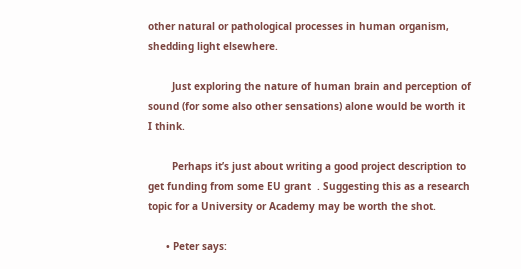other natural or pathological processes in human organism, shedding light elsewhere.

        Just exploring the nature of human brain and perception of sound (for some also other sensations) alone would be worth it I think.

        Perhaps it’s just about writing a good project description to get funding from some EU grant  . Suggesting this as a research topic for a University or Academy may be worth the shot.

      • Peter says: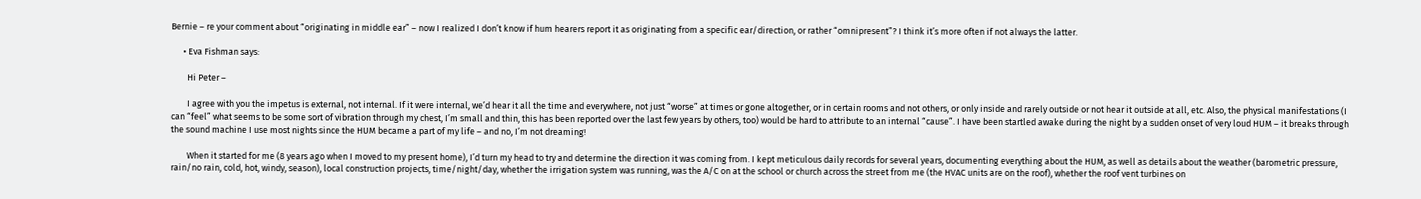Bernie – re your comment about “originating in middle ear” – now I realized I don’t know if hum hearers report it as originating from a specific ear/direction, or rather “omnipresent”? I think it’s more often if not always the latter.

      • Eva Fishman says:

        Hi Peter –

        I agree with you the impetus is external, not internal. If it were internal, we’d hear it all the time and everywhere, not just “worse” at times or gone altogether, or in certain rooms and not others, or only inside and rarely outside or not hear it outside at all, etc. Also, the physical manifestations (I can “feel” what seems to be some sort of vibration through my chest, I’m small and thin, this has been reported over the last few years by others, too) would be hard to attribute to an internal “cause”. I have been startled awake during the night by a sudden onset of very loud HUM – it breaks through the sound machine I use most nights since the HUM became a part of my life – and no, I’m not dreaming!

        When it started for me (8 years ago when I moved to my present home), I’d turn my head to try and determine the direction it was coming from. I kept meticulous daily records for several years, documenting everything about the HUM, as well as details about the weather (barometric pressure, rain/no rain, cold, hot, windy, season), local construction projects, time/night/day, whether the irrigation system was running, was the A/C on at the school or church across the street from me (the HVAC units are on the roof), whether the roof vent turbines on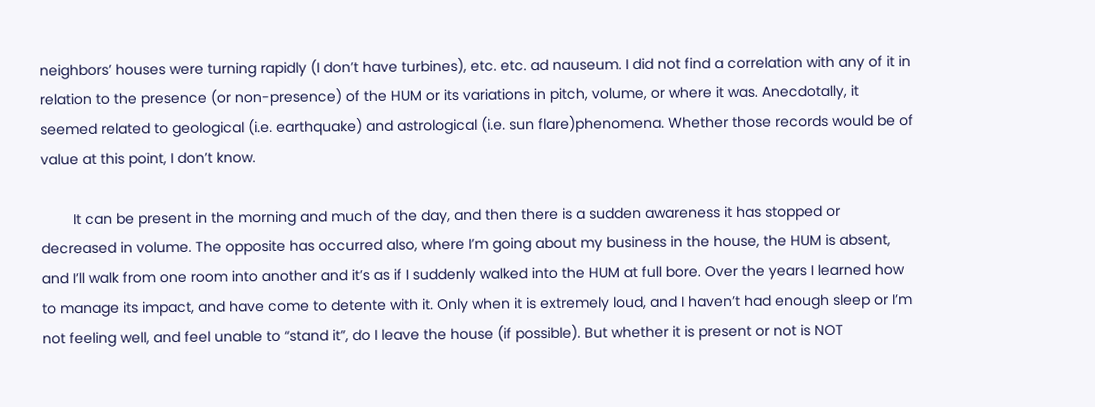neighbors’ houses were turning rapidly (I don’t have turbines), etc. etc. ad nauseum. I did not find a correlation with any of it in relation to the presence (or non-presence) of the HUM or its variations in pitch, volume, or where it was. Anecdotally, it seemed related to geological (i.e. earthquake) and astrological (i.e. sun flare)phenomena. Whether those records would be of value at this point, I don’t know.

        It can be present in the morning and much of the day, and then there is a sudden awareness it has stopped or decreased in volume. The opposite has occurred also, where I’m going about my business in the house, the HUM is absent, and I’ll walk from one room into another and it’s as if I suddenly walked into the HUM at full bore. Over the years I learned how to manage its impact, and have come to detente with it. Only when it is extremely loud, and I haven’t had enough sleep or I’m not feeling well, and feel unable to “stand it”, do I leave the house (if possible). But whether it is present or not is NOT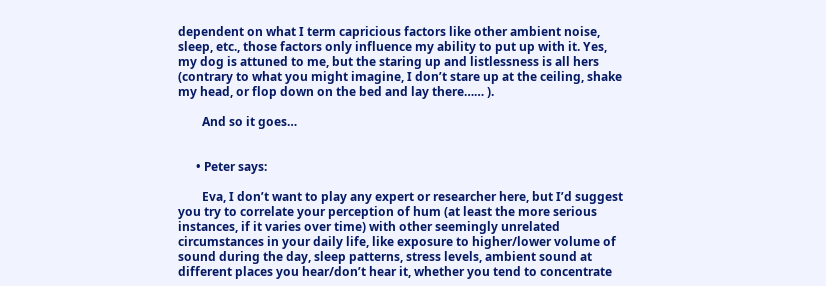dependent on what I term capricious factors like other ambient noise, sleep, etc., those factors only influence my ability to put up with it. Yes, my dog is attuned to me, but the staring up and listlessness is all hers (contrary to what you might imagine, I don’t stare up at the ceiling, shake my head, or flop down on the bed and lay there…… ).

        And so it goes…


      • Peter says:

        Eva, I don’t want to play any expert or researcher here, but I’d suggest you try to correlate your perception of hum (at least the more serious instances, if it varies over time) with other seemingly unrelated circumstances in your daily life, like exposure to higher/lower volume of sound during the day, sleep patterns, stress levels, ambient sound at different places you hear/don’t hear it, whether you tend to concentrate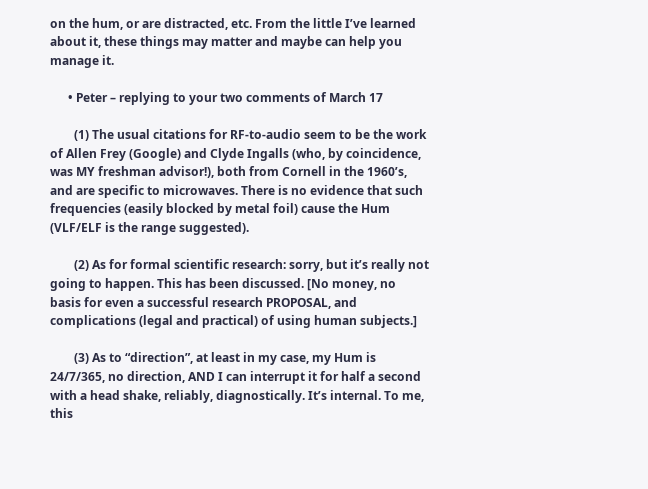on the hum, or are distracted, etc. From the little I’ve learned about it, these things may matter and maybe can help you manage it.

      • Peter – replying to your two comments of March 17

        (1) The usual citations for RF-to-audio seem to be the work of Allen Frey (Google) and Clyde Ingalls (who, by coincidence, was MY freshman advisor!), both from Cornell in the 1960’s, and are specific to microwaves. There is no evidence that such frequencies (easily blocked by metal foil) cause the Hum (VLF/ELF is the range suggested).

        (2) As for formal scientific research: sorry, but it’s really not going to happen. This has been discussed. [No money, no basis for even a successful research PROPOSAL, and complications (legal and practical) of using human subjects.]

        (3) As to “direction”, at least in my case, my Hum is 24/7/365, no direction, AND I can interrupt it for half a second with a head shake, reliably, diagnostically. It’s internal. To me, this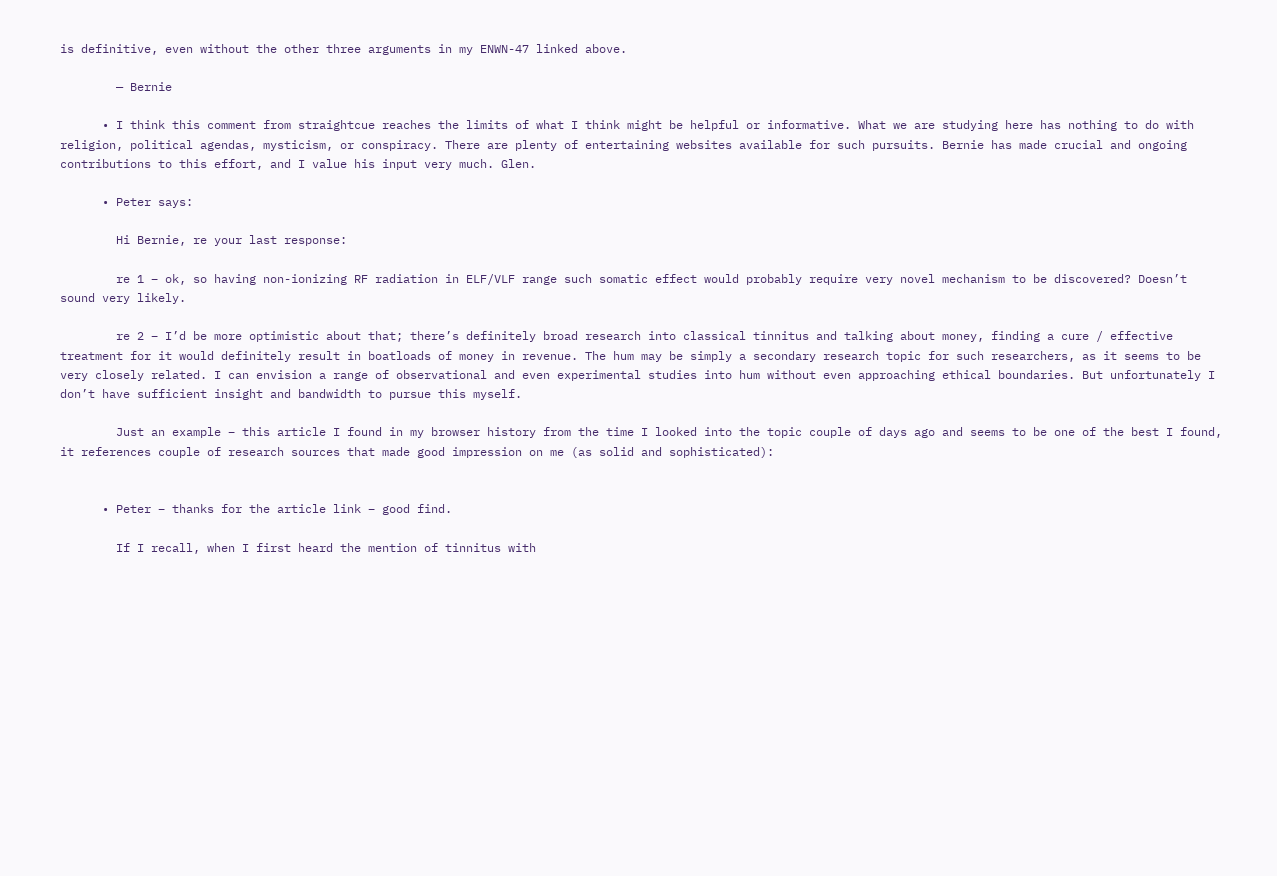is definitive, even without the other three arguments in my ENWN-47 linked above.

        — Bernie

      • I think this comment from straightcue reaches the limits of what I think might be helpful or informative. What we are studying here has nothing to do with religion, political agendas, mysticism, or conspiracy. There are plenty of entertaining websites available for such pursuits. Bernie has made crucial and ongoing contributions to this effort, and I value his input very much. Glen.

      • Peter says:

        Hi Bernie, re your last response:

        re 1 – ok, so having non-ionizing RF radiation in ELF/VLF range such somatic effect would probably require very novel mechanism to be discovered? Doesn’t sound very likely.

        re 2 – I’d be more optimistic about that; there’s definitely broad research into classical tinnitus and talking about money, finding a cure / effective treatment for it would definitely result in boatloads of money in revenue. The hum may be simply a secondary research topic for such researchers, as it seems to be very closely related. I can envision a range of observational and even experimental studies into hum without even approaching ethical boundaries. But unfortunately I don’t have sufficient insight and bandwidth to pursue this myself.

        Just an example – this article I found in my browser history from the time I looked into the topic couple of days ago and seems to be one of the best I found, it references couple of research sources that made good impression on me (as solid and sophisticated):


      • Peter – thanks for the article link – good find.

        If I recall, when I first heard the mention of tinnitus with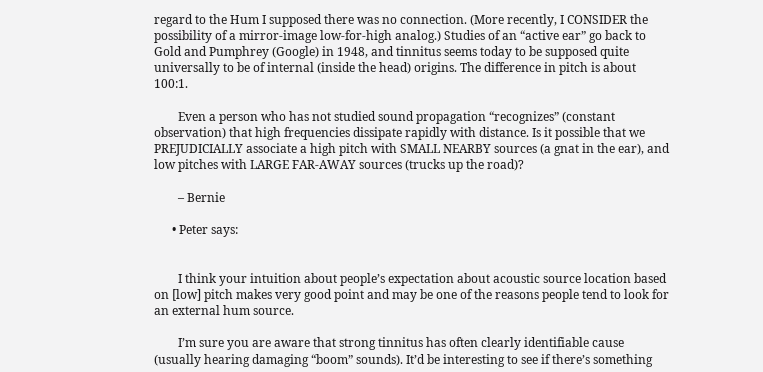regard to the Hum I supposed there was no connection. (More recently, I CONSIDER the possibility of a mirror-image low-for-high analog.) Studies of an “active ear” go back to Gold and Pumphrey (Google) in 1948, and tinnitus seems today to be supposed quite universally to be of internal (inside the head) origins. The difference in pitch is about 100:1.

        Even a person who has not studied sound propagation “recognizes” (constant observation) that high frequencies dissipate rapidly with distance. Is it possible that we PREJUDICIALLY associate a high pitch with SMALL NEARBY sources (a gnat in the ear), and low pitches with LARGE FAR-AWAY sources (trucks up the road)?

        – Bernie

      • Peter says:


        I think your intuition about people’s expectation about acoustic source location based on [low] pitch makes very good point and may be one of the reasons people tend to look for an external hum source.

        I’m sure you are aware that strong tinnitus has often clearly identifiable cause (usually hearing damaging “boom” sounds). It’d be interesting to see if there’s something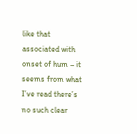like that associated with onset of hum – it seems from what I’ve read there’s no such clear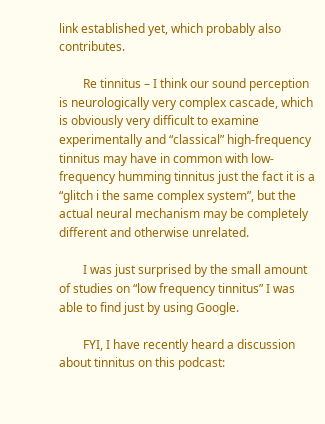link established yet, which probably also contributes.

        Re tinnitus – I think our sound perception is neurologically very complex cascade, which is obviously very difficult to examine experimentally and “classical” high-frequency tinnitus may have in common with low-frequency humming tinnitus just the fact it is a “glitch i the same complex system”, but the actual neural mechanism may be completely different and otherwise unrelated.

        I was just surprised by the small amount of studies on “low frequency tinnitus” I was able to find just by using Google.

        FYI, I have recently heard a discussion about tinnitus on this podcast: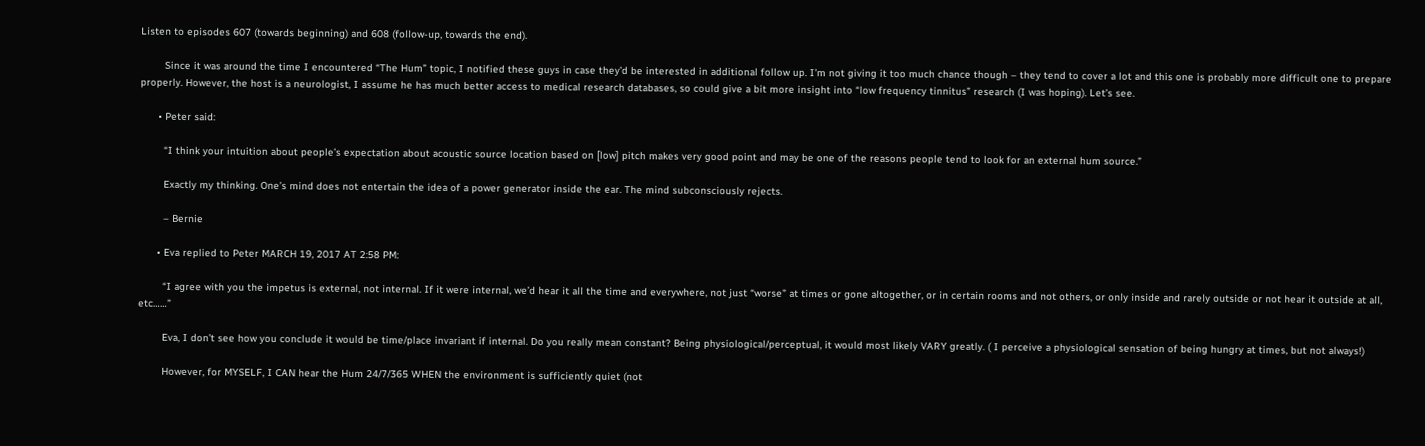Listen to episodes 607 (towards beginning) and 608 (follow-up, towards the end).

        Since it was around the time I encountered “The Hum” topic, I notified these guys in case they’d be interested in additional follow up. I’m not giving it too much chance though – they tend to cover a lot and this one is probably more difficult one to prepare properly. However, the host is a neurologist, I assume he has much better access to medical research databases, so could give a bit more insight into “low frequency tinnitus” research (I was hoping). Let’s see.

      • Peter said:

        “I think your intuition about people’s expectation about acoustic source location based on [low] pitch makes very good point and may be one of the reasons people tend to look for an external hum source.”

        Exactly my thinking. One’s mind does not entertain the idea of a power generator inside the ear. The mind subconsciously rejects.

        – Bernie

      • Eva replied to Peter MARCH 19, 2017 AT 2:58 PM:

        “I agree with you the impetus is external, not internal. If it were internal, we’d hear it all the time and everywhere, not just “worse” at times or gone altogether, or in certain rooms and not others, or only inside and rarely outside or not hear it outside at all, etc……”

        Eva, I don’t see how you conclude it would be time/place invariant if internal. Do you really mean constant? Being physiological/perceptual, it would most likely VARY greatly. ( I perceive a physiological sensation of being hungry at times, but not always!)

        However, for MYSELF, I CAN hear the Hum 24/7/365 WHEN the environment is sufficiently quiet (not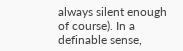always silent enough of course). In a definable sense,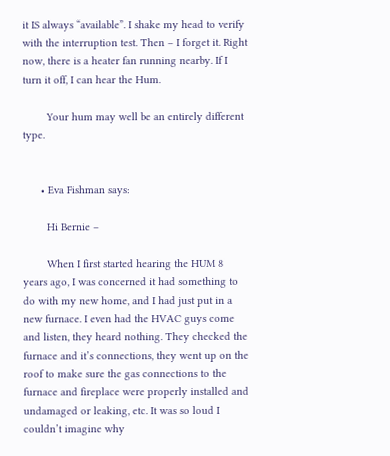it IS always “available”. I shake my head to verify with the interruption test. Then – I forget it. Right now, there is a heater fan running nearby. If I turn it off, I can hear the Hum.

        Your hum may well be an entirely different type.


      • Eva Fishman says:

        Hi Bernie –

        When I first started hearing the HUM 8 years ago, I was concerned it had something to do with my new home, and I had just put in a new furnace. I even had the HVAC guys come and listen, they heard nothing. They checked the furnace and it’s connections, they went up on the roof to make sure the gas connections to the furnace and fireplace were properly installed and undamaged or leaking, etc. It was so loud I couldn’t imagine why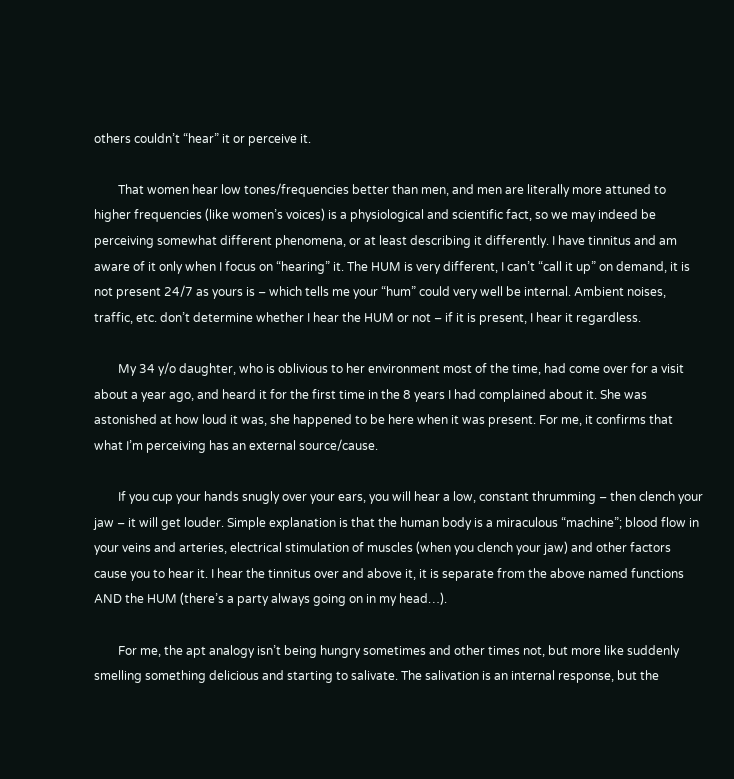others couldn’t “hear” it or perceive it.

        That women hear low tones/frequencies better than men, and men are literally more attuned to higher frequencies (like women’s voices) is a physiological and scientific fact, so we may indeed be perceiving somewhat different phenomena, or at least describing it differently. I have tinnitus and am aware of it only when I focus on “hearing” it. The HUM is very different, I can’t “call it up” on demand, it is not present 24/7 as yours is – which tells me your “hum” could very well be internal. Ambient noises, traffic, etc. don’t determine whether I hear the HUM or not – if it is present, I hear it regardless.

        My 34 y/o daughter, who is oblivious to her environment most of the time, had come over for a visit about a year ago, and heard it for the first time in the 8 years I had complained about it. She was astonished at how loud it was, she happened to be here when it was present. For me, it confirms that what I’m perceiving has an external source/cause.

        If you cup your hands snugly over your ears, you will hear a low, constant thrumming – then clench your jaw – it will get louder. Simple explanation is that the human body is a miraculous “machine”; blood flow in your veins and arteries, electrical stimulation of muscles (when you clench your jaw) and other factors cause you to hear it. I hear the tinnitus over and above it, it is separate from the above named functions AND the HUM (there’s a party always going on in my head…).

        For me, the apt analogy isn’t being hungry sometimes and other times not, but more like suddenly smelling something delicious and starting to salivate. The salivation is an internal response, but the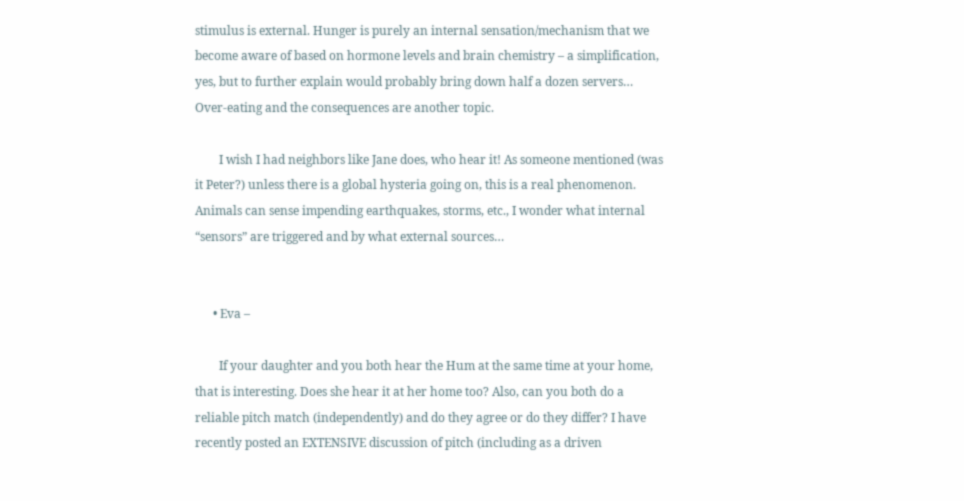stimulus is external. Hunger is purely an internal sensation/mechanism that we become aware of based on hormone levels and brain chemistry – a simplification, yes, but to further explain would probably bring down half a dozen servers… Over-eating and the consequences are another topic.

        I wish I had neighbors like Jane does, who hear it! As someone mentioned (was it Peter?) unless there is a global hysteria going on, this is a real phenomenon. Animals can sense impending earthquakes, storms, etc., I wonder what internal “sensors” are triggered and by what external sources…


      • Eva –

        If your daughter and you both hear the Hum at the same time at your home, that is interesting. Does she hear it at her home too? Also, can you both do a reliable pitch match (independently) and do they agree or do they differ? I have recently posted an EXTENSIVE discussion of pitch (including as a driven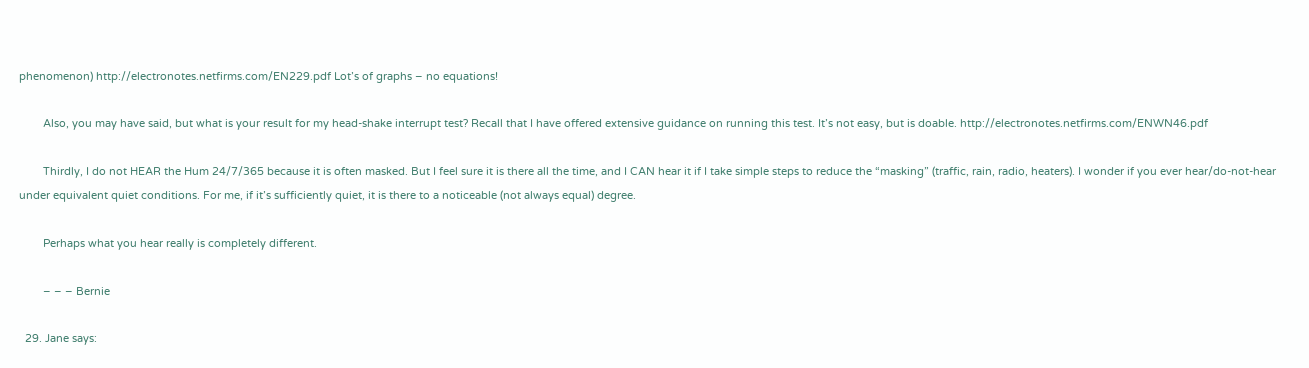phenomenon) http://electronotes.netfirms.com/EN229.pdf Lot’s of graphs – no equations!

        Also, you may have said, but what is your result for my head-shake interrupt test? Recall that I have offered extensive guidance on running this test. It’s not easy, but is doable. http://electronotes.netfirms.com/ENWN46.pdf

        Thirdly, I do not HEAR the Hum 24/7/365 because it is often masked. But I feel sure it is there all the time, and I CAN hear it if I take simple steps to reduce the “masking” (traffic, rain, radio, heaters). I wonder if you ever hear/do-not-hear under equivalent quiet conditions. For me, if it’s sufficiently quiet, it is there to a noticeable (not always equal) degree.

        Perhaps what you hear really is completely different.

        – – – Bernie

  29. Jane says: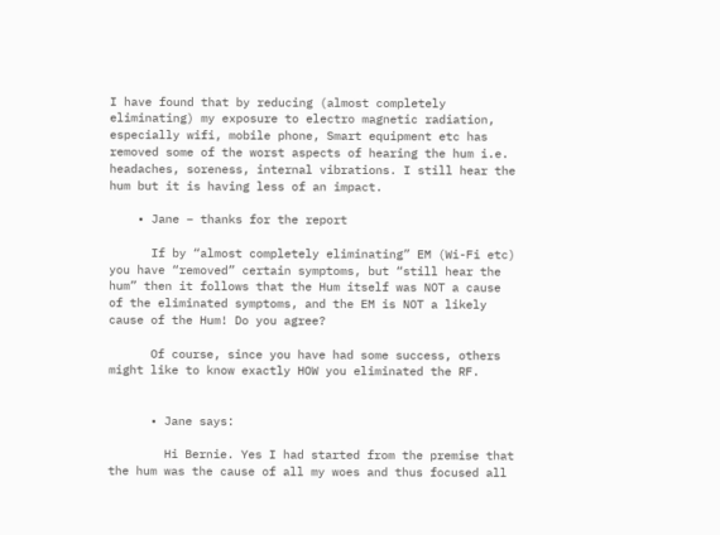I have found that by reducing (almost completely eliminating) my exposure to electro magnetic radiation, especially wifi, mobile phone, Smart equipment etc has removed some of the worst aspects of hearing the hum i.e. headaches, soreness, internal vibrations. I still hear the hum but it is having less of an impact.

    • Jane – thanks for the report

      If by “almost completely eliminating” EM (Wi-Fi etc) you have “removed” certain symptoms, but “still hear the hum” then it follows that the Hum itself was NOT a cause of the eliminated symptoms, and the EM is NOT a likely cause of the Hum! Do you agree?

      Of course, since you have had some success, others might like to know exactly HOW you eliminated the RF.


      • Jane says:

        Hi Bernie. Yes I had started from the premise that the hum was the cause of all my woes and thus focused all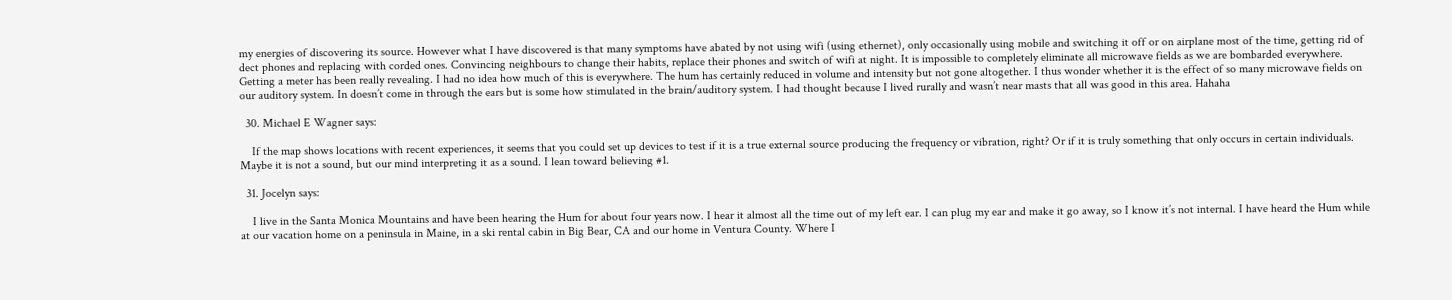my energies of discovering its source. However what I have discovered is that many symptoms have abated by not using wifi (using ethernet), only occasionally using mobile and switching it off or on airplane most of the time, getting rid of dect phones and replacing with corded ones. Convincing neighbours to change their habits, replace their phones and switch of wifi at night. It is impossible to completely eliminate all microwave fields as we are bombarded everywhere. Getting a meter has been really revealing. I had no idea how much of this is everywhere. The hum has certainly reduced in volume and intensity but not gone altogether. I thus wonder whether it is the effect of so many microwave fields on our auditory system. In doesn’t come in through the ears but is some how stimulated in the brain/auditory system. I had thought because I lived rurally and wasn’t near masts that all was good in this area. Hahaha

  30. Michael E Wagner says:

    If the map shows locations with recent experiences, it seems that you could set up devices to test if it is a true external source producing the frequency or vibration, right? Or if it is truly something that only occurs in certain individuals. Maybe it is not a sound, but our mind interpreting it as a sound. I lean toward believing #1.

  31. Jocelyn says:

    I live in the Santa Monica Mountains and have been hearing the Hum for about four years now. I hear it almost all the time out of my left ear. I can plug my ear and make it go away, so I know it’s not internal. I have heard the Hum while at our vacation home on a peninsula in Maine, in a ski rental cabin in Big Bear, CA and our home in Ventura County. Where I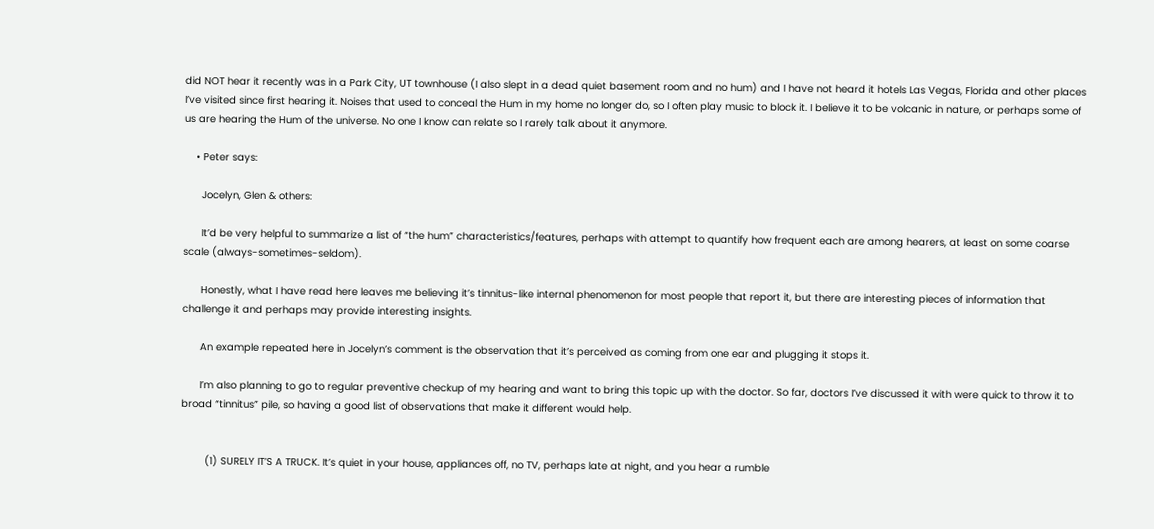did NOT hear it recently was in a Park City, UT townhouse (I also slept in a dead quiet basement room and no hum) and I have not heard it hotels Las Vegas, Florida and other places I’ve visited since first hearing it. Noises that used to conceal the Hum in my home no longer do, so I often play music to block it. I believe it to be volcanic in nature, or perhaps some of us are hearing the Hum of the universe. No one I know can relate so I rarely talk about it anymore.

    • Peter says:

      Jocelyn, Glen & others:

      It’d be very helpful to summarize a list of “the hum” characteristics/features, perhaps with attempt to quantify how frequent each are among hearers, at least on some coarse scale (always-sometimes-seldom).

      Honestly, what I have read here leaves me believing it’s tinnitus-like internal phenomenon for most people that report it, but there are interesting pieces of information that challenge it and perhaps may provide interesting insights.

      An example repeated here in Jocelyn’s comment is the observation that it’s perceived as coming from one ear and plugging it stops it.

      I’m also planning to go to regular preventive checkup of my hearing and want to bring this topic up with the doctor. So far, doctors I’ve discussed it with were quick to throw it to broad “tinnitus” pile, so having a good list of observations that make it different would help.


        (1) SURELY IT’S A TRUCK. It’s quiet in your house, appliances off, no TV, perhaps late at night, and you hear a rumble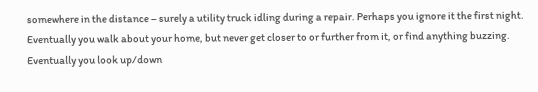somewhere in the distance – surely a utility truck idling during a repair. Perhaps you ignore it the first night. Eventually you walk about your home, but never get closer to or further from it, or find anything buzzing. Eventually you look up/down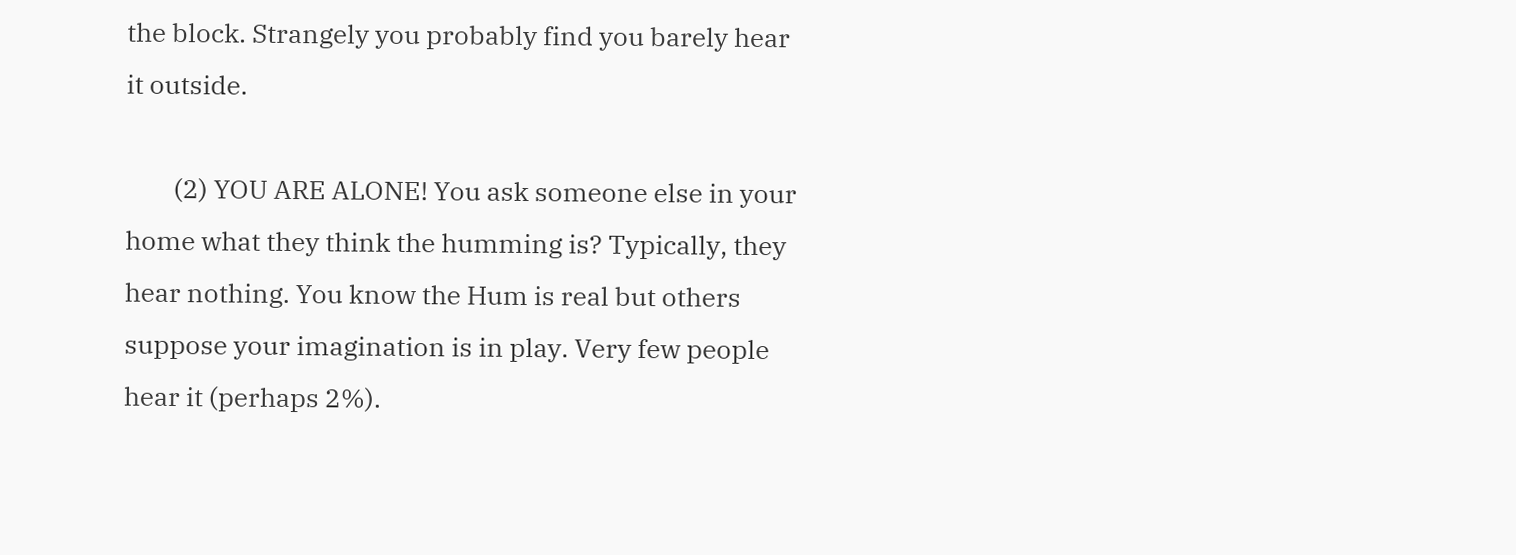the block. Strangely you probably find you barely hear it outside.

        (2) YOU ARE ALONE! You ask someone else in your home what they think the humming is? Typically, they hear nothing. You know the Hum is real but others suppose your imagination is in play. Very few people hear it (perhaps 2%).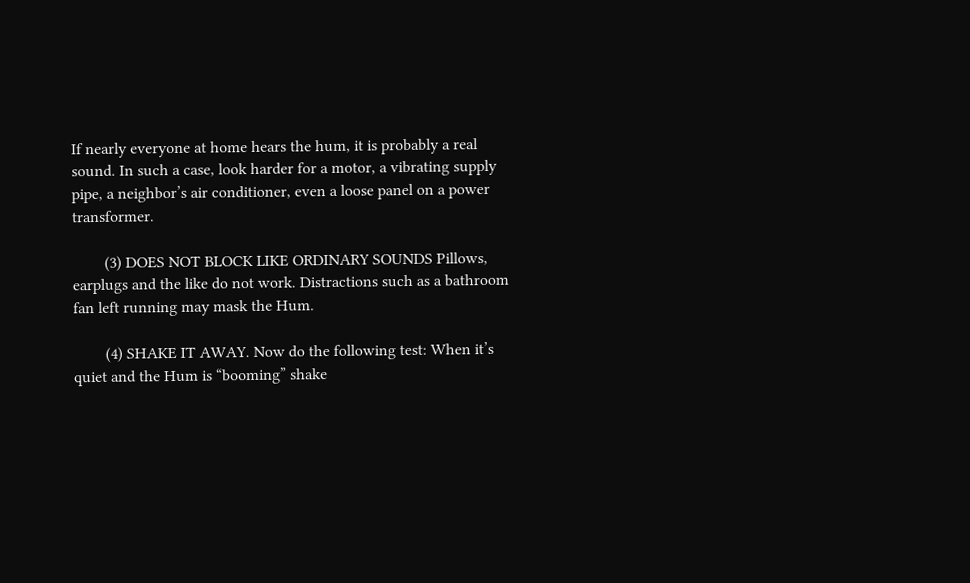If nearly everyone at home hears the hum, it is probably a real sound. In such a case, look harder for a motor, a vibrating supply pipe, a neighbor’s air conditioner, even a loose panel on a power transformer.

        (3) DOES NOT BLOCK LIKE ORDINARY SOUNDS Pillows, earplugs and the like do not work. Distractions such as a bathroom fan left running may mask the Hum.

        (4) SHAKE IT AWAY. Now do the following test: When it’s quiet and the Hum is “booming” shake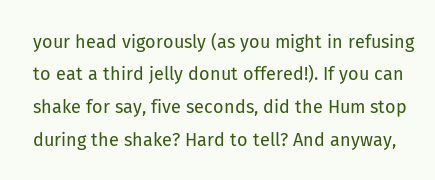your head vigorously (as you might in refusing to eat a third jelly donut offered!). If you can shake for say, five seconds, did the Hum stop during the shake? Hard to tell? And anyway,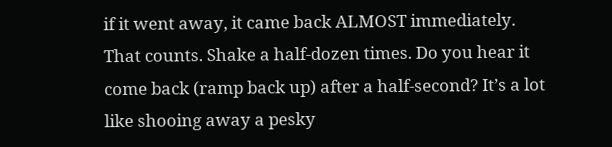if it went away, it came back ALMOST immediately. That counts. Shake a half-dozen times. Do you hear it come back (ramp back up) after a half-second? It’s a lot like shooing away a pesky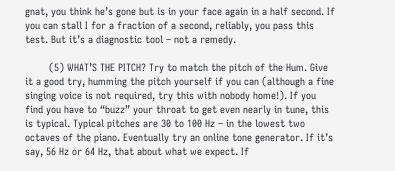gnat, you think he’s gone but is in your face again in a half second. If you can stall I for a fraction of a second, reliably, you pass this test. But it’s a diagnostic tool – not a remedy.

        (5) WHAT’S THE PITCH? Try to match the pitch of the Hum. Give it a good try, humming the pitch yourself if you can (although a fine singing voice is not required, try this with nobody home!). If you find you have to “buzz” your throat to get even nearly in tune, this is typical. Typical pitches are 30 to 100 Hz – in the lowest two octaves of the piano. Eventually try an online tone generator. If it’s say, 56 Hz or 64 Hz, that about what we expect. If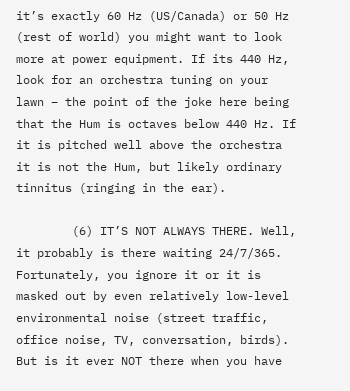it’s exactly 60 Hz (US/Canada) or 50 Hz (rest of world) you might want to look more at power equipment. If its 440 Hz, look for an orchestra tuning on your lawn – the point of the joke here being that the Hum is octaves below 440 Hz. If it is pitched well above the orchestra it is not the Hum, but likely ordinary tinnitus (ringing in the ear).

        (6) IT’S NOT ALWAYS THERE. Well, it probably is there waiting 24/7/365. Fortunately, you ignore it or it is masked out by even relatively low-level environmental noise (street traffic, office noise, TV, conversation, birds). But is it ever NOT there when you have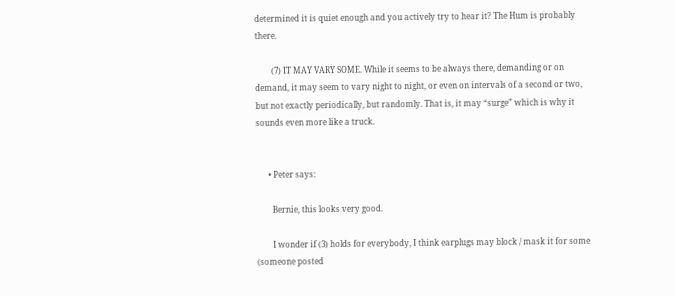determined it is quiet enough and you actively try to hear it? The Hum is probably there.

        (7) IT MAY VARY SOME. While it seems to be always there, demanding or on demand, it may seem to vary night to night, or even on intervals of a second or two, but not exactly periodically, but randomly. That is, it may “surge” which is why it sounds even more like a truck.


      • Peter says:

        Bernie, this looks very good.

        I wonder if (3) holds for everybody, I think earplugs may block / mask it for some (someone posted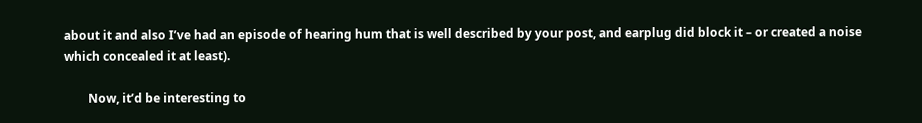about it and also I’ve had an episode of hearing hum that is well described by your post, and earplug did block it – or created a noise which concealed it at least).

        Now, it’d be interesting to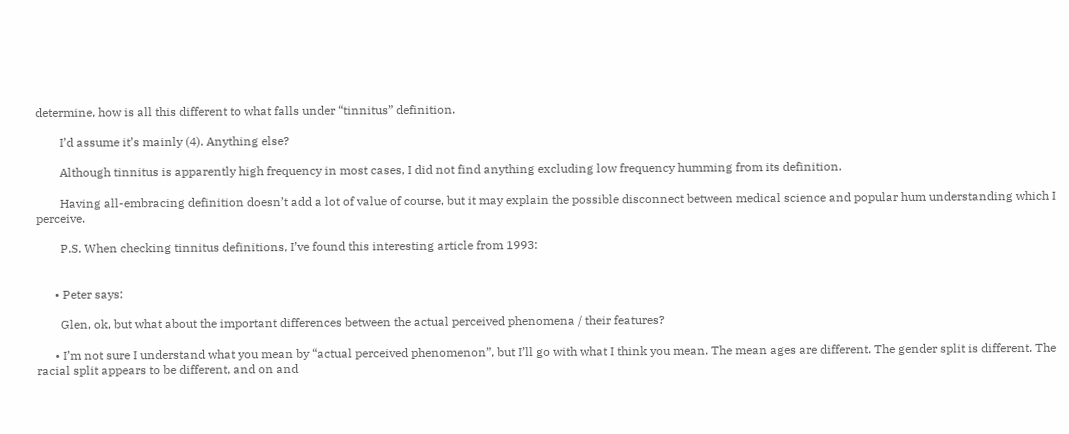determine, how is all this different to what falls under “tinnitus” definition.

        I’d assume it’s mainly (4). Anything else?

        Although tinnitus is apparently high frequency in most cases, I did not find anything excluding low frequency humming from its definition.

        Having all-embracing definition doesn’t add a lot of value of course, but it may explain the possible disconnect between medical science and popular hum understanding which I perceive.

        P.S. When checking tinnitus definitions, I’ve found this interesting article from 1993:


      • Peter says:

        Glen, ok, but what about the important differences between the actual perceived phenomena / their features?

      • I’m not sure I understand what you mean by “actual perceived phenomenon”, but I’ll go with what I think you mean. The mean ages are different. The gender split is different. The racial split appears to be different, and on and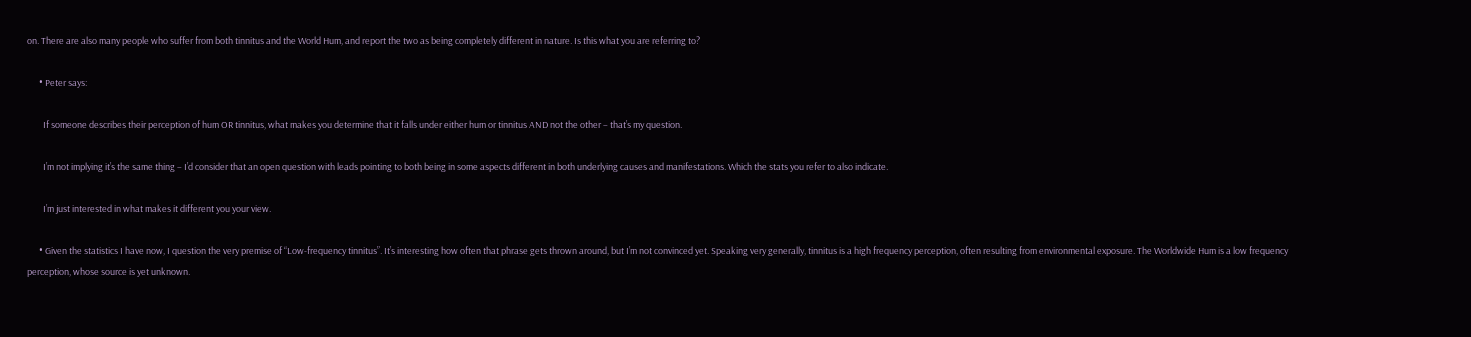on. There are also many people who suffer from both tinnitus and the World Hum, and report the two as being completely different in nature. Is this what you are referring to?

      • Peter says:

        If someone describes their perception of hum OR tinnitus, what makes you determine that it falls under either hum or tinnitus AND not the other – that’s my question.

        I’m not implying it’s the same thing – I’d consider that an open question with leads pointing to both being in some aspects different in both underlying causes and manifestations. Which the stats you refer to also indicate.

        I’m just interested in what makes it different you your view.

      • Given the statistics I have now, I question the very premise of “Low-frequency tinnitus”. It’s interesting how often that phrase gets thrown around, but I’m not convinced yet. Speaking very generally, tinnitus is a high frequency perception, often resulting from environmental exposure. The Worldwide Hum is a low frequency perception, whose source is yet unknown.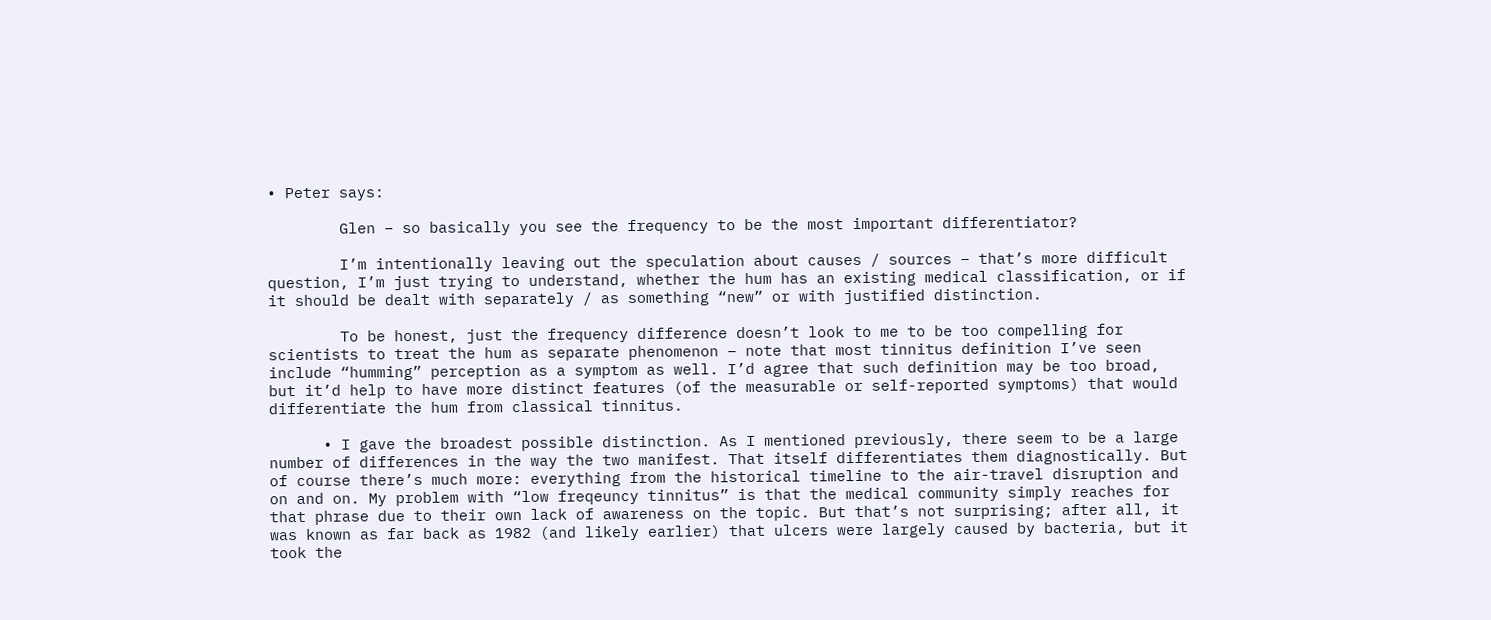• Peter says:

        Glen – so basically you see the frequency to be the most important differentiator?

        I’m intentionally leaving out the speculation about causes / sources – that’s more difficult question, I’m just trying to understand, whether the hum has an existing medical classification, or if it should be dealt with separately / as something “new” or with justified distinction.

        To be honest, just the frequency difference doesn’t look to me to be too compelling for scientists to treat the hum as separate phenomenon – note that most tinnitus definition I’ve seen include “humming” perception as a symptom as well. I’d agree that such definition may be too broad, but it’d help to have more distinct features (of the measurable or self-reported symptoms) that would differentiate the hum from classical tinnitus.

      • I gave the broadest possible distinction. As I mentioned previously, there seem to be a large number of differences in the way the two manifest. That itself differentiates them diagnostically. But of course there’s much more: everything from the historical timeline to the air-travel disruption and on and on. My problem with “low freqeuncy tinnitus” is that the medical community simply reaches for that phrase due to their own lack of awareness on the topic. But that’s not surprising; after all, it was known as far back as 1982 (and likely earlier) that ulcers were largely caused by bacteria, but it took the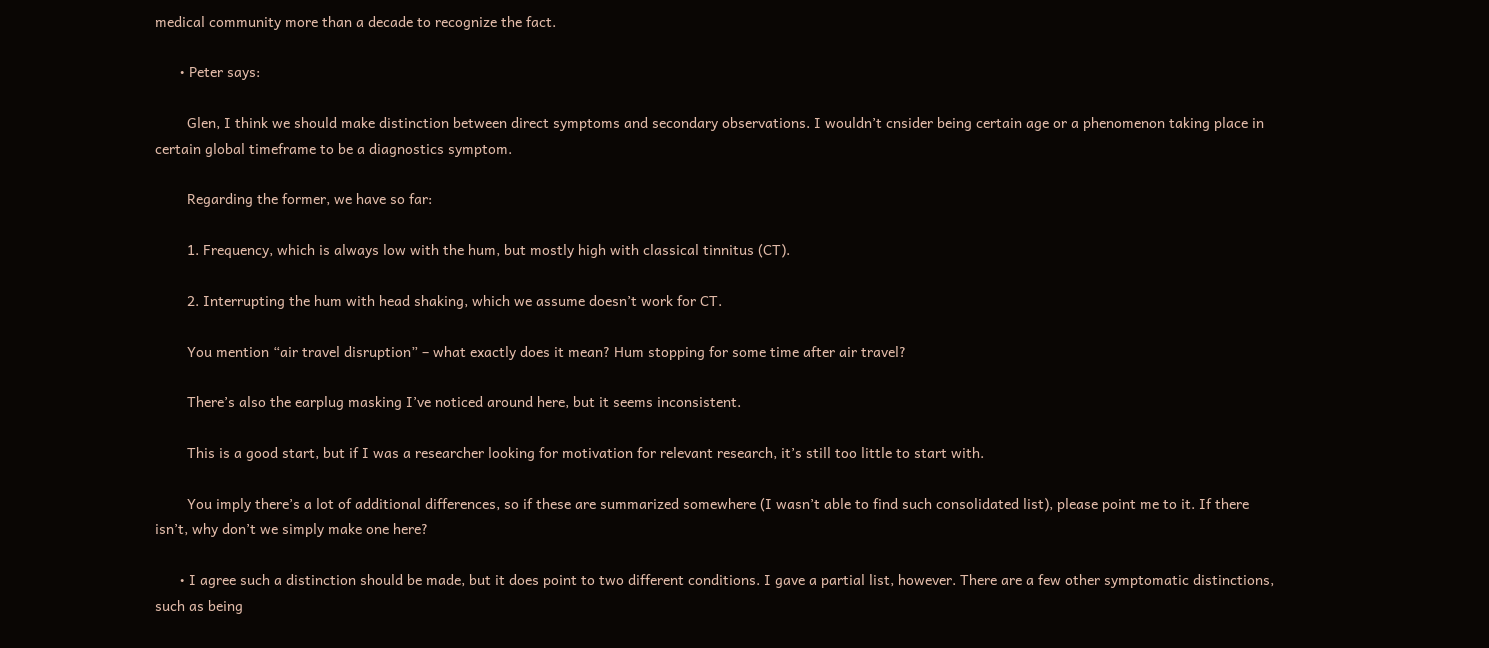medical community more than a decade to recognize the fact.

      • Peter says:

        Glen, I think we should make distinction between direct symptoms and secondary observations. I wouldn’t cnsider being certain age or a phenomenon taking place in certain global timeframe to be a diagnostics symptom.

        Regarding the former, we have so far:

        1. Frequency, which is always low with the hum, but mostly high with classical tinnitus (CT).

        2. Interrupting the hum with head shaking, which we assume doesn’t work for CT.

        You mention “air travel disruption” – what exactly does it mean? Hum stopping for some time after air travel?

        There’s also the earplug masking I’ve noticed around here, but it seems inconsistent.

        This is a good start, but if I was a researcher looking for motivation for relevant research, it’s still too little to start with.

        You imply there’s a lot of additional differences, so if these are summarized somewhere (I wasn’t able to find such consolidated list), please point me to it. If there isn’t, why don’t we simply make one here?

      • I agree such a distinction should be made, but it does point to two different conditions. I gave a partial list, however. There are a few other symptomatic distinctions, such as being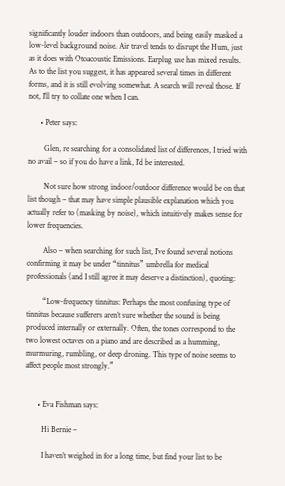significantly louder indoors than outdoors, and being easily masked a low-level background noise. Air travel tends to disrupt the Hum, just as it does with Otoacoustic Emissions. Earplug use has mixed results. As to the list you suggest, it has appeared several times in different forms, and it is still evolving somewhat. A search will reveal those. If not, I’ll try to collate one when I can.

      • Peter says:

        Glen, re searching for a consolidated list of differences, I tried with no avail – so if you do have a link, I’d be interested.

        Not sure how strong indoor/outdoor difference would be on that list though – that may have simple plausible explanation which you actually refer to (masking by noise), which intuitively makes sense for lower frequencies.

        Also – when searching for such list, I’ve found several notions confirming it may be under “tinnitus” umbrella for medical professionals (and I still agree it may deserve a distinction), quoting:

        “Low-frequency tinnitus: Perhaps the most confusing type of tinnitus because sufferers aren’t sure whether the sound is being produced internally or externally. Often, the tones correspond to the two lowest octaves on a piano and are described as a humming, murmuring, rumbling, or deep droning. This type of noise seems to affect people most strongly.”


      • Eva Fishman says:

        Hi Bernie –

        I haven’t weighed in for a long time, but find your list to be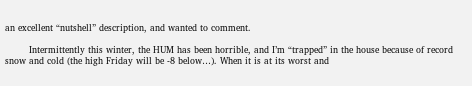an excellent “nutshell” description, and wanted to comment.

        Intermittently this winter, the HUM has been horrible, and I’m “trapped” in the house because of record snow and cold (the high Friday will be -8 below…). When it is at its worst and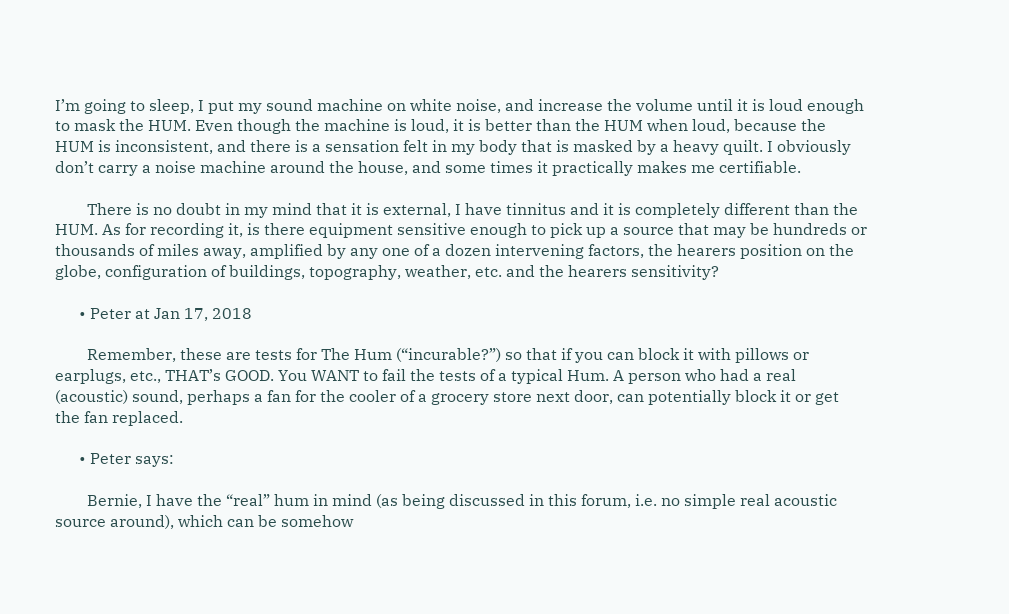I’m going to sleep, I put my sound machine on white noise, and increase the volume until it is loud enough to mask the HUM. Even though the machine is loud, it is better than the HUM when loud, because the HUM is inconsistent, and there is a sensation felt in my body that is masked by a heavy quilt. I obviously don’t carry a noise machine around the house, and some times it practically makes me certifiable.

        There is no doubt in my mind that it is external, I have tinnitus and it is completely different than the HUM. As for recording it, is there equipment sensitive enough to pick up a source that may be hundreds or thousands of miles away, amplified by any one of a dozen intervening factors, the hearers position on the globe, configuration of buildings, topography, weather, etc. and the hearers sensitivity?

      • Peter at Jan 17, 2018

        Remember, these are tests for The Hum (“incurable?”) so that if you can block it with pillows or earplugs, etc., THAT’s GOOD. You WANT to fail the tests of a typical Hum. A person who had a real (acoustic) sound, perhaps a fan for the cooler of a grocery store next door, can potentially block it or get the fan replaced.

      • Peter says:

        Bernie, I have the “real” hum in mind (as being discussed in this forum, i.e. no simple real acoustic source around), which can be somehow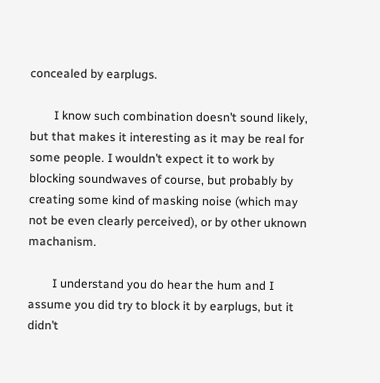concealed by earplugs.

        I know such combination doesn’t sound likely, but that makes it interesting as it may be real for some people. I wouldn’t expect it to work by blocking soundwaves of course, but probably by creating some kind of masking noise (which may not be even clearly perceived), or by other uknown machanism.

        I understand you do hear the hum and I assume you did try to block it by earplugs, but it didn’t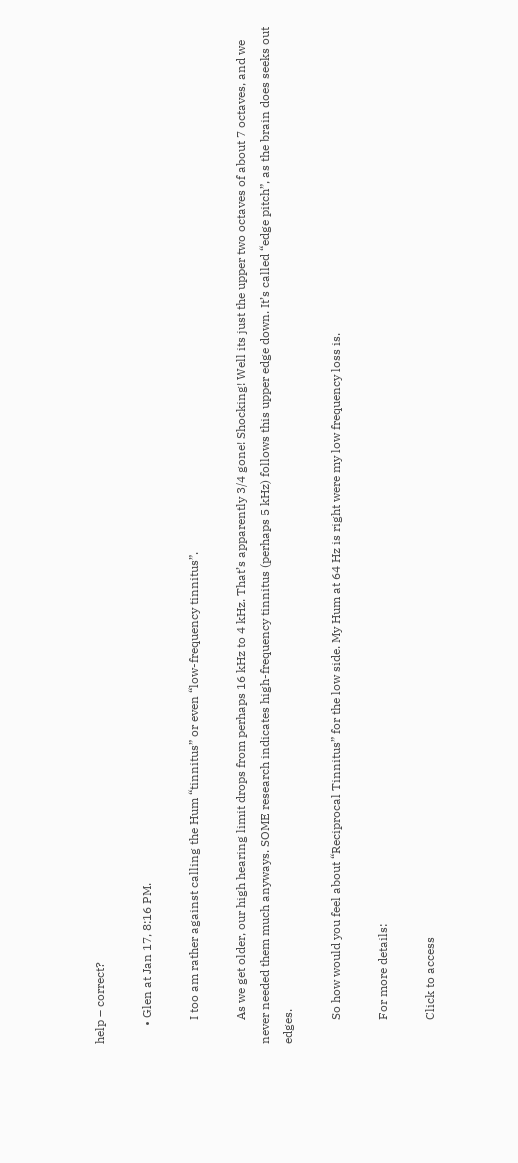help – correct?

      • Glen at Jan 17, 8:16 PM.

        I too am rather against calling the Hum “tinnitus” or even “low-frequency tinnitus”.

        As we get older, our high hearing limit drops from perhaps 16 kHz to 4 kHz. That’s apparently 3/4 gone! Shocking! Well its just the upper two octaves of about 7 octaves, and we never needed them much anyways. SOME research indicates high-frequency tinnitus (perhaps 5 kHz) follows this upper edge down. It’s called “edge pitch”, as the brain does seeks out edges.

        So how would you feel about “Reciprocal Tinnitus” for the low side. My Hum at 64 Hz is right were my low frequency loss is.

        For more details:

        Click to access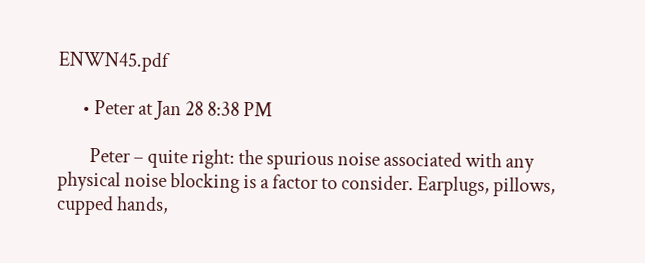ENWN45.pdf

      • Peter at Jan 28 8:38 PM

        Peter – quite right: the spurious noise associated with any physical noise blocking is a factor to consider. Earplugs, pillows, cupped hands,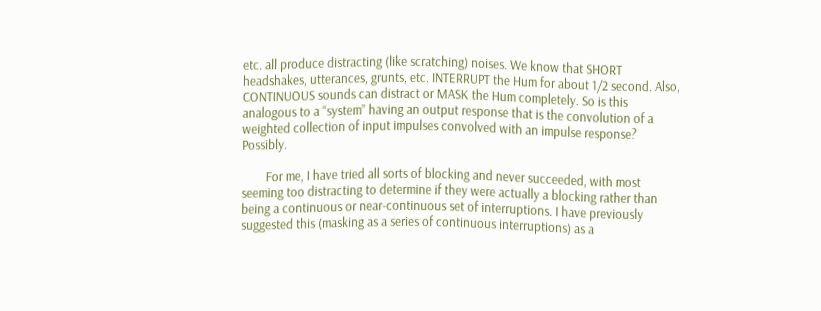etc. all produce distracting (like scratching) noises. We know that SHORT headshakes, utterances, grunts, etc. INTERRUPT the Hum for about 1/2 second. Also, CONTINUOUS sounds can distract or MASK the Hum completely. So is this analogous to a “system” having an output response that is the convolution of a weighted collection of input impulses convolved with an impulse response? Possibly.

        For me, I have tried all sorts of blocking and never succeeded, with most seeming too distracting to determine if they were actually a blocking rather than being a continuous or near-continuous set of interruptions. I have previously suggested this (masking as a series of continuous interruptions) as a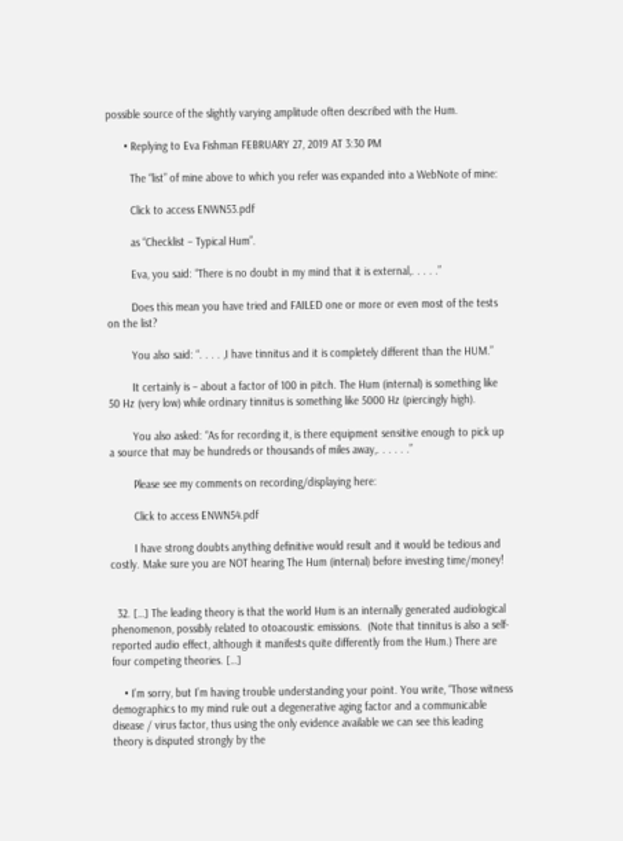possible source of the slightly varying amplitude often described with the Hum.

      • Replying to Eva Fishman FEBRUARY 27, 2019 AT 3:30 PM

        The “list” of mine above to which you refer was expanded into a WebNote of mine:

        Click to access ENWN53.pdf

        as “Checklist – Typical Hum”.

        Eva, you said: “There is no doubt in my mind that it is external,. . . . .”

        Does this mean you have tried and FAILED one or more or even most of the tests on the list?

        You also said: “. . . . ,I have tinnitus and it is completely different than the HUM.”

        It certainly is – about a factor of 100 in pitch. The Hum (internal) is something like 50 Hz (very low) while ordinary tinnitus is something like 5000 Hz (piercingly high).

        You also asked: “As for recording it, is there equipment sensitive enough to pick up a source that may be hundreds or thousands of miles away,. . . . . .”

        Please see my comments on recording/displaying here:

        Click to access ENWN54.pdf

        I have strong doubts anything definitive would result and it would be tedious and costly. Make sure you are NOT hearing The Hum (internal) before investing time/money!


  32. […] The leading theory is that the world Hum is an internally generated audiological phenomenon, possibly related to otoacoustic emissions.  (Note that tinnitus is also a self-reported audio effect, although it manifests quite differently from the Hum.) There are four competing theories. […]

    • I’m sorry, but I’m having trouble understanding your point. You write, “Those witness demographics to my mind rule out a degenerative aging factor and a communicable disease / virus factor, thus using the only evidence available we can see this leading theory is disputed strongly by the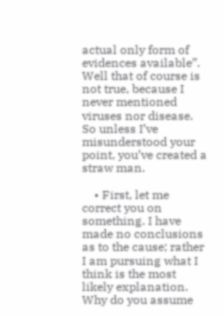actual only form of evidences available”. Well that of course is not true, because I never mentioned viruses nor disease. So unless I’ve misunderstood your point, you’ve created a straw man.

    • First, let me correct you on something. I have made no conclusions as to the cause; rather I am pursuing what I think is the most likely explanation. Why do you assume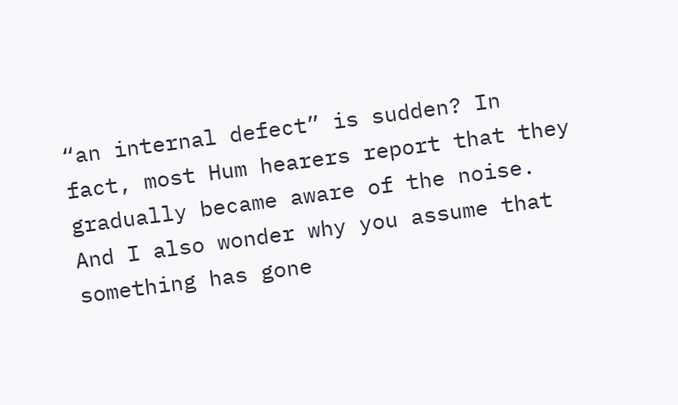“an internal defect” is sudden? In fact, most Hum hearers report that they gradually became aware of the noise. And I also wonder why you assume that something has gone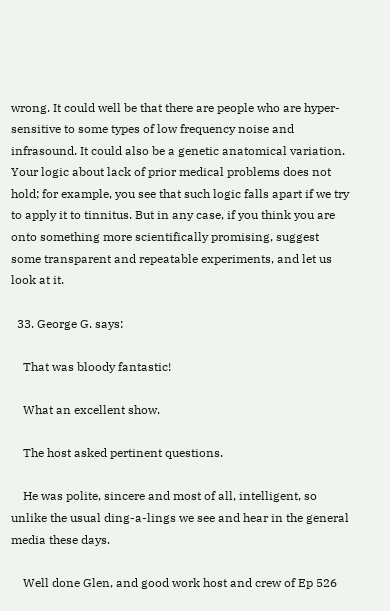wrong. It could well be that there are people who are hyper-sensitive to some types of low frequency noise and infrasound. It could also be a genetic anatomical variation. Your logic about lack of prior medical problems does not hold; for example, you see that such logic falls apart if we try to apply it to tinnitus. But in any case, if you think you are onto something more scientifically promising, suggest some transparent and repeatable experiments, and let us look at it.

  33. George G. says:

    That was bloody fantastic!

    What an excellent show.

    The host asked pertinent questions.

    He was polite, sincere and most of all, intelligent, so unlike the usual ding-a-lings we see and hear in the general media these days.

    Well done Glen, and good work host and crew of Ep 526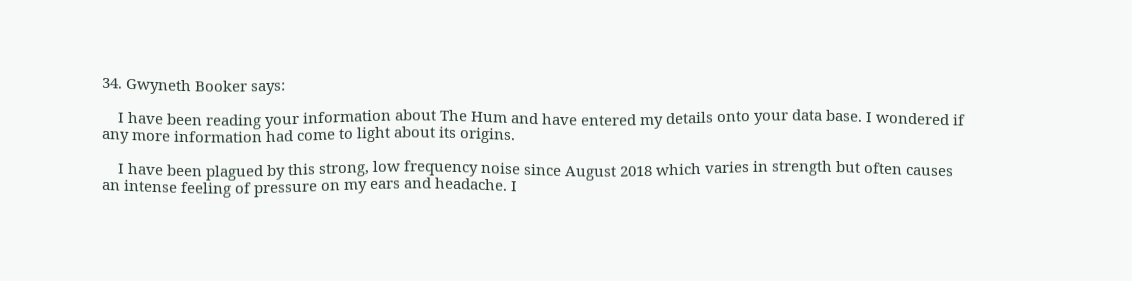34. Gwyneth Booker says:

    I have been reading your information about The Hum and have entered my details onto your data base. I wondered if any more information had come to light about its origins.

    I have been plagued by this strong, low frequency noise since August 2018 which varies in strength but often causes an intense feeling of pressure on my ears and headache. I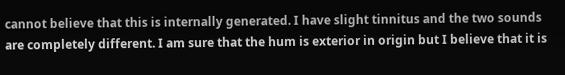cannot believe that this is internally generated. I have slight tinnitus and the two sounds are completely different. I am sure that the hum is exterior in origin but I believe that it is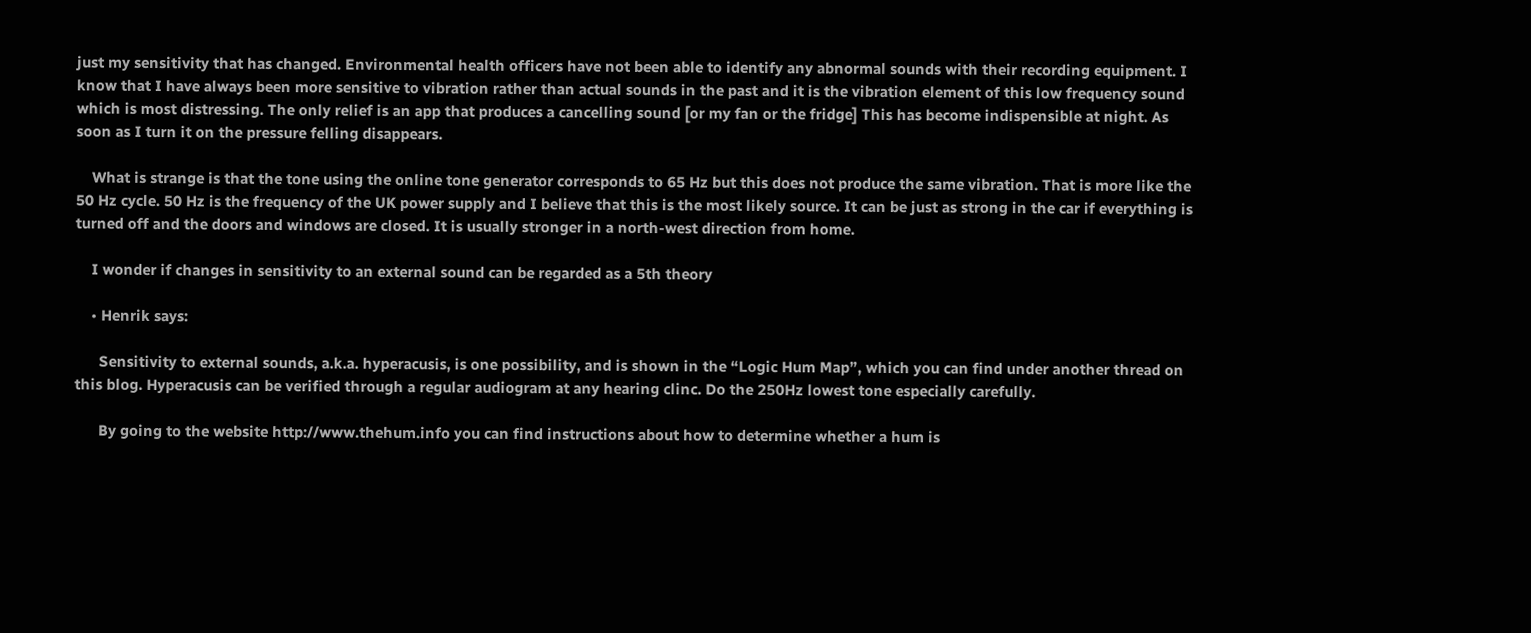just my sensitivity that has changed. Environmental health officers have not been able to identify any abnormal sounds with their recording equipment. I know that I have always been more sensitive to vibration rather than actual sounds in the past and it is the vibration element of this low frequency sound which is most distressing. The only relief is an app that produces a cancelling sound [or my fan or the fridge] This has become indispensible at night. As soon as I turn it on the pressure felling disappears.

    What is strange is that the tone using the online tone generator corresponds to 65 Hz but this does not produce the same vibration. That is more like the 50 Hz cycle. 50 Hz is the frequency of the UK power supply and I believe that this is the most likely source. It can be just as strong in the car if everything is turned off and the doors and windows are closed. It is usually stronger in a north-west direction from home.

    I wonder if changes in sensitivity to an external sound can be regarded as a 5th theory

    • Henrik says:

      Sensitivity to external sounds, a.k.a. hyperacusis, is one possibility, and is shown in the “Logic Hum Map”, which you can find under another thread on this blog. Hyperacusis can be verified through a regular audiogram at any hearing clinc. Do the 250Hz lowest tone especially carefully.

      By going to the website http://www.thehum.info you can find instructions about how to determine whether a hum is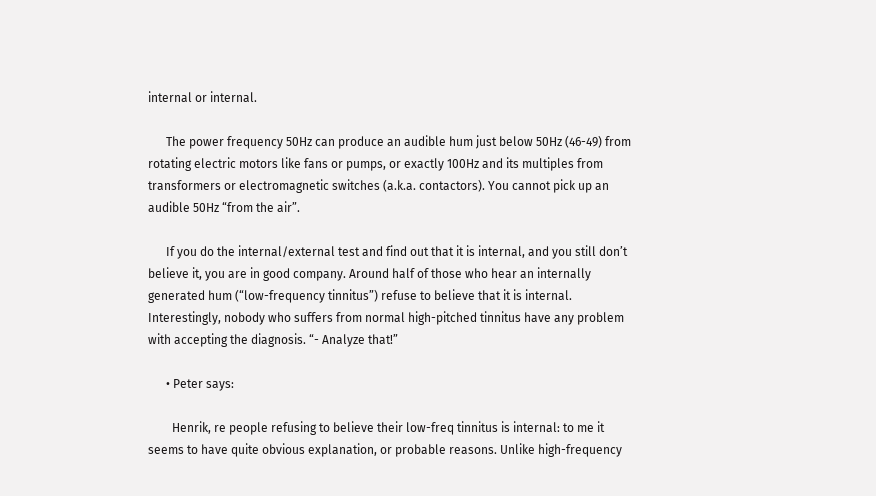internal or internal.

      The power frequency 50Hz can produce an audible hum just below 50Hz (46-49) from rotating electric motors like fans or pumps, or exactly 100Hz and its multiples from transformers or electromagnetic switches (a.k.a. contactors). You cannot pick up an audible 50Hz “from the air”.

      If you do the internal/external test and find out that it is internal, and you still don’t believe it, you are in good company. Around half of those who hear an internally generated hum (“low-frequency tinnitus”) refuse to believe that it is internal. Interestingly, nobody who suffers from normal high-pitched tinnitus have any problem with accepting the diagnosis. “- Analyze that!”

      • Peter says:

        Henrik, re people refusing to believe their low-freq tinnitus is internal: to me it seems to have quite obvious explanation, or probable reasons. Unlike high-frequency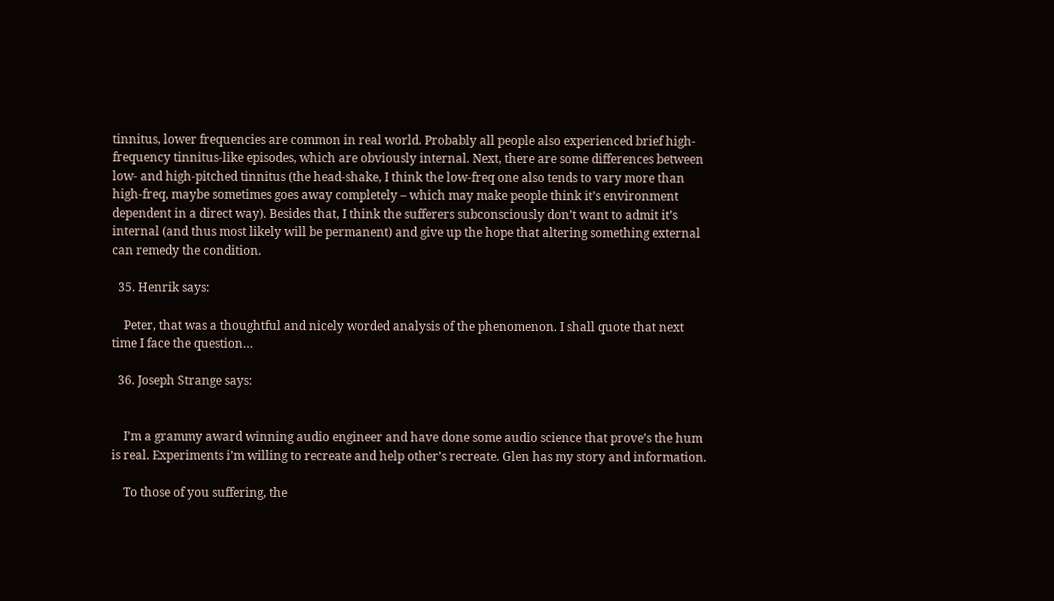tinnitus, lower frequencies are common in real world. Probably all people also experienced brief high-frequency tinnitus-like episodes, which are obviously internal. Next, there are some differences between low- and high-pitched tinnitus (the head-shake, I think the low-freq one also tends to vary more than high-freq, maybe sometimes goes away completely – which may make people think it’s environment dependent in a direct way). Besides that, I think the sufferers subconsciously don’t want to admit it’s internal (and thus most likely will be permanent) and give up the hope that altering something external can remedy the condition.

  35. Henrik says:

    Peter, that was a thoughtful and nicely worded analysis of the phenomenon. I shall quote that next time I face the question…

  36. Joseph Strange says:


    I’m a grammy award winning audio engineer and have done some audio science that prove’s the hum is real. Experiments i’m willing to recreate and help other’s recreate. Glen has my story and information.

    To those of you suffering, the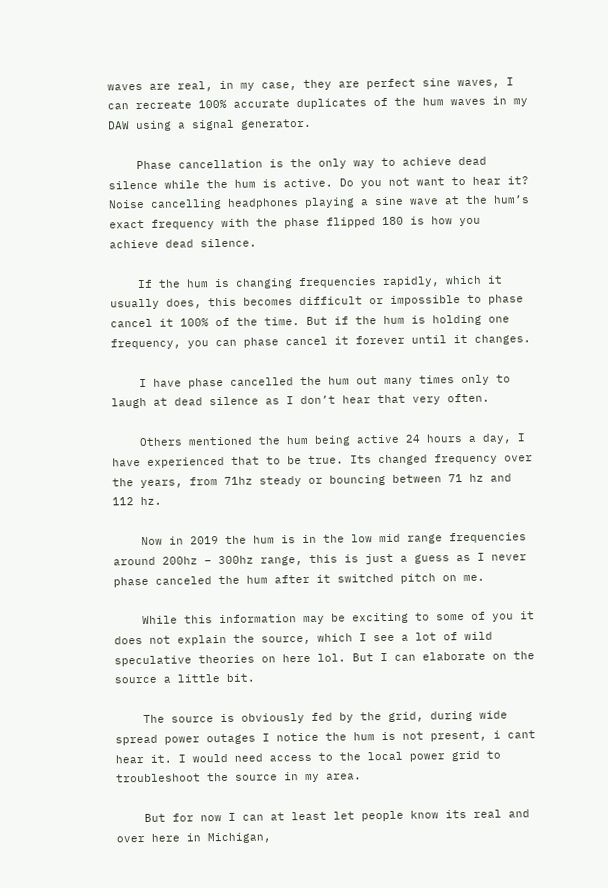waves are real, in my case, they are perfect sine waves, I can recreate 100% accurate duplicates of the hum waves in my DAW using a signal generator.

    Phase cancellation is the only way to achieve dead silence while the hum is active. Do you not want to hear it? Noise cancelling headphones playing a sine wave at the hum’s exact frequency with the phase flipped 180 is how you achieve dead silence.

    If the hum is changing frequencies rapidly, which it usually does, this becomes difficult or impossible to phase cancel it 100% of the time. But if the hum is holding one frequency, you can phase cancel it forever until it changes.

    I have phase cancelled the hum out many times only to laugh at dead silence as I don’t hear that very often.

    Others mentioned the hum being active 24 hours a day, I have experienced that to be true. Its changed frequency over the years, from 71hz steady or bouncing between 71 hz and 112 hz.

    Now in 2019 the hum is in the low mid range frequencies around 200hz – 300hz range, this is just a guess as I never phase canceled the hum after it switched pitch on me.

    While this information may be exciting to some of you it does not explain the source, which I see a lot of wild speculative theories on here lol. But I can elaborate on the source a little bit.

    The source is obviously fed by the grid, during wide spread power outages I notice the hum is not present, i cant hear it. I would need access to the local power grid to troubleshoot the source in my area.

    But for now I can at least let people know its real and over here in Michigan,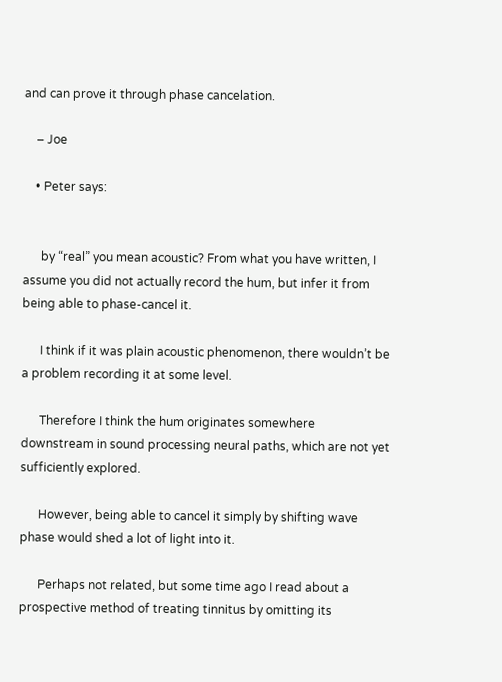and can prove it through phase cancelation.

    – Joe

    • Peter says:


      by “real” you mean acoustic? From what you have written, I assume you did not actually record the hum, but infer it from being able to phase-cancel it.

      I think if it was plain acoustic phenomenon, there wouldn’t be a problem recording it at some level.

      Therefore I think the hum originates somewhere downstream in sound processing neural paths, which are not yet sufficiently explored.

      However, being able to cancel it simply by shifting wave phase would shed a lot of light into it.

      Perhaps not related, but some time ago I read about a prospective method of treating tinnitus by omitting its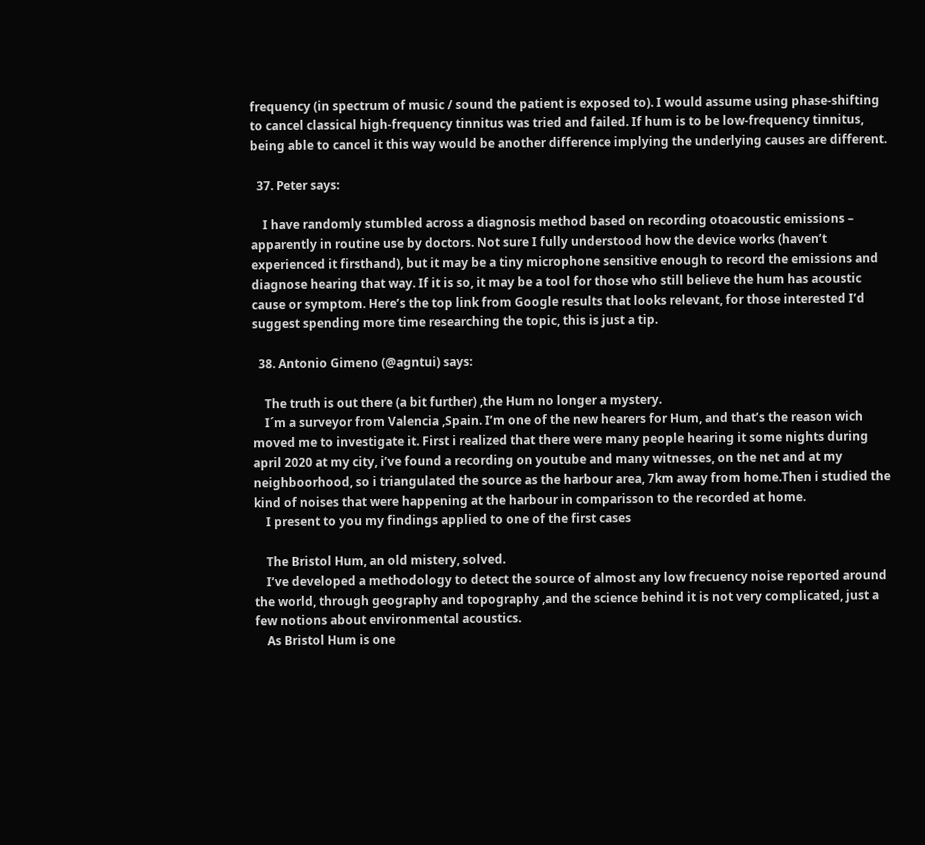frequency (in spectrum of music / sound the patient is exposed to). I would assume using phase-shifting to cancel classical high-frequency tinnitus was tried and failed. If hum is to be low-frequency tinnitus, being able to cancel it this way would be another difference implying the underlying causes are different.

  37. Peter says:

    I have randomly stumbled across a diagnosis method based on recording otoacoustic emissions – apparently in routine use by doctors. Not sure I fully understood how the device works (haven’t experienced it firsthand), but it may be a tiny microphone sensitive enough to record the emissions and diagnose hearing that way. If it is so, it may be a tool for those who still believe the hum has acoustic cause or symptom. Here’s the top link from Google results that looks relevant, for those interested I’d suggest spending more time researching the topic, this is just a tip.

  38. Antonio Gimeno (@agntui) says:

    The truth is out there (a bit further) ,the Hum no longer a mystery.
    I´m a surveyor from Valencia ,Spain. I’m one of the new hearers for Hum, and that’s the reason wich moved me to investigate it. First i realized that there were many people hearing it some nights during april 2020 at my city, i’ve found a recording on youtube and many witnesses, on the net and at my neighboorhood, so i triangulated the source as the harbour area, 7km away from home.Then i studied the kind of noises that were happening at the harbour in comparisson to the recorded at home.
    I present to you my findings applied to one of the first cases

    The Bristol Hum, an old mistery, solved.
    I’ve developed a methodology to detect the source of almost any low frecuency noise reported around the world, through geography and topography ,and the science behind it is not very complicated, just a few notions about environmental acoustics.
    As Bristol Hum is one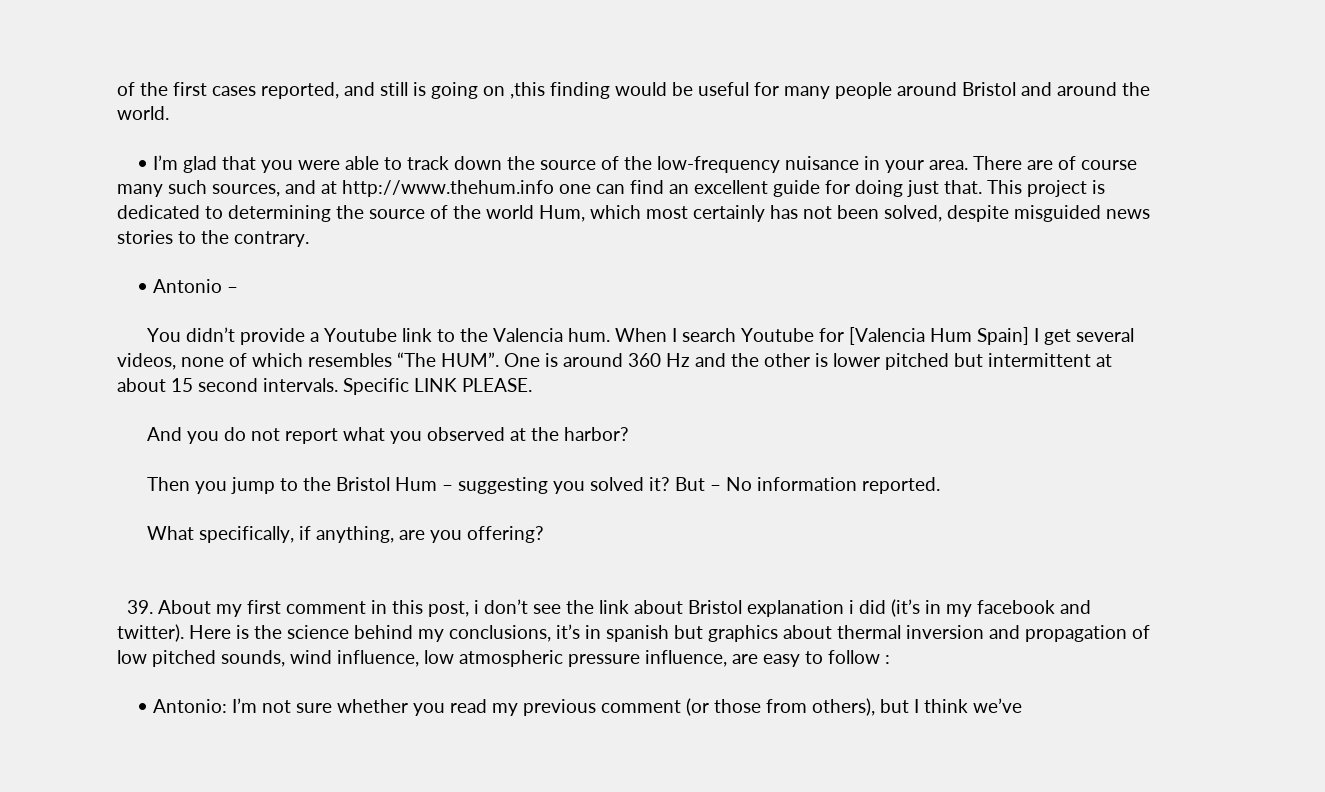of the first cases reported, and still is going on ,this finding would be useful for many people around Bristol and around the world.

    • I’m glad that you were able to track down the source of the low-frequency nuisance in your area. There are of course many such sources, and at http://www.thehum.info one can find an excellent guide for doing just that. This project is dedicated to determining the source of the world Hum, which most certainly has not been solved, despite misguided news stories to the contrary.

    • Antonio –

      You didn’t provide a Youtube link to the Valencia hum. When I search Youtube for [Valencia Hum Spain] I get several videos, none of which resembles “The HUM”. One is around 360 Hz and the other is lower pitched but intermittent at about 15 second intervals. Specific LINK PLEASE.

      And you do not report what you observed at the harbor?

      Then you jump to the Bristol Hum – suggesting you solved it? But – No information reported.

      What specifically, if anything, are you offering?


  39. About my first comment in this post, i don’t see the link about Bristol explanation i did (it’s in my facebook and twitter). Here is the science behind my conclusions, it’s in spanish but graphics about thermal inversion and propagation of low pitched sounds, wind influence, low atmospheric pressure influence, are easy to follow :

    • Antonio: I’m not sure whether you read my previous comment (or those from others), but I think we’ve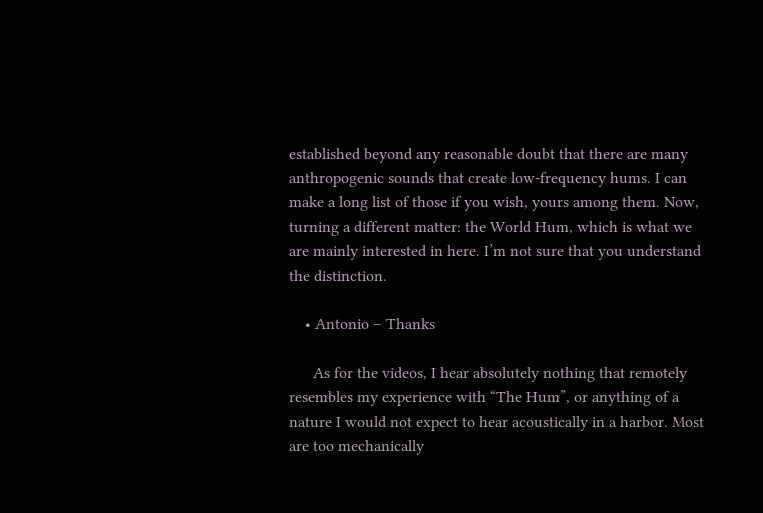established beyond any reasonable doubt that there are many anthropogenic sounds that create low-frequency hums. I can make a long list of those if you wish, yours among them. Now, turning a different matter: the World Hum, which is what we are mainly interested in here. I’m not sure that you understand the distinction.

    • Antonio – Thanks

      As for the videos, I hear absolutely nothing that remotely resembles my experience with “The Hum”, or anything of a nature I would not expect to hear acoustically in a harbor. Most are too mechanically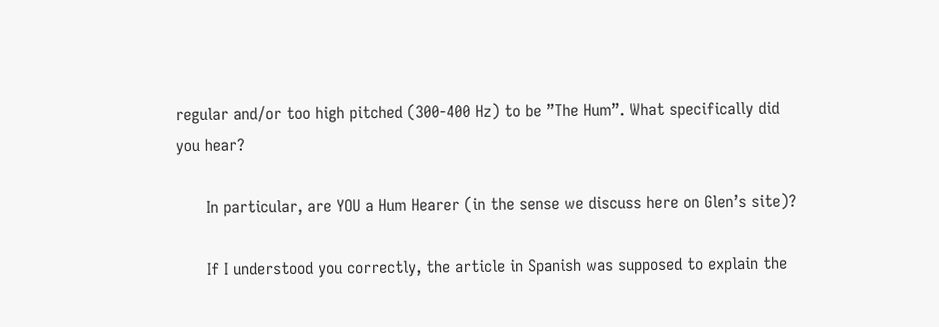regular and/or too high pitched (300-400 Hz) to be ”The Hum”. What specifically did you hear?

      In particular, are YOU a Hum Hearer (in the sense we discuss here on Glen’s site)?

      If I understood you correctly, the article in Spanish was supposed to explain the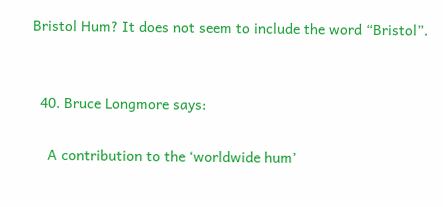Bristol Hum? It does not seem to include the word “Bristol”.


  40. Bruce Longmore says:

    A contribution to the ‘worldwide hum’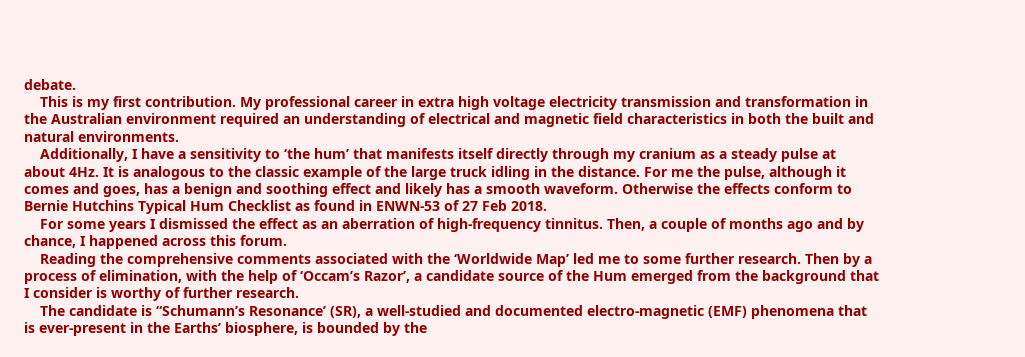debate.
    This is my first contribution. My professional career in extra high voltage electricity transmission and transformation in the Australian environment required an understanding of electrical and magnetic field characteristics in both the built and natural environments.
    Additionally, I have a sensitivity to ‘the hum’ that manifests itself directly through my cranium as a steady pulse at about 4Hz. It is analogous to the classic example of the large truck idling in the distance. For me the pulse, although it comes and goes, has a benign and soothing effect and likely has a smooth waveform. Otherwise the effects conform to Bernie Hutchins Typical Hum Checklist as found in ENWN-53 of 27 Feb 2018.
    For some years I dismissed the effect as an aberration of high-frequency tinnitus. Then, a couple of months ago and by chance, I happened across this forum.
    Reading the comprehensive comments associated with the ‘Worldwide Map’ led me to some further research. Then by a process of elimination, with the help of ‘Occam’s Razor’, a candidate source of the Hum emerged from the background that I consider is worthy of further research.
    The candidate is “Schumann’s Resonance’ (SR), a well-studied and documented electro-magnetic (EMF) phenomena that is ever-present in the Earths’ biosphere, is bounded by the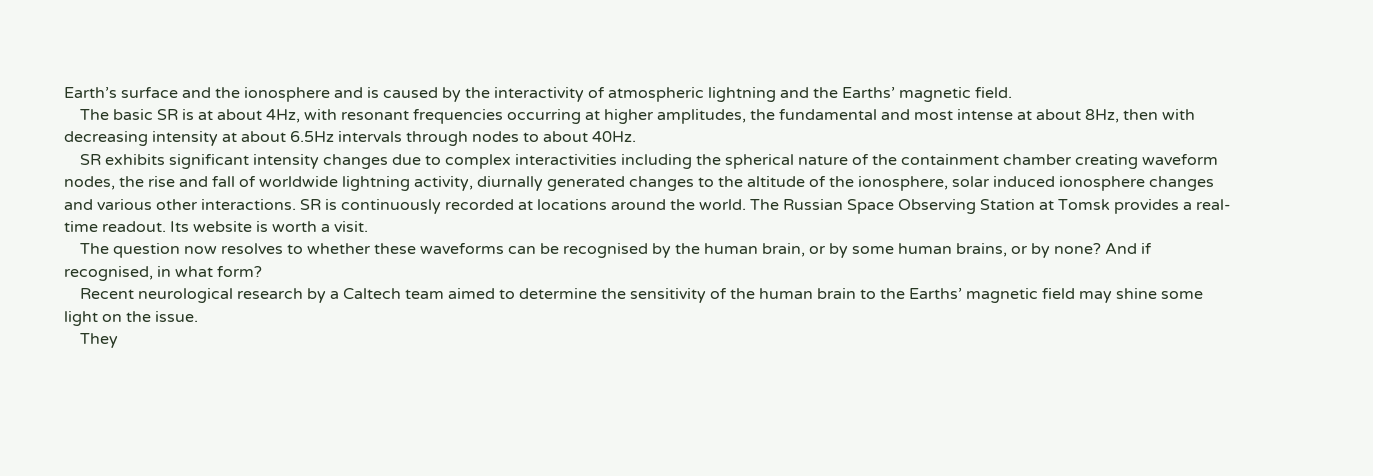Earth’s surface and the ionosphere and is caused by the interactivity of atmospheric lightning and the Earths’ magnetic field.
    The basic SR is at about 4Hz, with resonant frequencies occurring at higher amplitudes, the fundamental and most intense at about 8Hz, then with decreasing intensity at about 6.5Hz intervals through nodes to about 40Hz.
    SR exhibits significant intensity changes due to complex interactivities including the spherical nature of the containment chamber creating waveform nodes, the rise and fall of worldwide lightning activity, diurnally generated changes to the altitude of the ionosphere, solar induced ionosphere changes and various other interactions. SR is continuously recorded at locations around the world. The Russian Space Observing Station at Tomsk provides a real-time readout. Its website is worth a visit.
    The question now resolves to whether these waveforms can be recognised by the human brain, or by some human brains, or by none? And if recognised, in what form?
    Recent neurological research by a Caltech team aimed to determine the sensitivity of the human brain to the Earths’ magnetic field may shine some light on the issue.
    They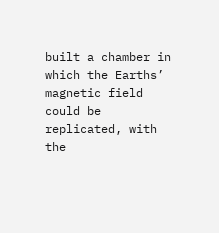built a chamber in which the Earths’ magnetic field could be replicated, with the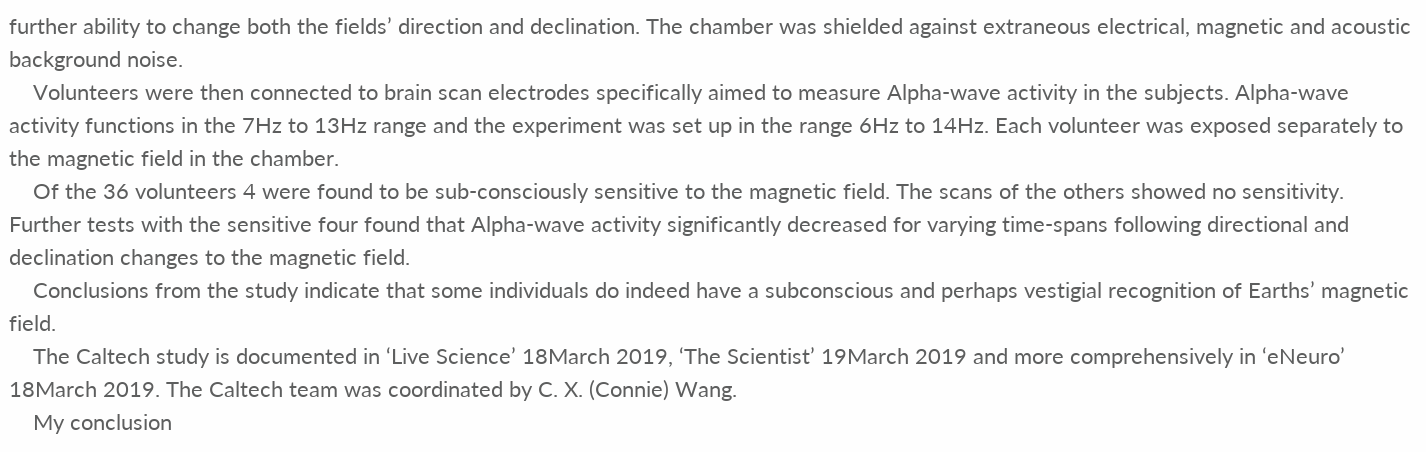further ability to change both the fields’ direction and declination. The chamber was shielded against extraneous electrical, magnetic and acoustic background noise.
    Volunteers were then connected to brain scan electrodes specifically aimed to measure Alpha-wave activity in the subjects. Alpha-wave activity functions in the 7Hz to 13Hz range and the experiment was set up in the range 6Hz to 14Hz. Each volunteer was exposed separately to the magnetic field in the chamber.
    Of the 36 volunteers 4 were found to be sub-consciously sensitive to the magnetic field. The scans of the others showed no sensitivity. Further tests with the sensitive four found that Alpha-wave activity significantly decreased for varying time-spans following directional and declination changes to the magnetic field.
    Conclusions from the study indicate that some individuals do indeed have a subconscious and perhaps vestigial recognition of Earths’ magnetic field.
    The Caltech study is documented in ‘Live Science’ 18March 2019, ‘The Scientist’ 19March 2019 and more comprehensively in ‘eNeuro’ 18March 2019. The Caltech team was coordinated by C. X. (Connie) Wang.
    My conclusion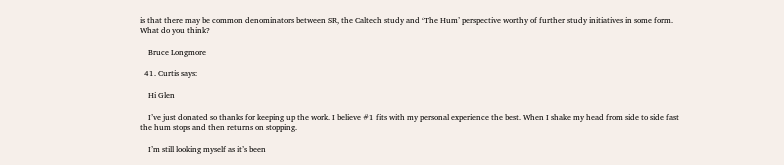is that there may be common denominators between SR, the Caltech study and ‘The Hum’ perspective worthy of further study initiatives in some form. What do you think?

    Bruce Longmore

  41. Curtis says:

    Hi Glen

    I’ve just donated so thanks for keeping up the work. I believe #1 fits with my personal experience the best. When I shake my head from side to side fast the hum stops and then returns on stopping.

    I’m still looking myself as it’s been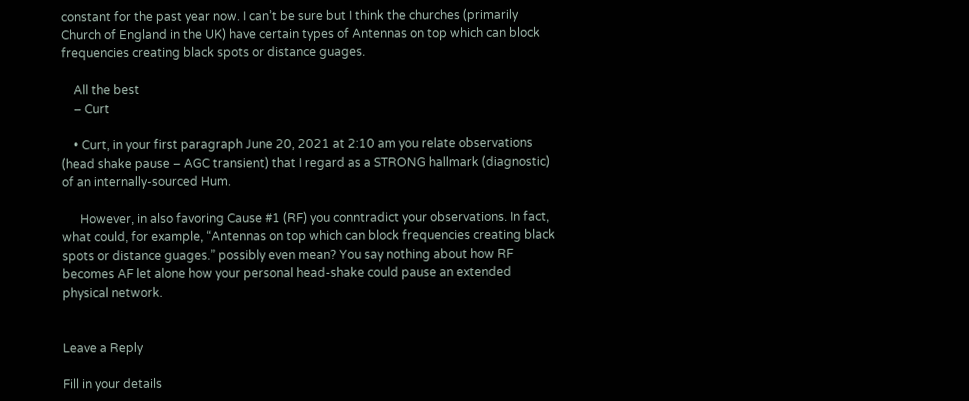constant for the past year now. I can’t be sure but I think the churches (primarily Church of England in the UK) have certain types of Antennas on top which can block frequencies creating black spots or distance guages.

    All the best
    – Curt

    • Curt, in your first paragraph June 20, 2021 at 2:10 am you relate observations (head shake pause – AGC transient) that I regard as a STRONG hallmark (diagnostic) of an internally-sourced Hum.

      However, in also favoring Cause #1 (RF) you conntradict your observations. In fact, what could, for example, “Antennas on top which can block frequencies creating black spots or distance guages.” possibly even mean? You say nothing about how RF becomes AF let alone how your personal head-shake could pause an extended physical network.


Leave a Reply

Fill in your details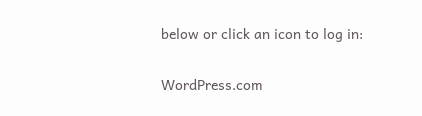below or click an icon to log in:

WordPress.com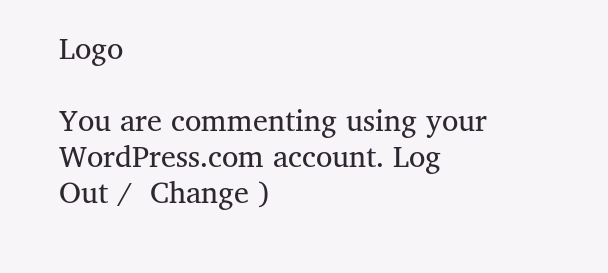Logo

You are commenting using your WordPress.com account. Log Out /  Change )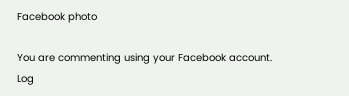Facebook photo

You are commenting using your Facebook account. Log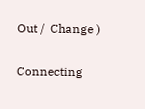Out /  Change )

Connecting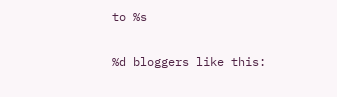to %s

%d bloggers like this: